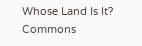Whose Land Is It? Commons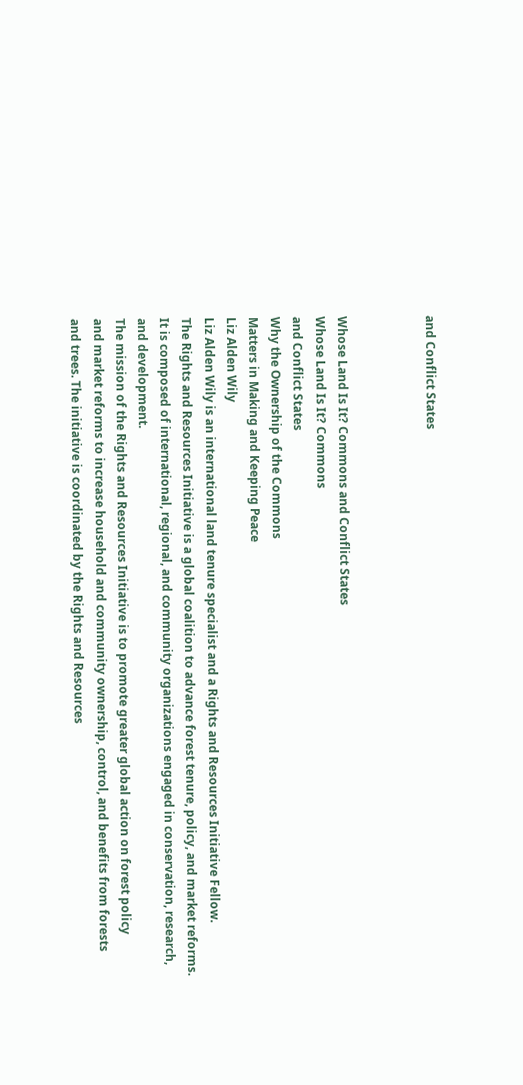and Conflict States



Whose Land Is It? Commons and Conflict States
Whose Land Is It? Commons
and Conflict States
Why the Ownership of the Commons
Matters in Making and Keeping Peace
Liz Alden Wily
Liz Alden Wily is an international land tenure specialist and a Rights and Resources Initiative Fellow.
The Rights and Resources Initiative is a global coalition to advance forest tenure, policy, and market reforms.
It is composed of international, regional, and community organizations engaged in conservation, research,
and development.
The mission of the Rights and Resources Initiative is to promote greater global action on forest policy
and market reforms to increase household and community ownership, control, and benefits from forests
and trees. The initiative is coordinated by the Rights and Resources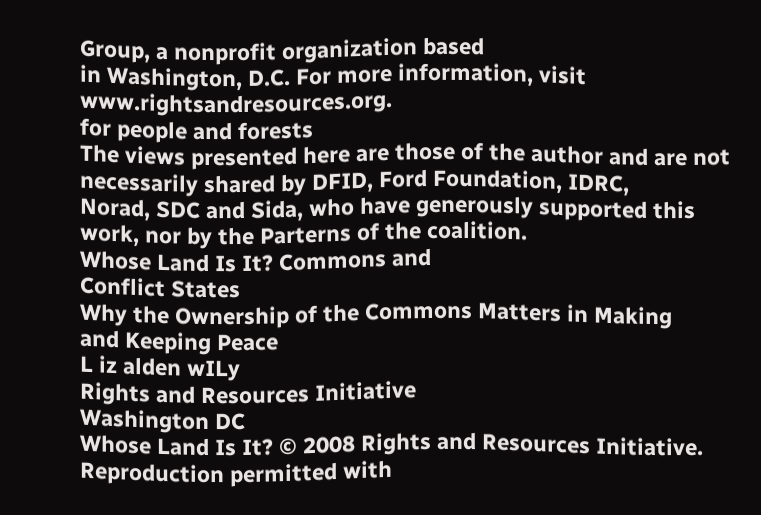Group, a nonprofit organization based
in Washington, D.C. For more information, visit www.rightsandresources.org.
for people and forests
The views presented here are those of the author and are not necessarily shared by DFID, Ford Foundation, IDRC,
Norad, SDC and Sida, who have generously supported this work, nor by the Parterns of the coalition.
Whose Land Is It? Commons and
Conflict States
Why the Ownership of the Commons Matters in Making
and Keeping Peace
L iz alden wILy
Rights and Resources Initiative
Washington DC
Whose Land Is It? © 2008 Rights and Resources Initiative.
Reproduction permitted with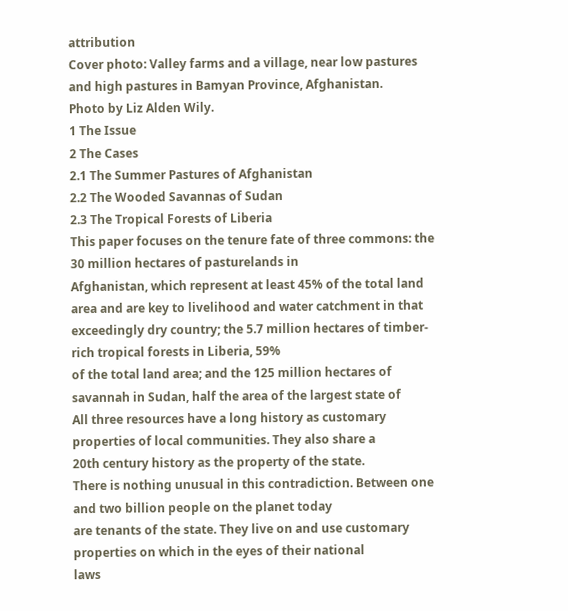attribution
Cover photo: Valley farms and a village, near low pastures and high pastures in Bamyan Province, Afghanistan.
Photo by Liz Alden Wily.
1 The Issue
2 The Cases
2.1 The Summer Pastures of Afghanistan
2.2 The Wooded Savannas of Sudan
2.3 The Tropical Forests of Liberia
This paper focuses on the tenure fate of three commons: the 30 million hectares of pasturelands in
Afghanistan, which represent at least 45% of the total land area and are key to livelihood and water catchment in that exceedingly dry country; the 5.7 million hectares of timber-rich tropical forests in Liberia, 59%
of the total land area; and the 125 million hectares of savannah in Sudan, half the area of the largest state of
All three resources have a long history as customary properties of local communities. They also share a
20th century history as the property of the state.
There is nothing unusual in this contradiction. Between one and two billion people on the planet today
are tenants of the state. They live on and use customary properties on which in the eyes of their national
laws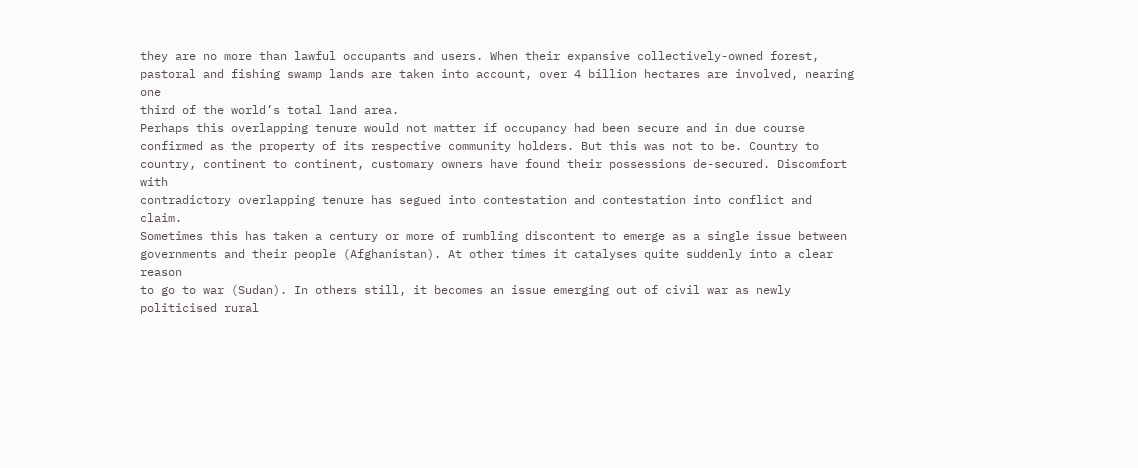they are no more than lawful occupants and users. When their expansive collectively-owned forest,
pastoral and fishing swamp lands are taken into account, over 4 billion hectares are involved, nearing one
third of the world’s total land area.
Perhaps this overlapping tenure would not matter if occupancy had been secure and in due course
confirmed as the property of its respective community holders. But this was not to be. Country to country, continent to continent, customary owners have found their possessions de-secured. Discomfort with
contradictory overlapping tenure has segued into contestation and contestation into conflict and claim.
Sometimes this has taken a century or more of rumbling discontent to emerge as a single issue between
governments and their people (Afghanistan). At other times it catalyses quite suddenly into a clear reason
to go to war (Sudan). In others still, it becomes an issue emerging out of civil war as newly politicised rural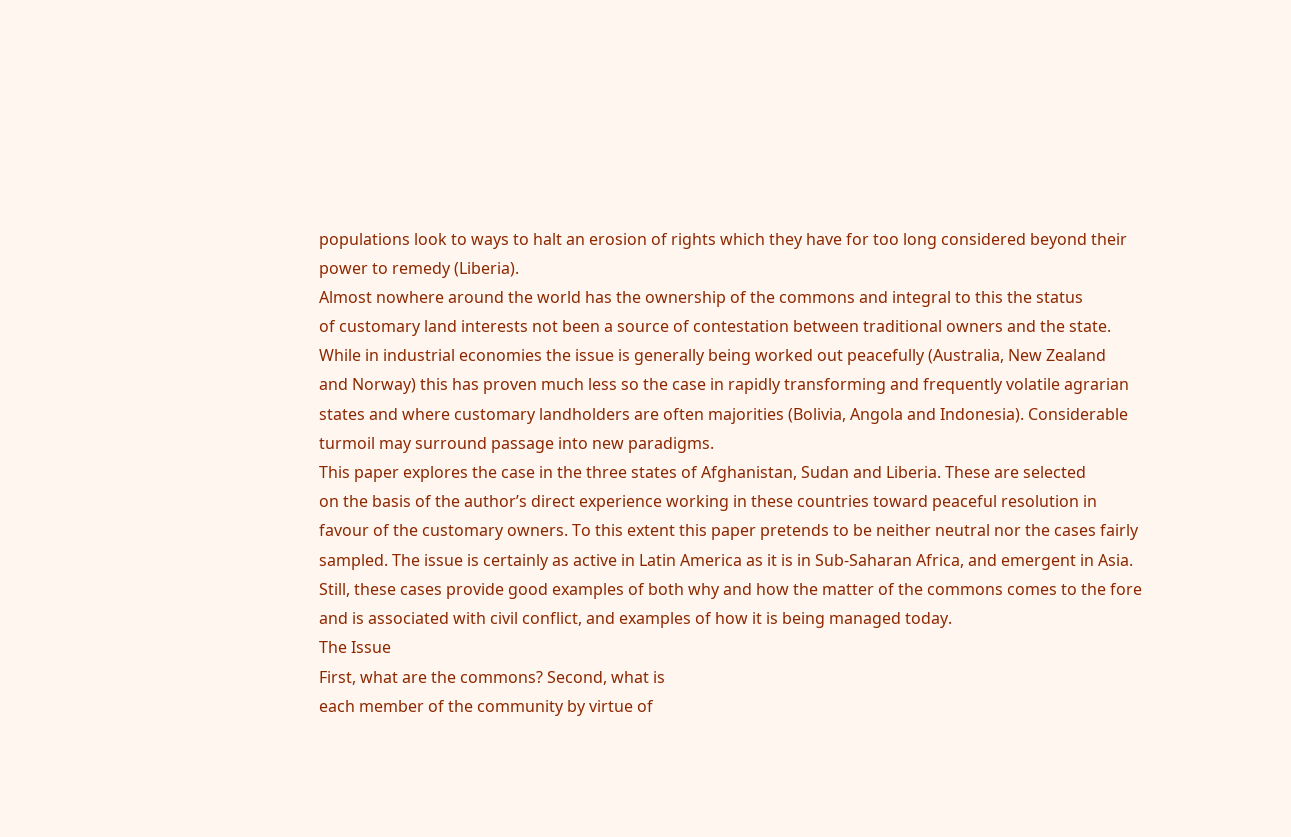populations look to ways to halt an erosion of rights which they have for too long considered beyond their
power to remedy (Liberia).
Almost nowhere around the world has the ownership of the commons and integral to this the status
of customary land interests not been a source of contestation between traditional owners and the state.
While in industrial economies the issue is generally being worked out peacefully (Australia, New Zealand
and Norway) this has proven much less so the case in rapidly transforming and frequently volatile agrarian
states and where customary landholders are often majorities (Bolivia, Angola and Indonesia). Considerable
turmoil may surround passage into new paradigms.
This paper explores the case in the three states of Afghanistan, Sudan and Liberia. These are selected
on the basis of the author’s direct experience working in these countries toward peaceful resolution in
favour of the customary owners. To this extent this paper pretends to be neither neutral nor the cases fairly
sampled. The issue is certainly as active in Latin America as it is in Sub-Saharan Africa, and emergent in Asia.
Still, these cases provide good examples of both why and how the matter of the commons comes to the fore
and is associated with civil conflict, and examples of how it is being managed today.
The Issue
First, what are the commons? Second, what is
each member of the community by virtue of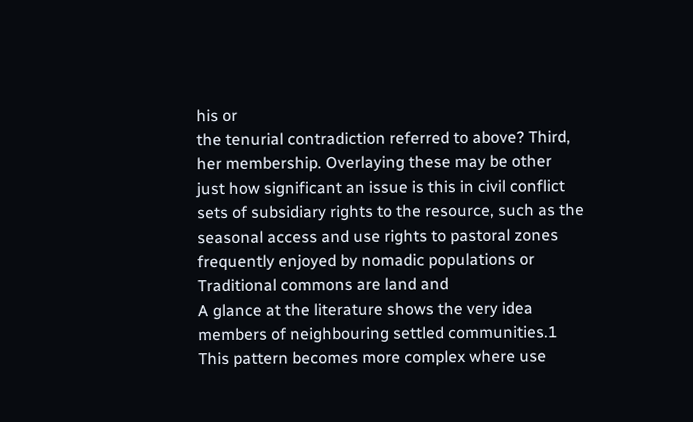his or
the tenurial contradiction referred to above? Third,
her membership. Overlaying these may be other
just how significant an issue is this in civil conflict
sets of subsidiary rights to the resource, such as the
seasonal access and use rights to pastoral zones
frequently enjoyed by nomadic populations or
Traditional commons are land and
A glance at the literature shows the very idea
members of neighbouring settled communities.1
This pattern becomes more complex where use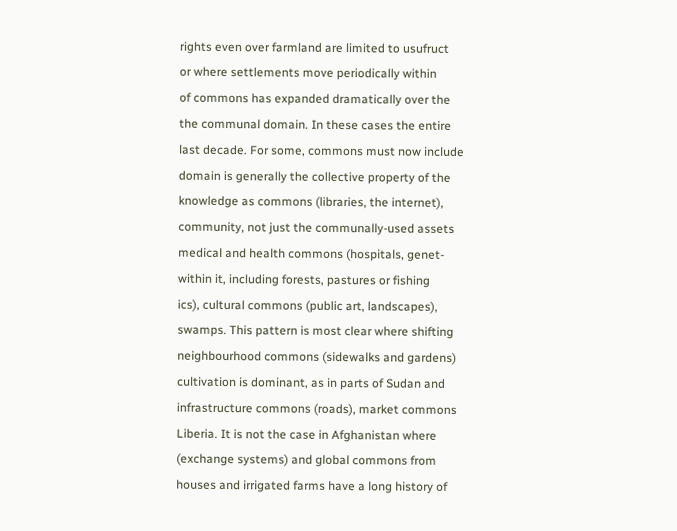rights even over farmland are limited to usufruct
or where settlements move periodically within
of commons has expanded dramatically over the
the communal domain. In these cases the entire
last decade. For some, commons must now include
domain is generally the collective property of the
knowledge as commons (libraries, the internet),
community, not just the communally-used assets
medical and health commons (hospitals, genet-
within it, including forests, pastures or fishing
ics), cultural commons (public art, landscapes),
swamps. This pattern is most clear where shifting
neighbourhood commons (sidewalks and gardens)
cultivation is dominant, as in parts of Sudan and
infrastructure commons (roads), market commons
Liberia. It is not the case in Afghanistan where
(exchange systems) and global commons from
houses and irrigated farms have a long history of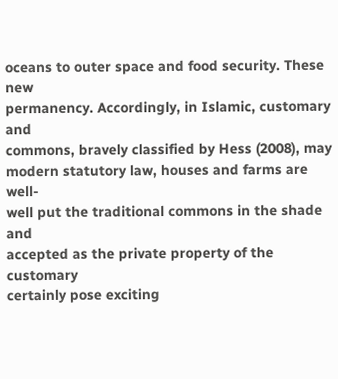oceans to outer space and food security. These new
permanency. Accordingly, in Islamic, customary and
commons, bravely classified by Hess (2008), may
modern statutory law, houses and farms are well-
well put the traditional commons in the shade and
accepted as the private property of the customary
certainly pose exciting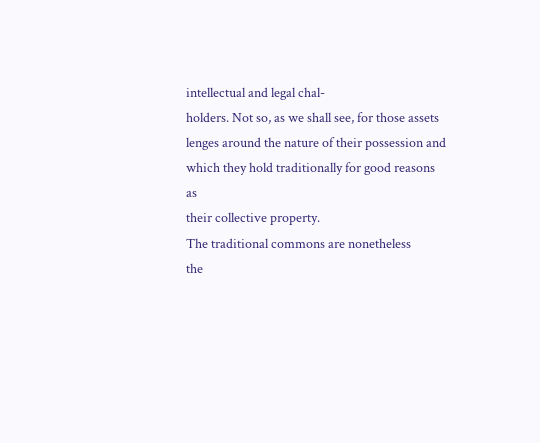intellectual and legal chal-
holders. Not so, as we shall see, for those assets
lenges around the nature of their possession and
which they hold traditionally for good reasons as
their collective property.
The traditional commons are nonetheless
the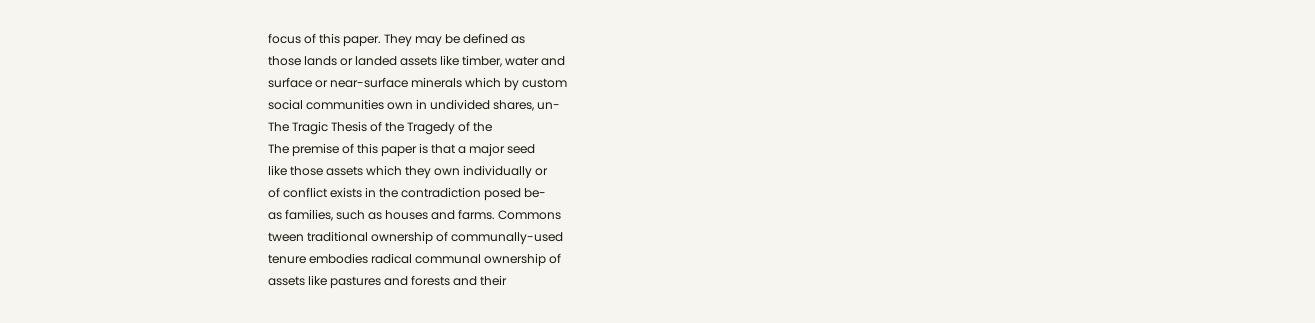focus of this paper. They may be defined as
those lands or landed assets like timber, water and
surface or near-surface minerals which by custom
social communities own in undivided shares, un-
The Tragic Thesis of the Tragedy of the
The premise of this paper is that a major seed
like those assets which they own individually or
of conflict exists in the contradiction posed be-
as families, such as houses and farms. Commons
tween traditional ownership of communally-used
tenure embodies radical communal ownership of
assets like pastures and forests and their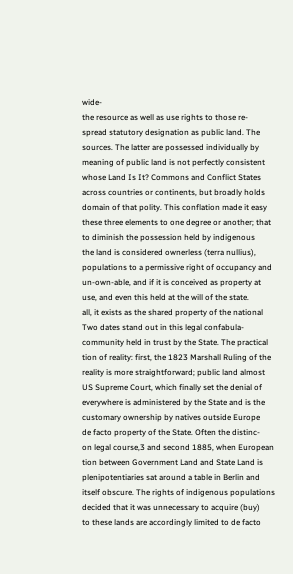wide-
the resource as well as use rights to those re-
spread statutory designation as public land. The
sources. The latter are possessed individually by
meaning of public land is not perfectly consistent
whose Land Is It? Commons and Conflict States
across countries or continents, but broadly holds
domain of that polity. This conflation made it easy
these three elements to one degree or another; that
to diminish the possession held by indigenous
the land is considered ownerless (terra nullius),
populations to a permissive right of occupancy and
un-own-able, and if it is conceived as property at
use, and even this held at the will of the state.
all, it exists as the shared property of the national
Two dates stand out in this legal confabula-
community held in trust by the State. The practical
tion of reality: first, the 1823 Marshall Ruling of the
reality is more straightforward; public land almost
US Supreme Court, which finally set the denial of
everywhere is administered by the State and is the
customary ownership by natives outside Europe
de facto property of the State. Often the distinc-
on legal course,3 and second 1885, when European
tion between Government Land and State Land is
plenipotentiaries sat around a table in Berlin and
itself obscure. The rights of indigenous populations
decided that it was unnecessary to acquire (buy)
to these lands are accordingly limited to de facto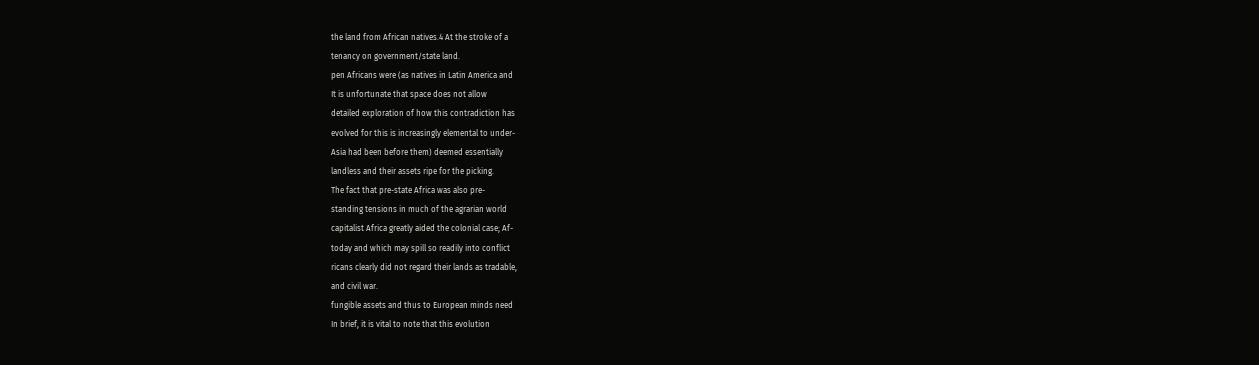the land from African natives.4 At the stroke of a
tenancy on government/state land.
pen Africans were (as natives in Latin America and
It is unfortunate that space does not allow
detailed exploration of how this contradiction has
evolved for this is increasingly elemental to under-
Asia had been before them) deemed essentially
landless and their assets ripe for the picking.
The fact that pre-state Africa was also pre-
standing tensions in much of the agrarian world
capitalist Africa greatly aided the colonial case; Af-
today and which may spill so readily into conflict
ricans clearly did not regard their lands as tradable,
and civil war.
fungible assets and thus to European minds need
In brief, it is vital to note that this evolution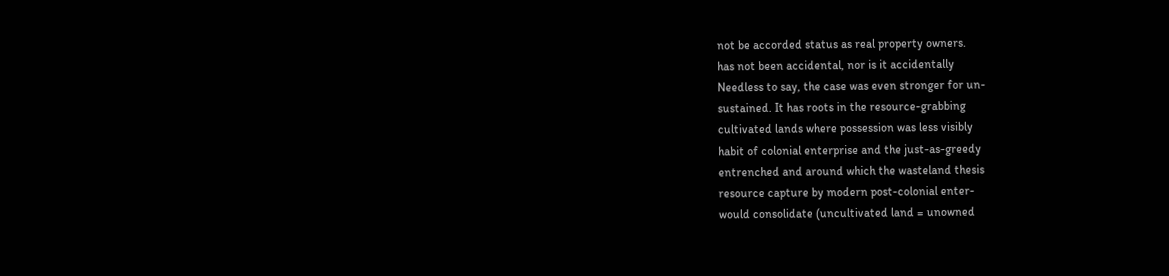not be accorded status as real property owners.
has not been accidental, nor is it accidentally
Needless to say, the case was even stronger for un-
sustained. It has roots in the resource-grabbing
cultivated lands where possession was less visibly
habit of colonial enterprise and the just-as-greedy
entrenched and around which the wasteland thesis
resource capture by modern post-colonial enter-
would consolidate (uncultivated land = unowned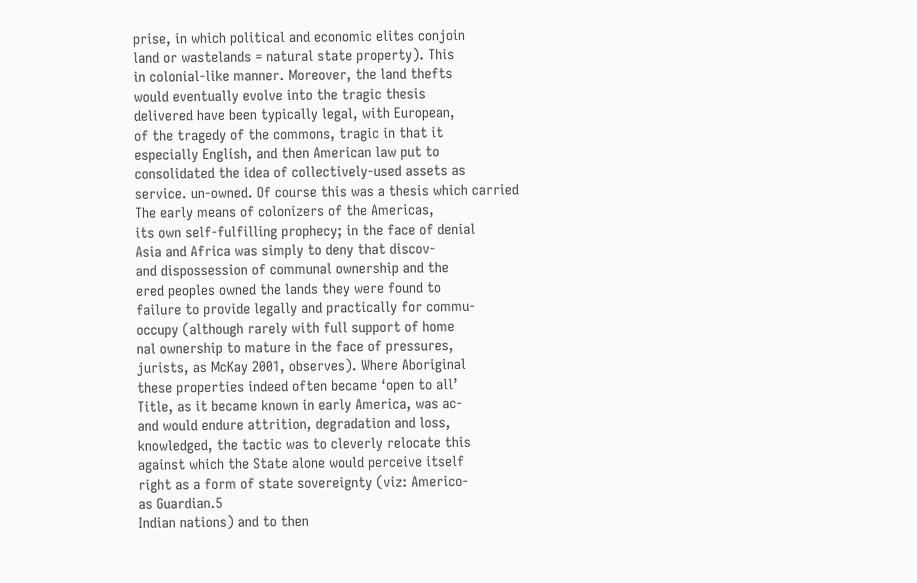prise, in which political and economic elites conjoin
land or wastelands = natural state property). This
in colonial-like manner. Moreover, the land thefts
would eventually evolve into the tragic thesis
delivered have been typically legal, with European,
of the tragedy of the commons, tragic in that it
especially English, and then American law put to
consolidated the idea of collectively-used assets as
service. un-owned. Of course this was a thesis which carried
The early means of colonizers of the Americas,
its own self-fulfilling prophecy; in the face of denial
Asia and Africa was simply to deny that discov-
and dispossession of communal ownership and the
ered peoples owned the lands they were found to
failure to provide legally and practically for commu-
occupy (although rarely with full support of home
nal ownership to mature in the face of pressures,
jurists, as McKay 2001, observes). Where Aboriginal
these properties indeed often became ‘open to all’
Title, as it became known in early America, was ac-
and would endure attrition, degradation and loss,
knowledged, the tactic was to cleverly relocate this
against which the State alone would perceive itself
right as a form of state sovereignty (viz: Americo-
as Guardian.5
Indian nations) and to then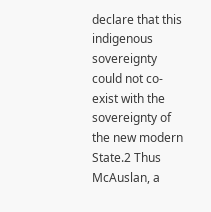declare that this
indigenous sovereignty could not co-exist with the
sovereignty of the new modern State.2 Thus McAuslan, a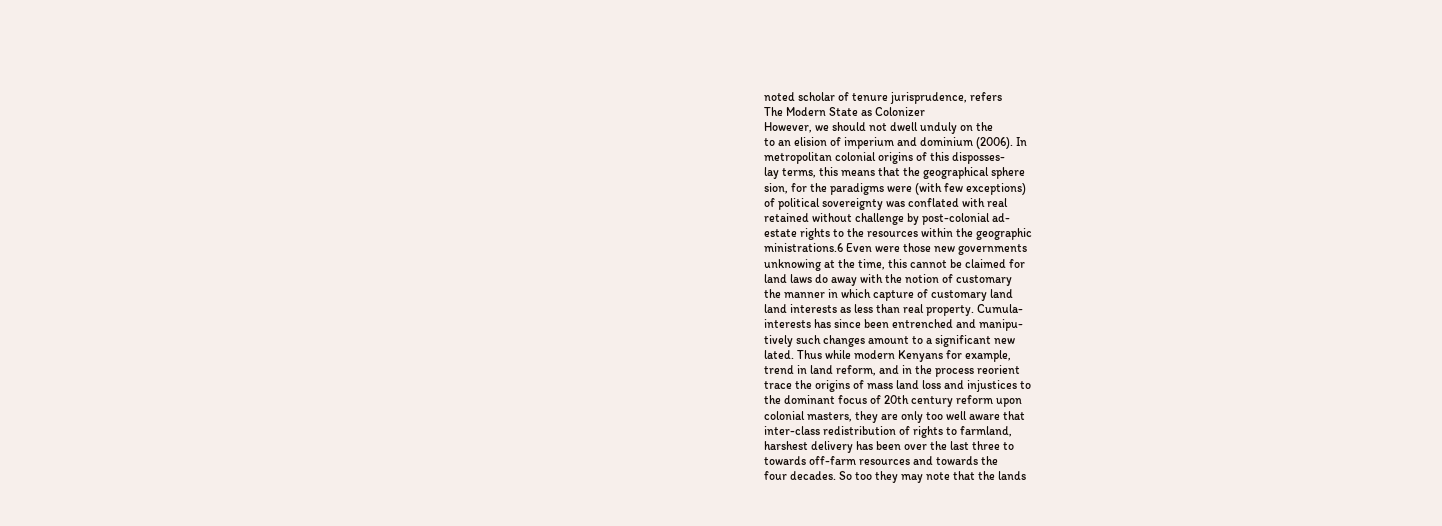noted scholar of tenure jurisprudence, refers
The Modern State as Colonizer
However, we should not dwell unduly on the
to an elision of imperium and dominium (2006). In
metropolitan colonial origins of this disposses-
lay terms, this means that the geographical sphere
sion, for the paradigms were (with few exceptions)
of political sovereignty was conflated with real
retained without challenge by post-colonial ad-
estate rights to the resources within the geographic
ministrations.6 Even were those new governments
unknowing at the time, this cannot be claimed for
land laws do away with the notion of customary
the manner in which capture of customary land
land interests as less than real property. Cumula-
interests has since been entrenched and manipu-
tively such changes amount to a significant new
lated. Thus while modern Kenyans for example,
trend in land reform, and in the process reorient
trace the origins of mass land loss and injustices to
the dominant focus of 20th century reform upon
colonial masters, they are only too well aware that
inter-class redistribution of rights to farmland,
harshest delivery has been over the last three to
towards off-farm resources and towards the
four decades. So too they may note that the lands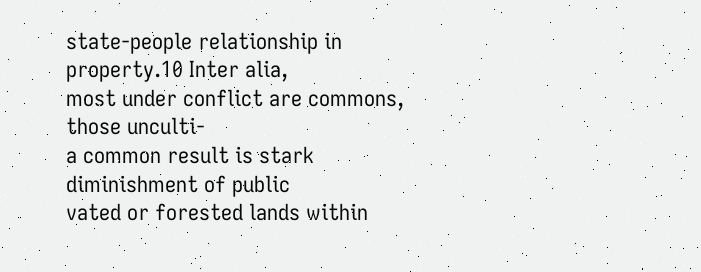state-people relationship in property.10 Inter alia,
most under conflict are commons, those unculti-
a common result is stark diminishment of public
vated or forested lands within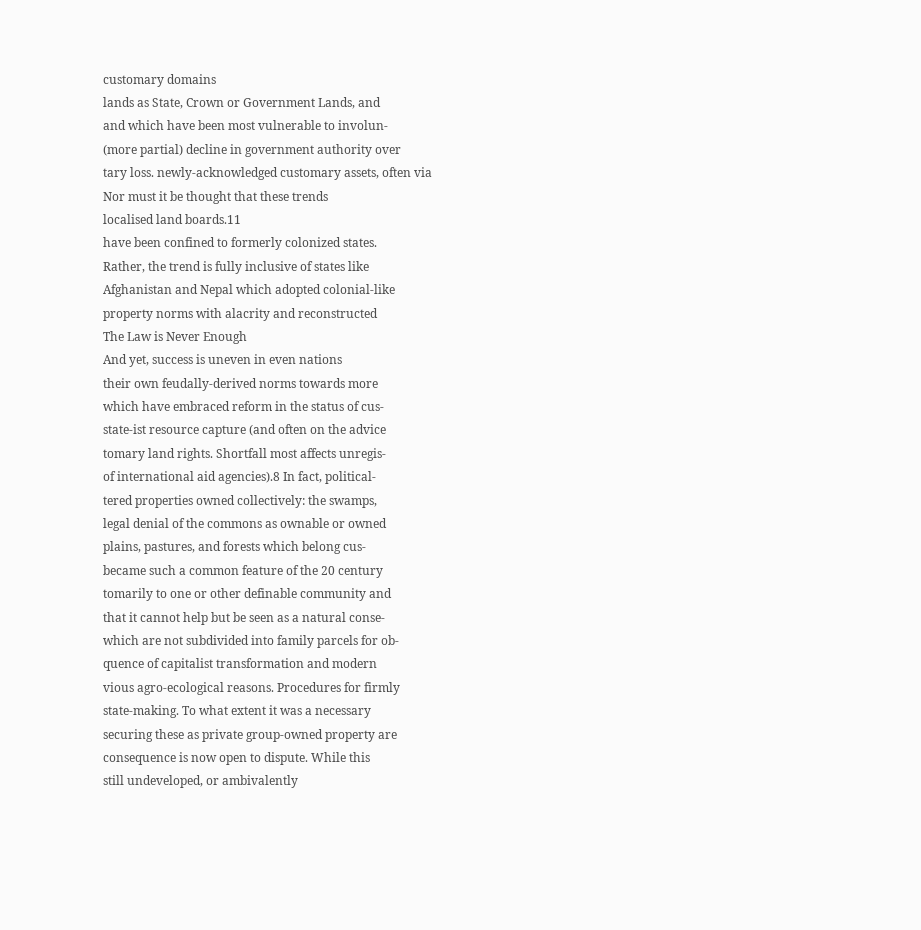customary domains
lands as State, Crown or Government Lands, and
and which have been most vulnerable to involun-
(more partial) decline in government authority over
tary loss. newly-acknowledged customary assets, often via
Nor must it be thought that these trends
localised land boards.11
have been confined to formerly colonized states.
Rather, the trend is fully inclusive of states like
Afghanistan and Nepal which adopted colonial-like
property norms with alacrity and reconstructed
The Law is Never Enough
And yet, success is uneven in even nations
their own feudally-derived norms towards more
which have embraced reform in the status of cus-
state-ist resource capture (and often on the advice
tomary land rights. Shortfall most affects unregis-
of international aid agencies).8 In fact, political-
tered properties owned collectively: the swamps,
legal denial of the commons as ownable or owned
plains, pastures, and forests which belong cus-
became such a common feature of the 20 century
tomarily to one or other definable community and
that it cannot help but be seen as a natural conse-
which are not subdivided into family parcels for ob-
quence of capitalist transformation and modern
vious agro-ecological reasons. Procedures for firmly
state-making. To what extent it was a necessary
securing these as private group-owned property are
consequence is now open to dispute. While this
still undeveloped, or ambivalently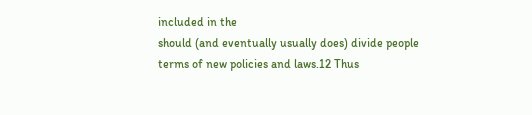included in the
should (and eventually usually does) divide people
terms of new policies and laws.12 Thus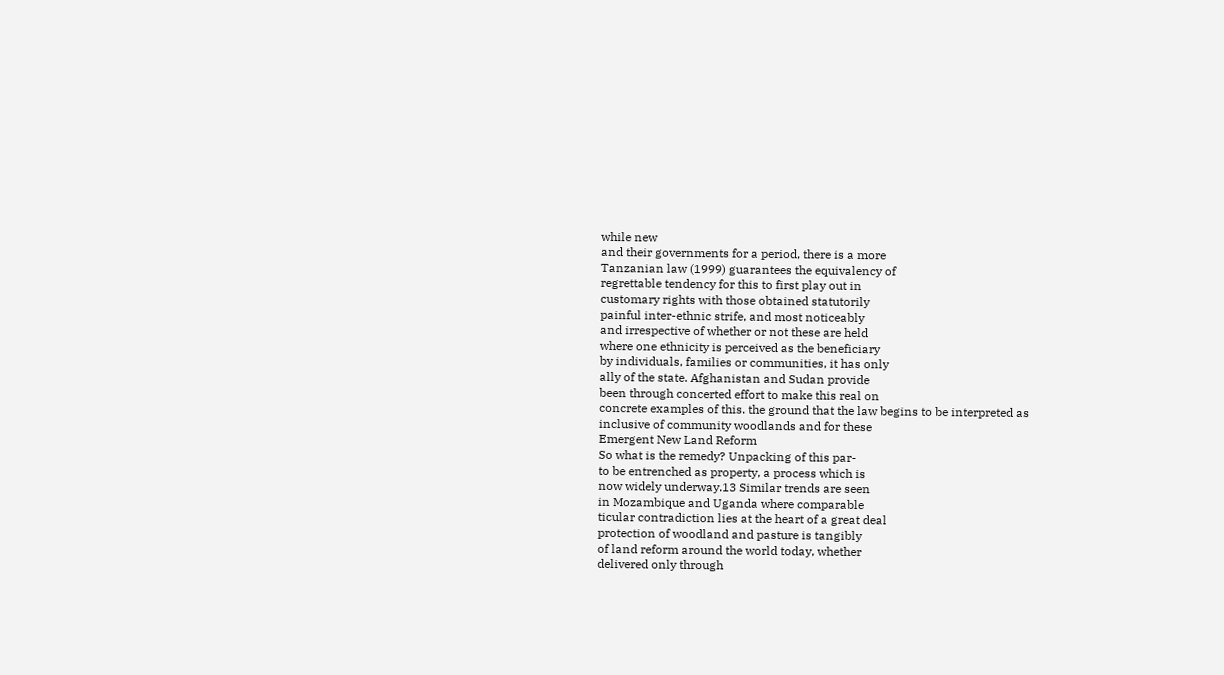while new
and their governments for a period, there is a more
Tanzanian law (1999) guarantees the equivalency of
regrettable tendency for this to first play out in
customary rights with those obtained statutorily
painful inter-ethnic strife, and most noticeably
and irrespective of whether or not these are held
where one ethnicity is perceived as the beneficiary
by individuals, families or communities, it has only
ally of the state. Afghanistan and Sudan provide
been through concerted effort to make this real on
concrete examples of this. the ground that the law begins to be interpreted as
inclusive of community woodlands and for these
Emergent New Land Reform
So what is the remedy? Unpacking of this par-
to be entrenched as property, a process which is
now widely underway.13 Similar trends are seen
in Mozambique and Uganda where comparable
ticular contradiction lies at the heart of a great deal
protection of woodland and pasture is tangibly
of land reform around the world today, whether
delivered only through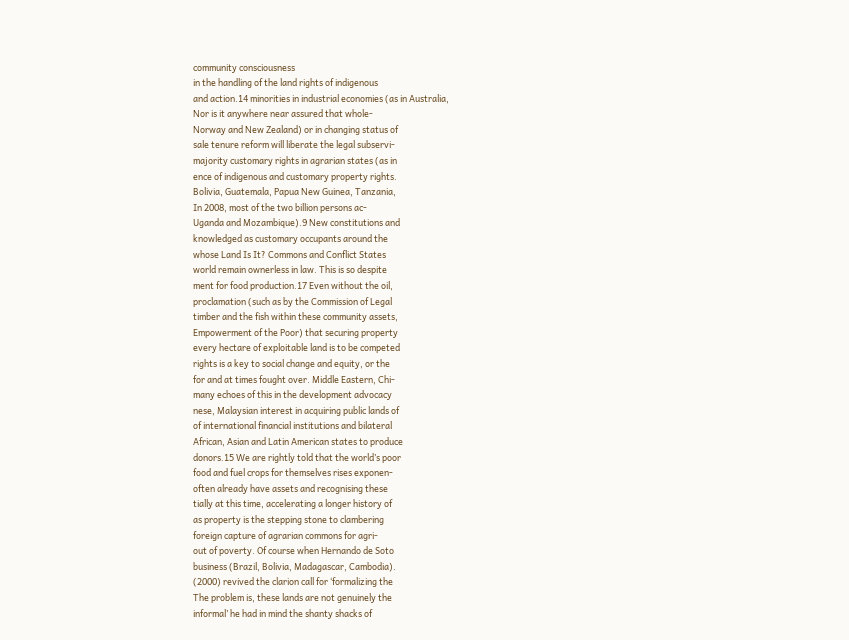community consciousness
in the handling of the land rights of indigenous
and action.14 minorities in industrial economies (as in Australia,
Nor is it anywhere near assured that whole-
Norway and New Zealand) or in changing status of
sale tenure reform will liberate the legal subservi-
majority customary rights in agrarian states (as in
ence of indigenous and customary property rights.
Bolivia, Guatemala, Papua New Guinea, Tanzania,
In 2008, most of the two billion persons ac-
Uganda and Mozambique).9 New constitutions and
knowledged as customary occupants around the
whose Land Is It? Commons and Conflict States
world remain ownerless in law. This is so despite
ment for food production.17 Even without the oil,
proclamation (such as by the Commission of Legal
timber and the fish within these community assets,
Empowerment of the Poor) that securing property
every hectare of exploitable land is to be competed
rights is a key to social change and equity, or the
for and at times fought over. Middle Eastern, Chi-
many echoes of this in the development advocacy
nese, Malaysian interest in acquiring public lands of
of international financial institutions and bilateral
African, Asian and Latin American states to produce
donors.15 We are rightly told that the world’s poor
food and fuel crops for themselves rises exponen-
often already have assets and recognising these
tially at this time, accelerating a longer history of
as property is the stepping stone to clambering
foreign capture of agrarian commons for agri-
out of poverty. Of course when Hernando de Soto
business (Brazil, Bolivia, Madagascar, Cambodia).
(2000) revived the clarion call for ‘formalizing the
The problem is, these lands are not genuinely the
informal’ he had in mind the shanty shacks of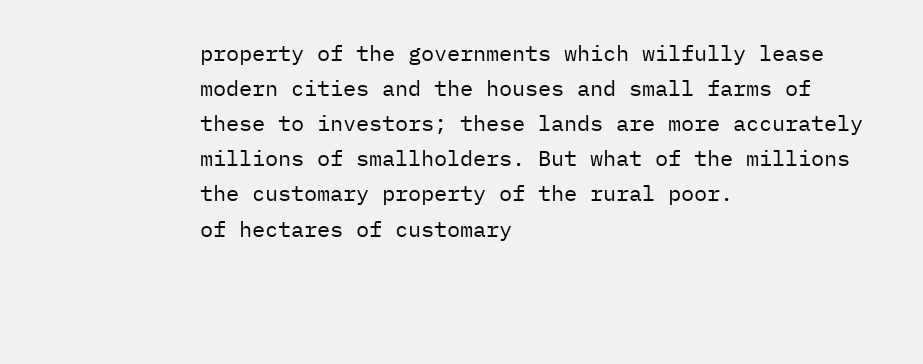property of the governments which wilfully lease
modern cities and the houses and small farms of
these to investors; these lands are more accurately
millions of smallholders. But what of the millions
the customary property of the rural poor.
of hectares of customary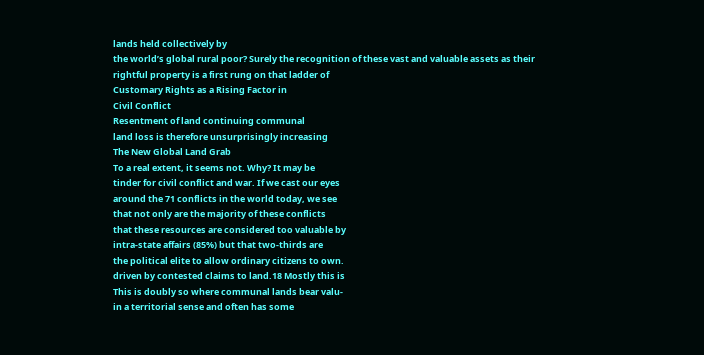lands held collectively by
the world’s global rural poor? Surely the recognition of these vast and valuable assets as their
rightful property is a first rung on that ladder of
Customary Rights as a Rising Factor in
Civil Conflict
Resentment of land continuing communal
land loss is therefore unsurprisingly increasing
The New Global Land Grab
To a real extent, it seems not. Why? It may be
tinder for civil conflict and war. If we cast our eyes
around the 71 conflicts in the world today, we see
that not only are the majority of these conflicts
that these resources are considered too valuable by
intra-state affairs (85%) but that two-thirds are
the political elite to allow ordinary citizens to own.
driven by contested claims to land.18 Mostly this is
This is doubly so where communal lands bear valu-
in a territorial sense and often has some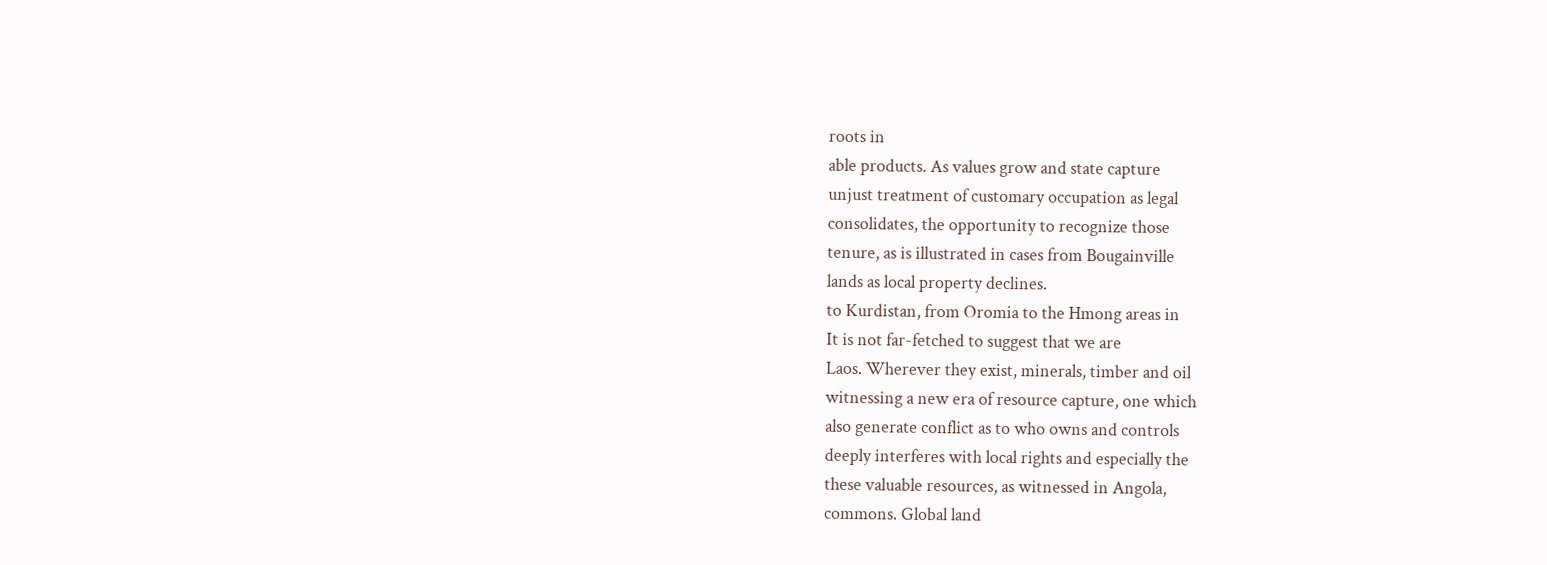roots in
able products. As values grow and state capture
unjust treatment of customary occupation as legal
consolidates, the opportunity to recognize those
tenure, as is illustrated in cases from Bougainville
lands as local property declines.
to Kurdistan, from Oromia to the Hmong areas in
It is not far-fetched to suggest that we are
Laos. Wherever they exist, minerals, timber and oil
witnessing a new era of resource capture, one which
also generate conflict as to who owns and controls
deeply interferes with local rights and especially the
these valuable resources, as witnessed in Angola,
commons. Global land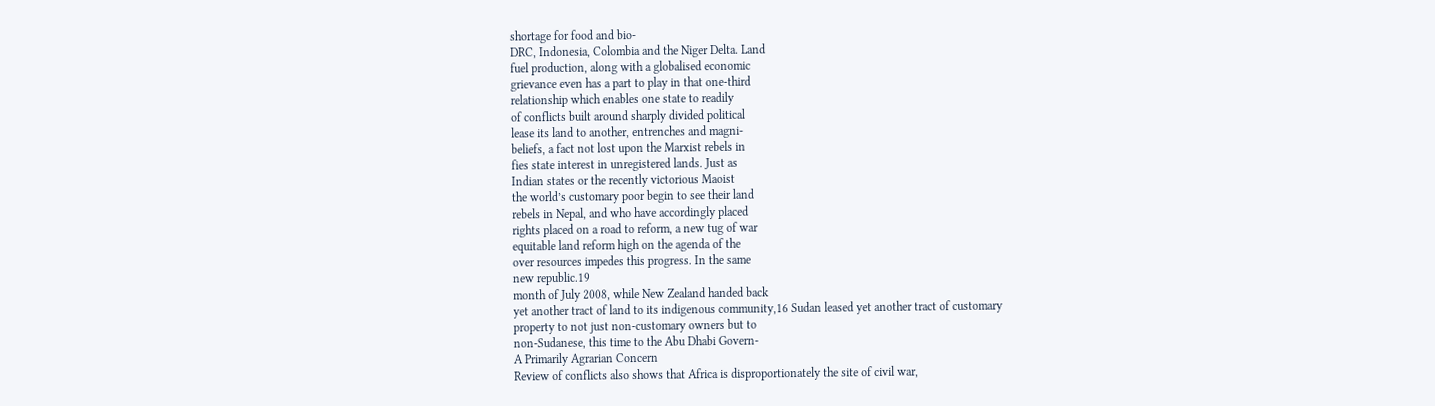shortage for food and bio-
DRC, Indonesia, Colombia and the Niger Delta. Land
fuel production, along with a globalised economic
grievance even has a part to play in that one-third
relationship which enables one state to readily
of conflicts built around sharply divided political
lease its land to another, entrenches and magni-
beliefs, a fact not lost upon the Marxist rebels in
fies state interest in unregistered lands. Just as
Indian states or the recently victorious Maoist
the world’s customary poor begin to see their land
rebels in Nepal, and who have accordingly placed
rights placed on a road to reform, a new tug of war
equitable land reform high on the agenda of the
over resources impedes this progress. In the same
new republic.19
month of July 2008, while New Zealand handed back
yet another tract of land to its indigenous community,16 Sudan leased yet another tract of customary
property to not just non-customary owners but to
non-Sudanese, this time to the Abu Dhabi Govern-
A Primarily Agrarian Concern
Review of conflicts also shows that Africa is disproportionately the site of civil war,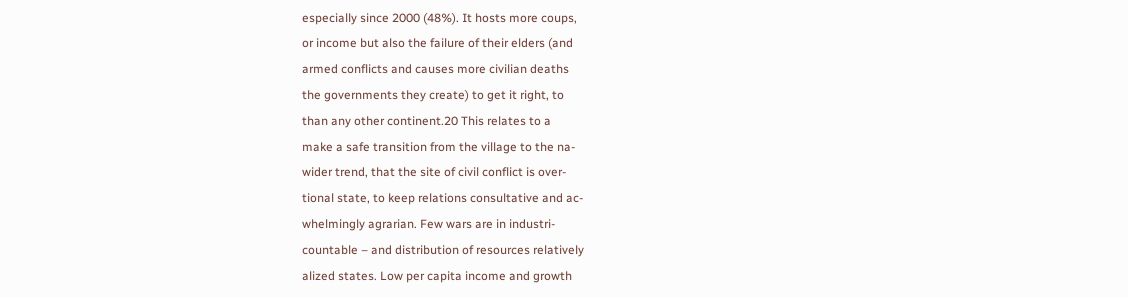especially since 2000 (48%). It hosts more coups,
or income but also the failure of their elders (and
armed conflicts and causes more civilian deaths
the governments they create) to get it right, to
than any other continent.20 This relates to a
make a safe transition from the village to the na-
wider trend, that the site of civil conflict is over-
tional state, to keep relations consultative and ac-
whelmingly agrarian. Few wars are in industri-
countable – and distribution of resources relatively
alized states. Low per capita income and growth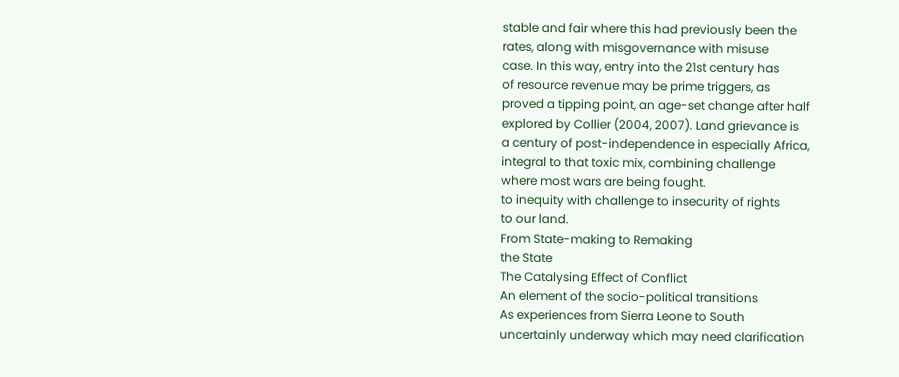stable and fair where this had previously been the
rates, along with misgovernance with misuse
case. In this way, entry into the 21st century has
of resource revenue may be prime triggers, as
proved a tipping point, an age-set change after half
explored by Collier (2004, 2007). Land grievance is
a century of post-independence in especially Africa,
integral to that toxic mix, combining challenge
where most wars are being fought.
to inequity with challenge to insecurity of rights
to our land.
From State-making to Remaking
the State
The Catalysing Effect of Conflict
An element of the socio-political transitions
As experiences from Sierra Leone to South
uncertainly underway which may need clarification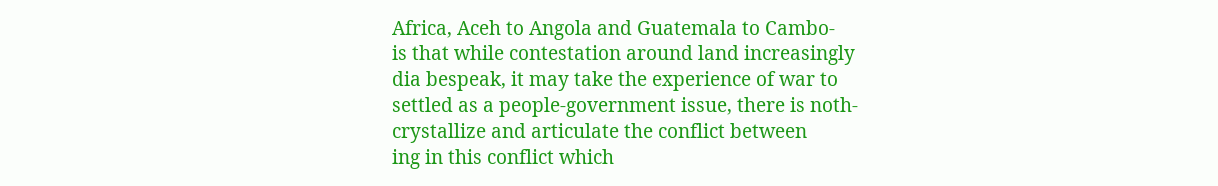Africa, Aceh to Angola and Guatemala to Cambo-
is that while contestation around land increasingly
dia bespeak, it may take the experience of war to
settled as a people-government issue, there is noth-
crystallize and articulate the conflict between
ing in this conflict which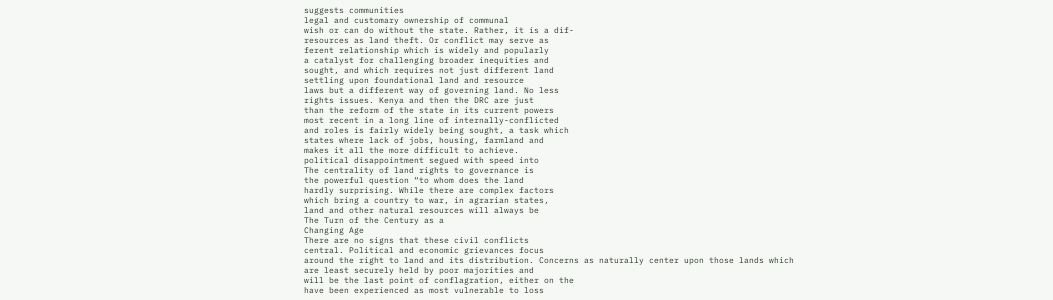suggests communities
legal and customary ownership of communal
wish or can do without the state. Rather, it is a dif-
resources as land theft. Or conflict may serve as
ferent relationship which is widely and popularly
a catalyst for challenging broader inequities and
sought, and which requires not just different land
settling upon foundational land and resource
laws but a different way of governing land. No less
rights issues. Kenya and then the DRC are just
than the reform of the state in its current powers
most recent in a long line of internally-conflicted
and roles is fairly widely being sought, a task which
states where lack of jobs, housing, farmland and
makes it all the more difficult to achieve.
political disappointment segued with speed into
The centrality of land rights to governance is
the powerful question “to whom does the land
hardly surprising. While there are complex factors
which bring a country to war, in agrarian states,
land and other natural resources will always be
The Turn of the Century as a
Changing Age
There are no signs that these civil conflicts
central. Political and economic grievances focus
around the right to land and its distribution. Concerns as naturally center upon those lands which
are least securely held by poor majorities and
will be the last point of conflagration, either on the
have been experienced as most vulnerable to loss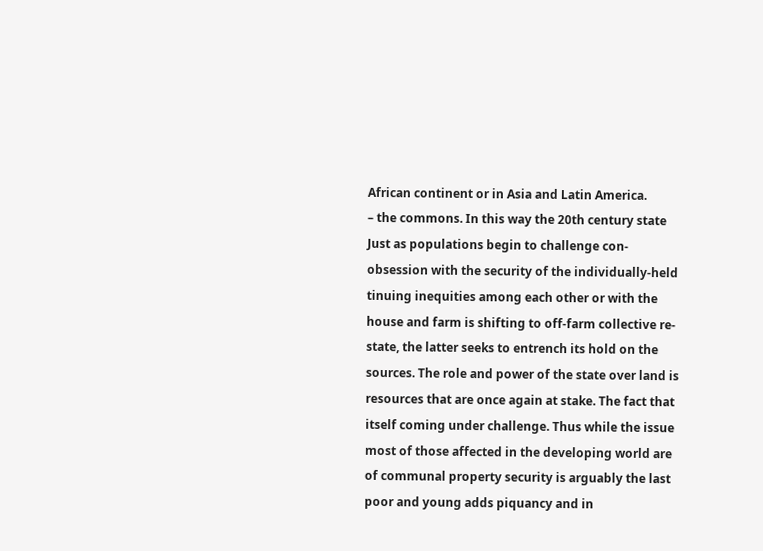African continent or in Asia and Latin America.
– the commons. In this way the 20th century state
Just as populations begin to challenge con-
obsession with the security of the individually-held
tinuing inequities among each other or with the
house and farm is shifting to off-farm collective re-
state, the latter seeks to entrench its hold on the
sources. The role and power of the state over land is
resources that are once again at stake. The fact that
itself coming under challenge. Thus while the issue
most of those affected in the developing world are
of communal property security is arguably the last
poor and young adds piquancy and in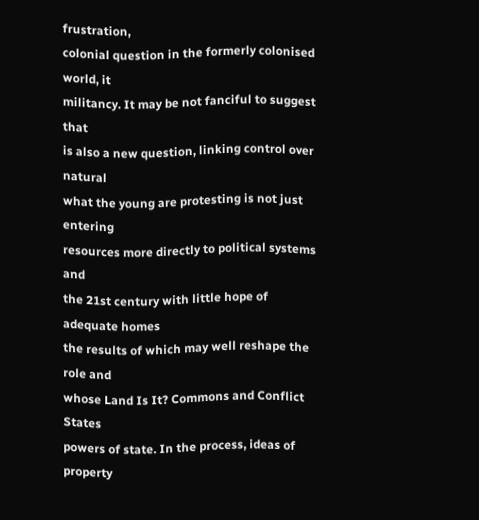frustration,
colonial question in the formerly colonised world, it
militancy. It may be not fanciful to suggest that
is also a new question, linking control over natural
what the young are protesting is not just entering
resources more directly to political systems and
the 21st century with little hope of adequate homes
the results of which may well reshape the role and
whose Land Is It? Commons and Conflict States
powers of state. In the process, ideas of property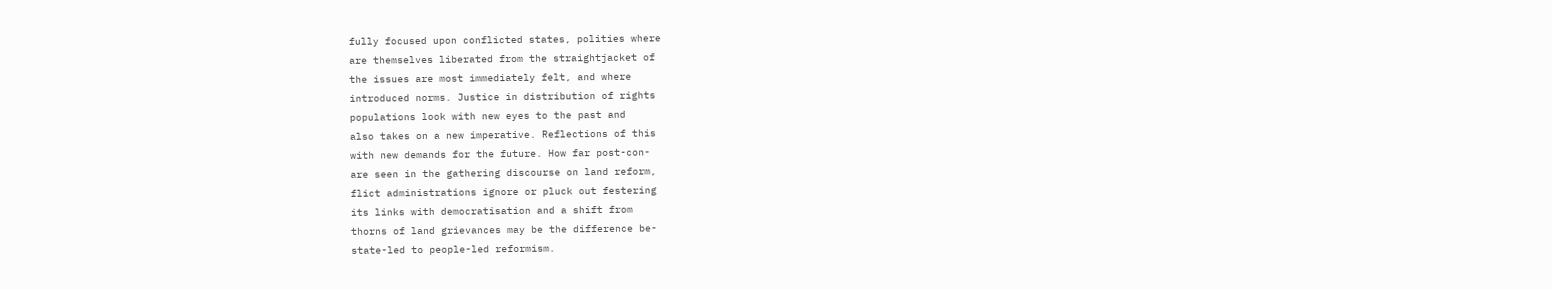fully focused upon conflicted states, polities where
are themselves liberated from the straightjacket of
the issues are most immediately felt, and where
introduced norms. Justice in distribution of rights
populations look with new eyes to the past and
also takes on a new imperative. Reflections of this
with new demands for the future. How far post-con-
are seen in the gathering discourse on land reform,
flict administrations ignore or pluck out festering
its links with democratisation and a shift from
thorns of land grievances may be the difference be-
state-led to people-led reformism.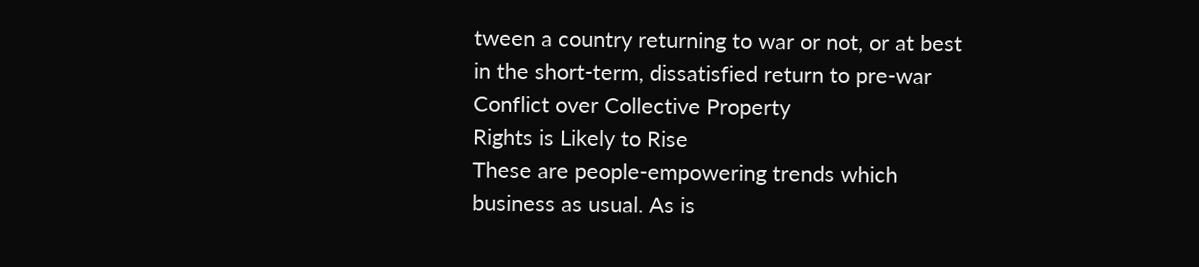tween a country returning to war or not, or at best
in the short-term, dissatisfied return to pre-war
Conflict over Collective Property
Rights is Likely to Rise
These are people-empowering trends which
business as usual. As is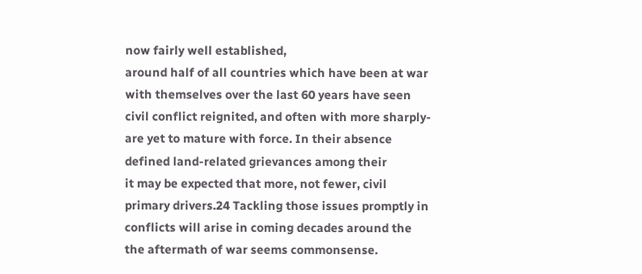now fairly well established,
around half of all countries which have been at war
with themselves over the last 60 years have seen
civil conflict reignited, and often with more sharply-
are yet to mature with force. In their absence
defined land-related grievances among their
it may be expected that more, not fewer, civil
primary drivers.24 Tackling those issues promptly in
conflicts will arise in coming decades around the
the aftermath of war seems commonsense.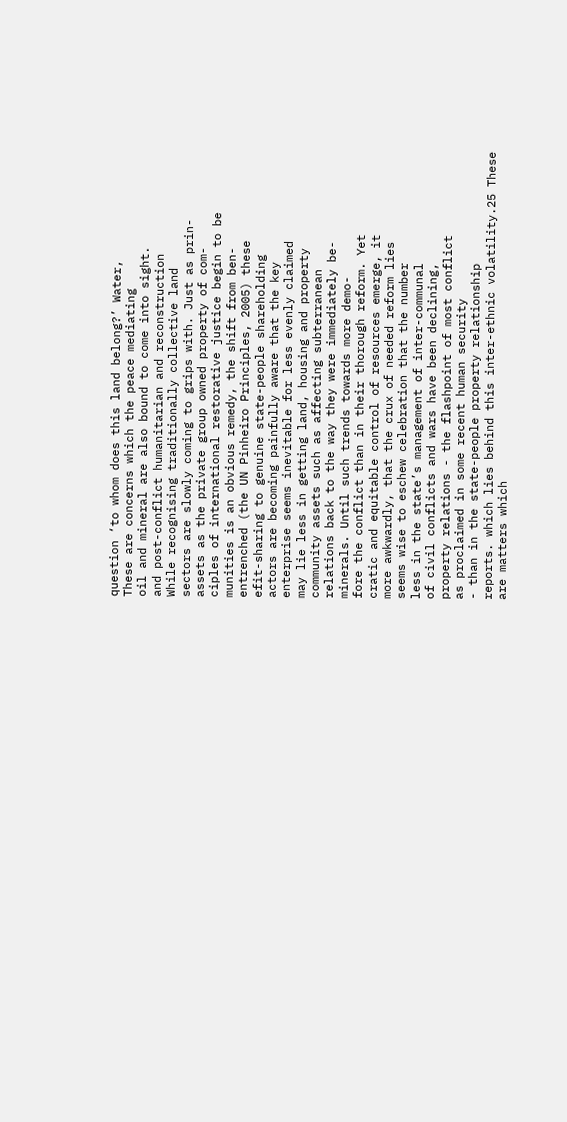question ‘to whom does this land belong?’ Water,
These are concerns which the peace mediating
oil and mineral are also bound to come into sight.
and post-conflict humanitarian and reconstruction
While recognising traditionally collective land
sectors are slowly coming to grips with. Just as prin-
assets as the private group owned property of com-
ciples of international restorative justice begin to be
munities is an obvious remedy, the shift from ben-
entrenched (the UN Pinheiro Principles, 2005) these
efit-sharing to genuine state-people shareholding
actors are becoming painfully aware that the key
enterprise seems inevitable for less evenly claimed
may lie less in getting land, housing and property
community assets such as affecting subterranean
relations back to the way they were immediately be-
minerals. Until such trends towards more demo-
fore the conflict than in their thorough reform. Yet
cratic and equitable control of resources emerge, it
more awkwardly, that the crux of needed reform lies
seems wise to eschew celebration that the number
less in the state’s management of inter-communal
of civil conflicts and wars have been declining,
property relations - the flashpoint of most conflict
as proclaimed in some recent human security
- than in the state-people property relationship
reports. which lies behind this inter-ethnic volatility.25 These
are matters which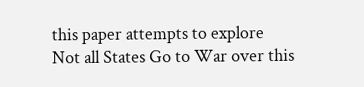this paper attempts to explore
Not all States Go to War over this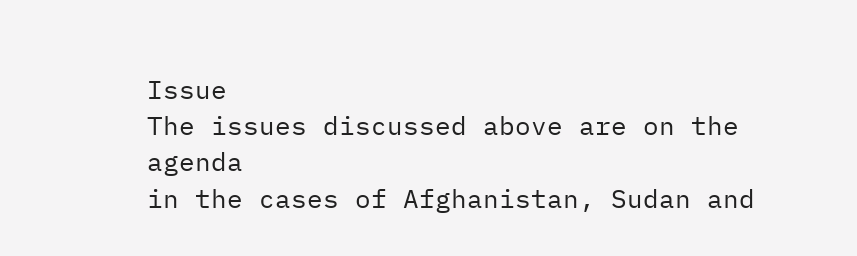Issue
The issues discussed above are on the agenda
in the cases of Afghanistan, Sudan and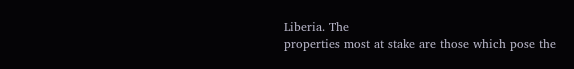Liberia. The
properties most at stake are those which pose the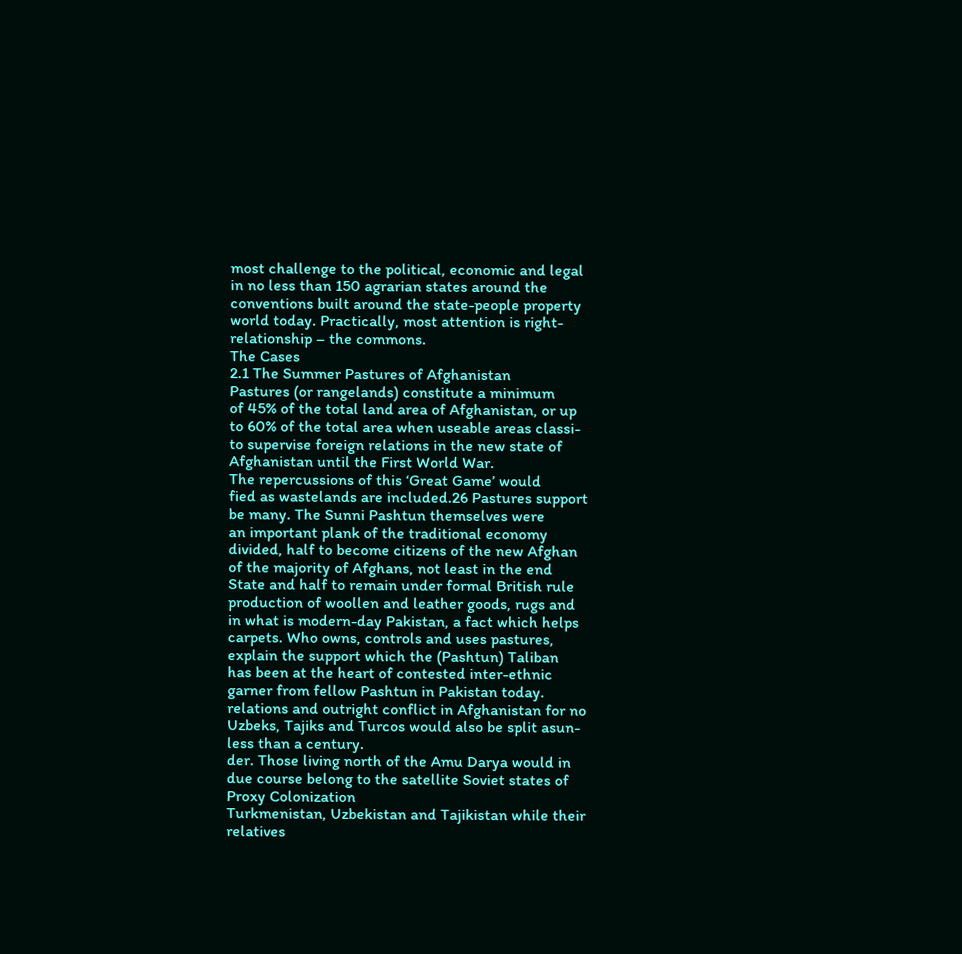most challenge to the political, economic and legal
in no less than 150 agrarian states around the
conventions built around the state-people property
world today. Practically, most attention is right-
relationship – the commons.
The Cases
2.1 The Summer Pastures of Afghanistan
Pastures (or rangelands) constitute a minimum
of 45% of the total land area of Afghanistan, or up
to 60% of the total area when useable areas classi-
to supervise foreign relations in the new state of
Afghanistan until the First World War.
The repercussions of this ‘Great Game’ would
fied as wastelands are included.26 Pastures support
be many. The Sunni Pashtun themselves were
an important plank of the traditional economy
divided, half to become citizens of the new Afghan
of the majority of Afghans, not least in the end
State and half to remain under formal British rule
production of woollen and leather goods, rugs and
in what is modern-day Pakistan, a fact which helps
carpets. Who owns, controls and uses pastures,
explain the support which the (Pashtun) Taliban
has been at the heart of contested inter-ethnic
garner from fellow Pashtun in Pakistan today.
relations and outright conflict in Afghanistan for no
Uzbeks, Tajiks and Turcos would also be split asun-
less than a century.
der. Those living north of the Amu Darya would in
due course belong to the satellite Soviet states of
Proxy Colonization
Turkmenistan, Uzbekistan and Tajikistan while their
relatives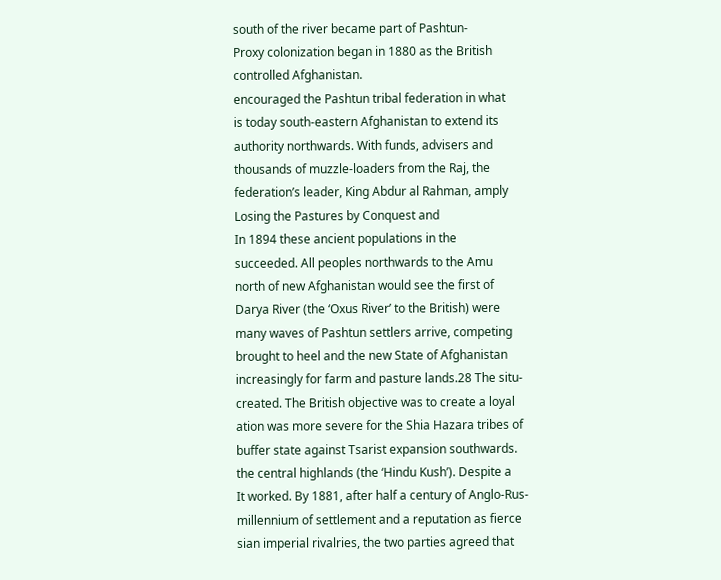south of the river became part of Pashtun-
Proxy colonization began in 1880 as the British
controlled Afghanistan.
encouraged the Pashtun tribal federation in what
is today south-eastern Afghanistan to extend its
authority northwards. With funds, advisers and
thousands of muzzle-loaders from the Raj, the
federation’s leader, King Abdur al Rahman, amply
Losing the Pastures by Conquest and
In 1894 these ancient populations in the
succeeded. All peoples northwards to the Amu
north of new Afghanistan would see the first of
Darya River (the ‘Oxus River’ to the British) were
many waves of Pashtun settlers arrive, competing
brought to heel and the new State of Afghanistan
increasingly for farm and pasture lands.28 The situ-
created. The British objective was to create a loyal
ation was more severe for the Shia Hazara tribes of
buffer state against Tsarist expansion southwards.
the central highlands (the ‘Hindu Kush’). Despite a
It worked. By 1881, after half a century of Anglo-Rus-
millennium of settlement and a reputation as fierce
sian imperial rivalries, the two parties agreed that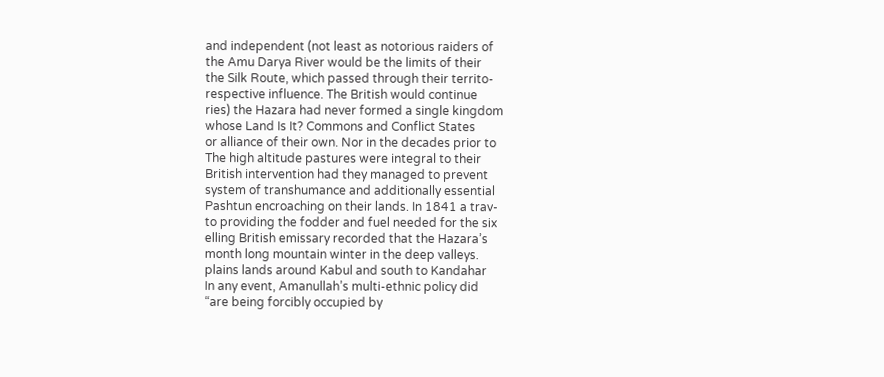and independent (not least as notorious raiders of
the Amu Darya River would be the limits of their
the Silk Route, which passed through their territo-
respective influence. The British would continue
ries) the Hazara had never formed a single kingdom
whose Land Is It? Commons and Conflict States
or alliance of their own. Nor in the decades prior to
The high altitude pastures were integral to their
British intervention had they managed to prevent
system of transhumance and additionally essential
Pashtun encroaching on their lands. In 1841 a trav-
to providing the fodder and fuel needed for the six
elling British emissary recorded that the Hazara’s
month long mountain winter in the deep valleys.
plains lands around Kabul and south to Kandahar
In any event, Amanullah’s multi-ethnic policy did
“are being forcibly occupied by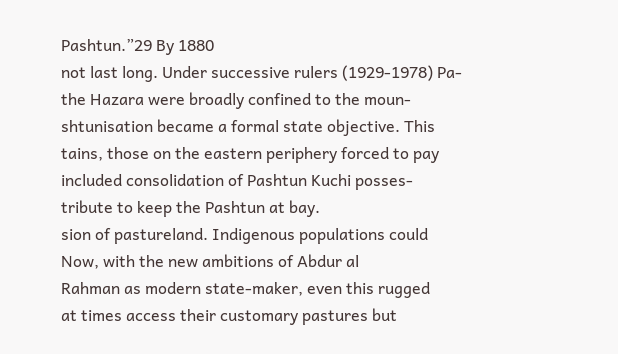Pashtun.”29 By 1880
not last long. Under successive rulers (1929-1978) Pa-
the Hazara were broadly confined to the moun-
shtunisation became a formal state objective. This
tains, those on the eastern periphery forced to pay
included consolidation of Pashtun Kuchi posses-
tribute to keep the Pashtun at bay.
sion of pastureland. Indigenous populations could
Now, with the new ambitions of Abdur al
Rahman as modern state-maker, even this rugged
at times access their customary pastures but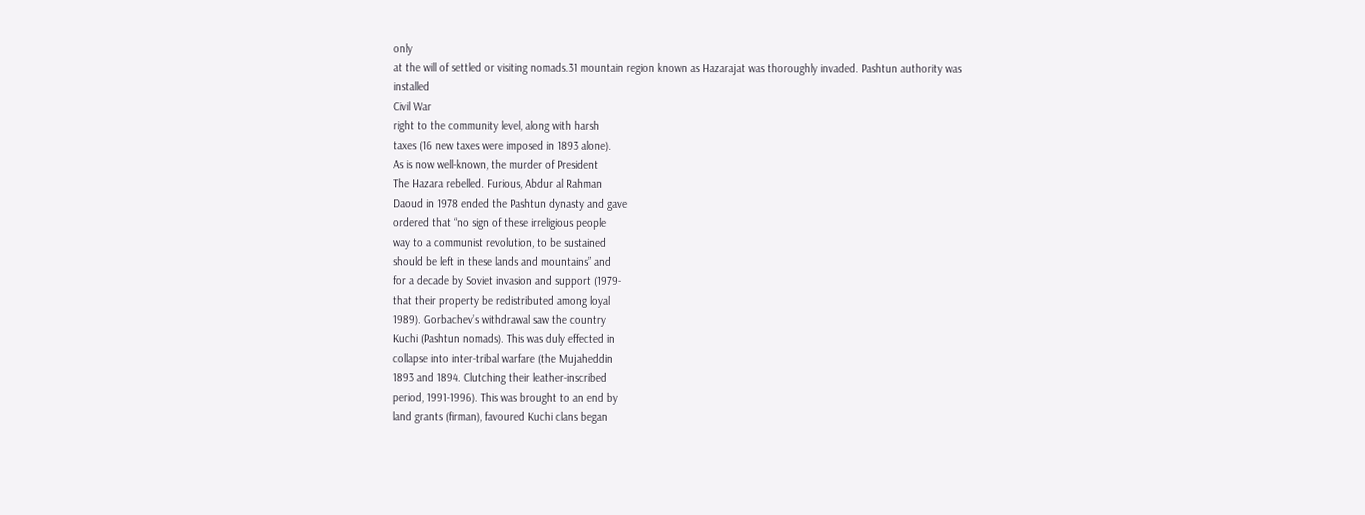only
at the will of settled or visiting nomads.31 mountain region known as Hazarajat was thoroughly invaded. Pashtun authority was installed
Civil War
right to the community level, along with harsh
taxes (16 new taxes were imposed in 1893 alone).
As is now well-known, the murder of President
The Hazara rebelled. Furious, Abdur al Rahman
Daoud in 1978 ended the Pashtun dynasty and gave
ordered that “no sign of these irreligious people
way to a communist revolution, to be sustained
should be left in these lands and mountains” and
for a decade by Soviet invasion and support (1979-
that their property be redistributed among loyal
1989). Gorbachev’s withdrawal saw the country
Kuchi (Pashtun nomads). This was duly effected in
collapse into inter-tribal warfare (the Mujaheddin
1893 and 1894. Clutching their leather-inscribed
period, 1991-1996). This was brought to an end by
land grants (firman), favoured Kuchi clans began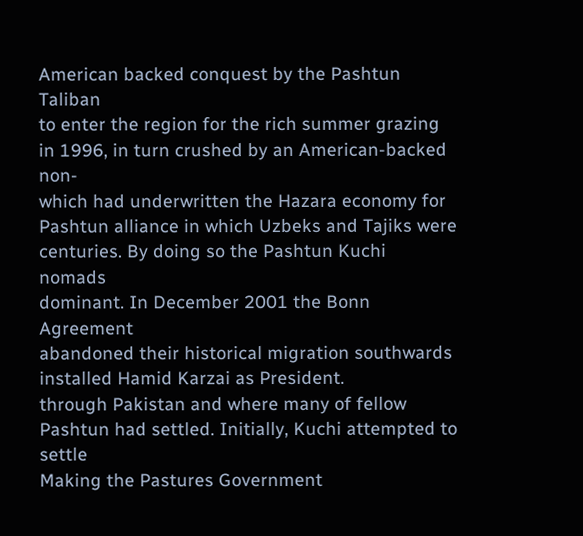American backed conquest by the Pashtun Taliban
to enter the region for the rich summer grazing
in 1996, in turn crushed by an American-backed non-
which had underwritten the Hazara economy for
Pashtun alliance in which Uzbeks and Tajiks were
centuries. By doing so the Pashtun Kuchi nomads
dominant. In December 2001 the Bonn Agreement
abandoned their historical migration southwards
installed Hamid Karzai as President.
through Pakistan and where many of fellow Pashtun had settled. Initially, Kuchi attempted to settle
Making the Pastures Government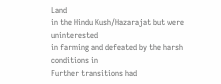Land
in the Hindu Kush/Hazarajat but were uninterested
in farming and defeated by the harsh conditions in
Further transitions had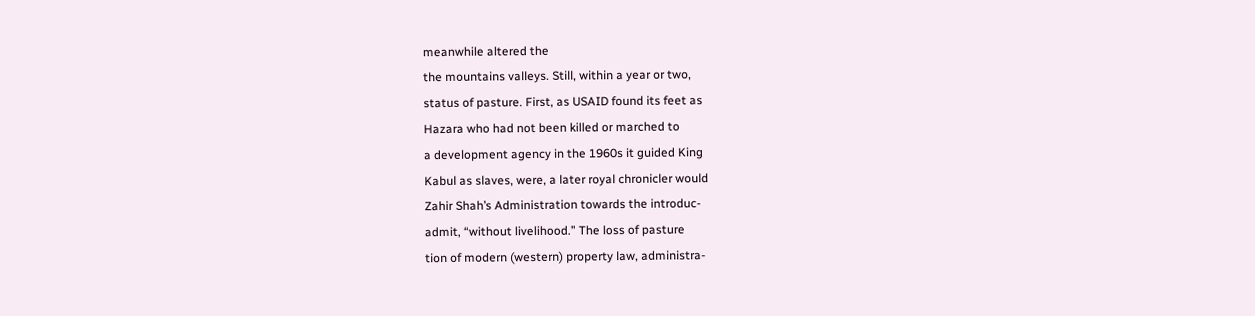meanwhile altered the
the mountains valleys. Still, within a year or two,
status of pasture. First, as USAID found its feet as
Hazara who had not been killed or marched to
a development agency in the 1960s it guided King
Kabul as slaves, were, a later royal chronicler would
Zahir Shah’s Administration towards the introduc-
admit, “without livelihood.” The loss of pasture
tion of modern (western) property law, administra-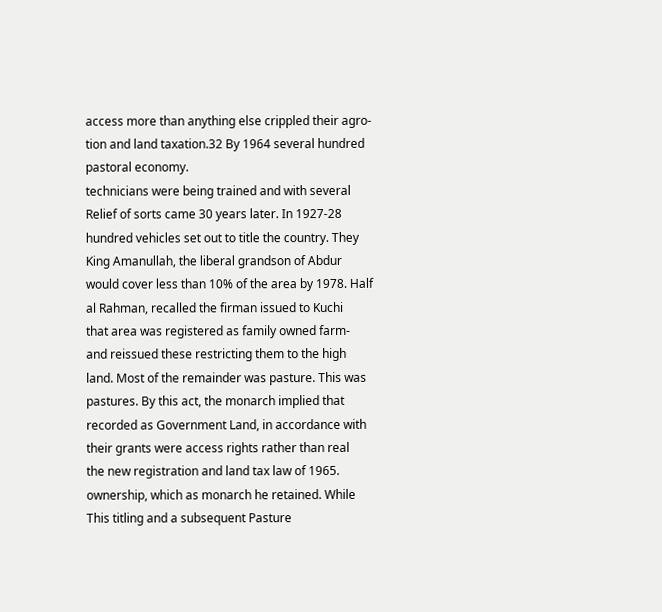access more than anything else crippled their agro-
tion and land taxation.32 By 1964 several hundred
pastoral economy.
technicians were being trained and with several
Relief of sorts came 30 years later. In 1927-28
hundred vehicles set out to title the country. They
King Amanullah, the liberal grandson of Abdur
would cover less than 10% of the area by 1978. Half
al Rahman, recalled the firman issued to Kuchi
that area was registered as family owned farm-
and reissued these restricting them to the high
land. Most of the remainder was pasture. This was
pastures. By this act, the monarch implied that
recorded as Government Land, in accordance with
their grants were access rights rather than real
the new registration and land tax law of 1965.
ownership, which as monarch he retained. While
This titling and a subsequent Pasture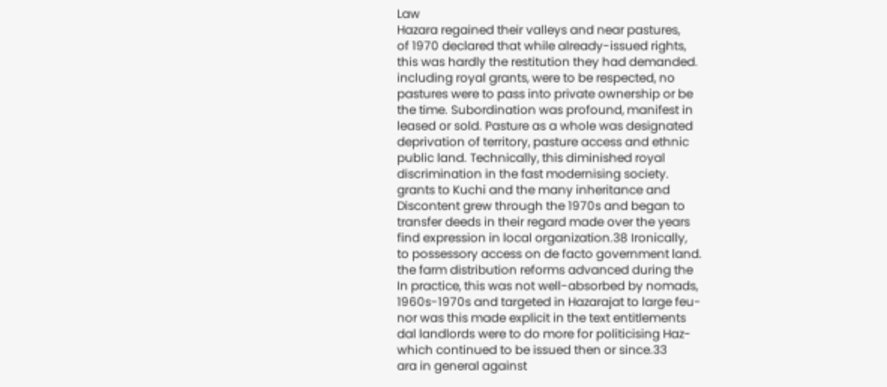Law
Hazara regained their valleys and near pastures,
of 1970 declared that while already-issued rights,
this was hardly the restitution they had demanded.
including royal grants, were to be respected, no
pastures were to pass into private ownership or be
the time. Subordination was profound, manifest in
leased or sold. Pasture as a whole was designated
deprivation of territory, pasture access and ethnic
public land. Technically, this diminished royal
discrimination in the fast modernising society.
grants to Kuchi and the many inheritance and
Discontent grew through the 1970s and began to
transfer deeds in their regard made over the years
find expression in local organization.38 Ironically,
to possessory access on de facto government land.
the farm distribution reforms advanced during the
In practice, this was not well-absorbed by nomads,
1960s-1970s and targeted in Hazarajat to large feu-
nor was this made explicit in the text entitlements
dal landlords were to do more for politicising Haz-
which continued to be issued then or since.33
ara in general against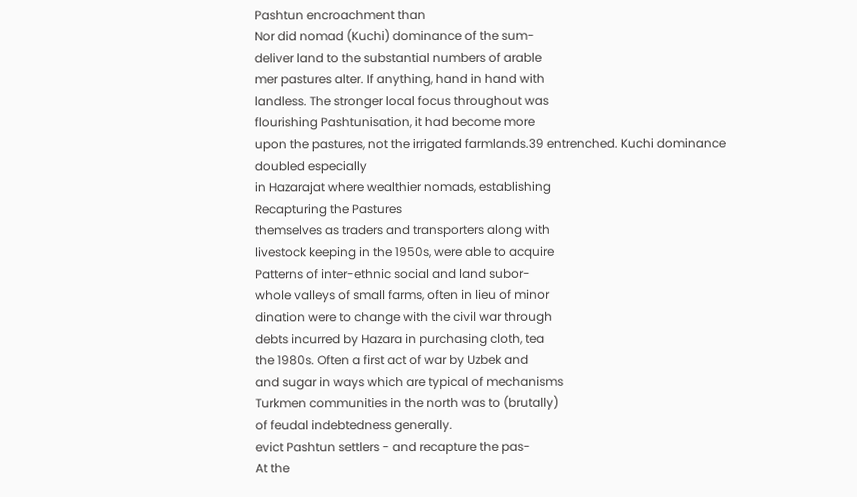Pashtun encroachment than
Nor did nomad (Kuchi) dominance of the sum-
deliver land to the substantial numbers of arable
mer pastures alter. If anything, hand in hand with
landless. The stronger local focus throughout was
flourishing Pashtunisation, it had become more
upon the pastures, not the irrigated farmlands.39 entrenched. Kuchi dominance doubled especially
in Hazarajat where wealthier nomads, establishing
Recapturing the Pastures
themselves as traders and transporters along with
livestock keeping in the 1950s, were able to acquire
Patterns of inter-ethnic social and land subor-
whole valleys of small farms, often in lieu of minor
dination were to change with the civil war through
debts incurred by Hazara in purchasing cloth, tea
the 1980s. Often a first act of war by Uzbek and
and sugar in ways which are typical of mechanisms
Turkmen communities in the north was to (brutally)
of feudal indebtedness generally.
evict Pashtun settlers - and recapture the pas-
At the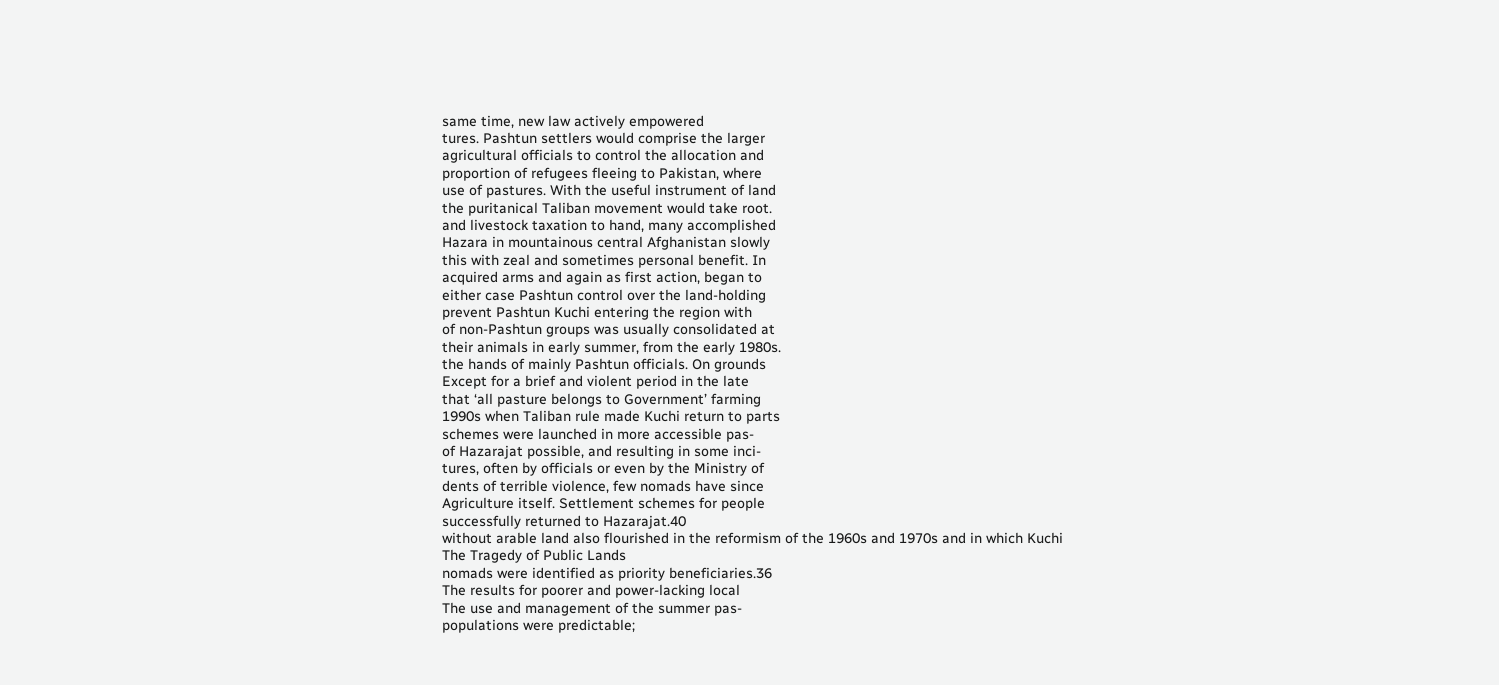same time, new law actively empowered
tures. Pashtun settlers would comprise the larger
agricultural officials to control the allocation and
proportion of refugees fleeing to Pakistan, where
use of pastures. With the useful instrument of land
the puritanical Taliban movement would take root.
and livestock taxation to hand, many accomplished
Hazara in mountainous central Afghanistan slowly
this with zeal and sometimes personal benefit. In
acquired arms and again as first action, began to
either case Pashtun control over the land-holding
prevent Pashtun Kuchi entering the region with
of non-Pashtun groups was usually consolidated at
their animals in early summer, from the early 1980s.
the hands of mainly Pashtun officials. On grounds
Except for a brief and violent period in the late
that ‘all pasture belongs to Government’ farming
1990s when Taliban rule made Kuchi return to parts
schemes were launched in more accessible pas-
of Hazarajat possible, and resulting in some inci-
tures, often by officials or even by the Ministry of
dents of terrible violence, few nomads have since
Agriculture itself. Settlement schemes for people
successfully returned to Hazarajat.40
without arable land also flourished in the reformism of the 1960s and 1970s and in which Kuchi
The Tragedy of Public Lands
nomads were identified as priority beneficiaries.36
The results for poorer and power-lacking local
The use and management of the summer pas-
populations were predictable;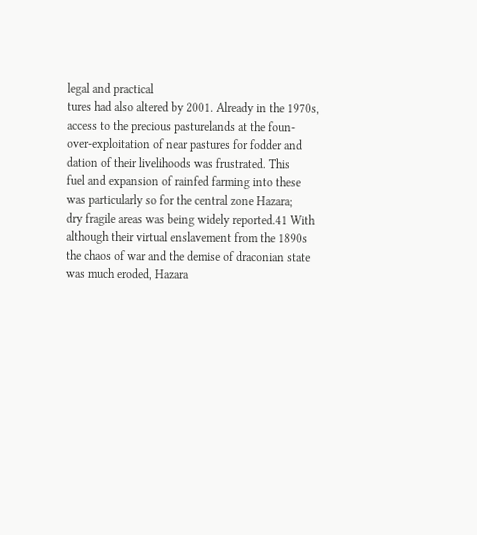legal and practical
tures had also altered by 2001. Already in the 1970s,
access to the precious pasturelands at the foun-
over-exploitation of near pastures for fodder and
dation of their livelihoods was frustrated. This
fuel and expansion of rainfed farming into these
was particularly so for the central zone Hazara;
dry fragile areas was being widely reported.41 With
although their virtual enslavement from the 1890s
the chaos of war and the demise of draconian state
was much eroded, Hazara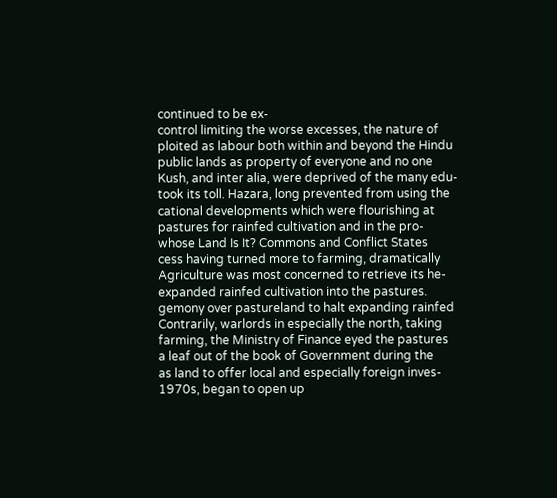continued to be ex-
control limiting the worse excesses, the nature of
ploited as labour both within and beyond the Hindu
public lands as property of everyone and no one
Kush, and inter alia, were deprived of the many edu-
took its toll. Hazara, long prevented from using the
cational developments which were flourishing at
pastures for rainfed cultivation and in the pro-
whose Land Is It? Commons and Conflict States
cess having turned more to farming, dramatically
Agriculture was most concerned to retrieve its he-
expanded rainfed cultivation into the pastures.
gemony over pastureland to halt expanding rainfed
Contrarily, warlords in especially the north, taking
farming, the Ministry of Finance eyed the pastures
a leaf out of the book of Government during the
as land to offer local and especially foreign inves-
1970s, began to open up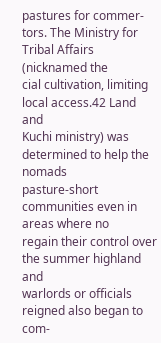pastures for commer-
tors. The Ministry for Tribal Affairs (nicknamed the
cial cultivation, limiting local access.42 Land and
Kuchi ministry) was determined to help the nomads
pasture-short communities even in areas where no
regain their control over the summer highland and
warlords or officials reigned also began to com-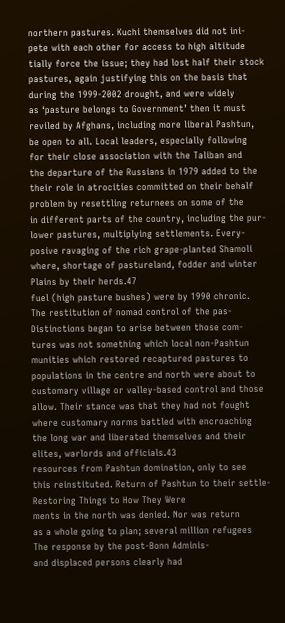northern pastures. Kuchi themselves did not ini-
pete with each other for access to high altitude
tially force the issue; they had lost half their stock
pastures, again justifying this on the basis that
during the 1999-2002 drought, and were widely
as ‘pasture belongs to Government’ then it must
reviled by Afghans, including more liberal Pashtun,
be open to all. Local leaders, especially following
for their close association with the Taliban and
the departure of the Russians in 1979 added to the
their role in atrocities committed on their behalf
problem by resettling returnees on some of the
in different parts of the country, including the pur-
lower pastures, multiplying settlements. Every-
posive ravaging of the rich grape-planted Shamoli
where, shortage of pastureland, fodder and winter
Plains by their herds.47
fuel (high pasture bushes) were by 1990 chronic.
The restitution of nomad control of the pas-
Distinctions began to arise between those com-
tures was not something which local non-Pashtun
munities which restored recaptured pastures to
populations in the centre and north were about to
customary village or valley-based control and those
allow. Their stance was that they had not fought
where customary norms battled with encroaching
the long war and liberated themselves and their
elites, warlords and officials.43
resources from Pashtun domination, only to see
this reinstituted. Return of Pashtun to their settle-
Restoring Things to How They Were
ments in the north was denied. Nor was return
as a whole going to plan; several million refugees
The response by the post-Bonn Adminis-
and displaced persons clearly had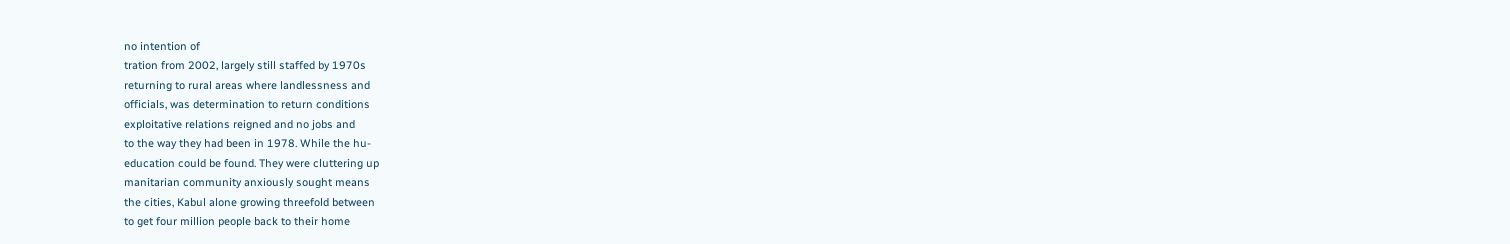no intention of
tration from 2002, largely still staffed by 1970s
returning to rural areas where landlessness and
officials, was determination to return conditions
exploitative relations reigned and no jobs and
to the way they had been in 1978. While the hu-
education could be found. They were cluttering up
manitarian community anxiously sought means
the cities, Kabul alone growing threefold between
to get four million people back to their home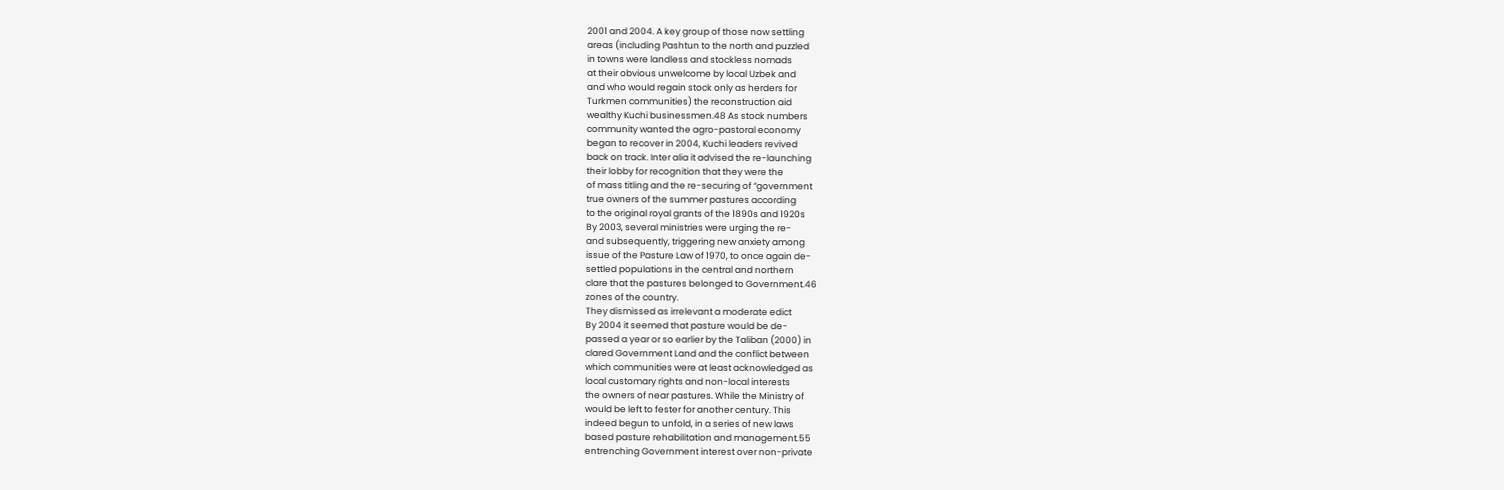2001 and 2004. A key group of those now settling
areas (including Pashtun to the north and puzzled
in towns were landless and stockless nomads
at their obvious unwelcome by local Uzbek and
and who would regain stock only as herders for
Turkmen communities) the reconstruction aid
wealthy Kuchi businessmen.48 As stock numbers
community wanted the agro-pastoral economy
began to recover in 2004, Kuchi leaders revived
back on track. Inter alia it advised the re-launching
their lobby for recognition that they were the
of mass titling and the re-securing of “government
true owners of the summer pastures according
to the original royal grants of the 1890s and 1920s
By 2003, several ministries were urging the re-
and subsequently, triggering new anxiety among
issue of the Pasture Law of 1970, to once again de-
settled populations in the central and northern
clare that the pastures belonged to Government.46
zones of the country.
They dismissed as irrelevant a moderate edict
By 2004 it seemed that pasture would be de-
passed a year or so earlier by the Taliban (2000) in
clared Government Land and the conflict between
which communities were at least acknowledged as
local customary rights and non-local interests
the owners of near pastures. While the Ministry of
would be left to fester for another century. This
indeed begun to unfold, in a series of new laws
based pasture rehabilitation and management.55
entrenching Government interest over non-private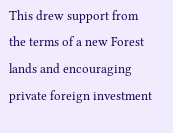This drew support from the terms of a new Forest
lands and encouraging private foreign investment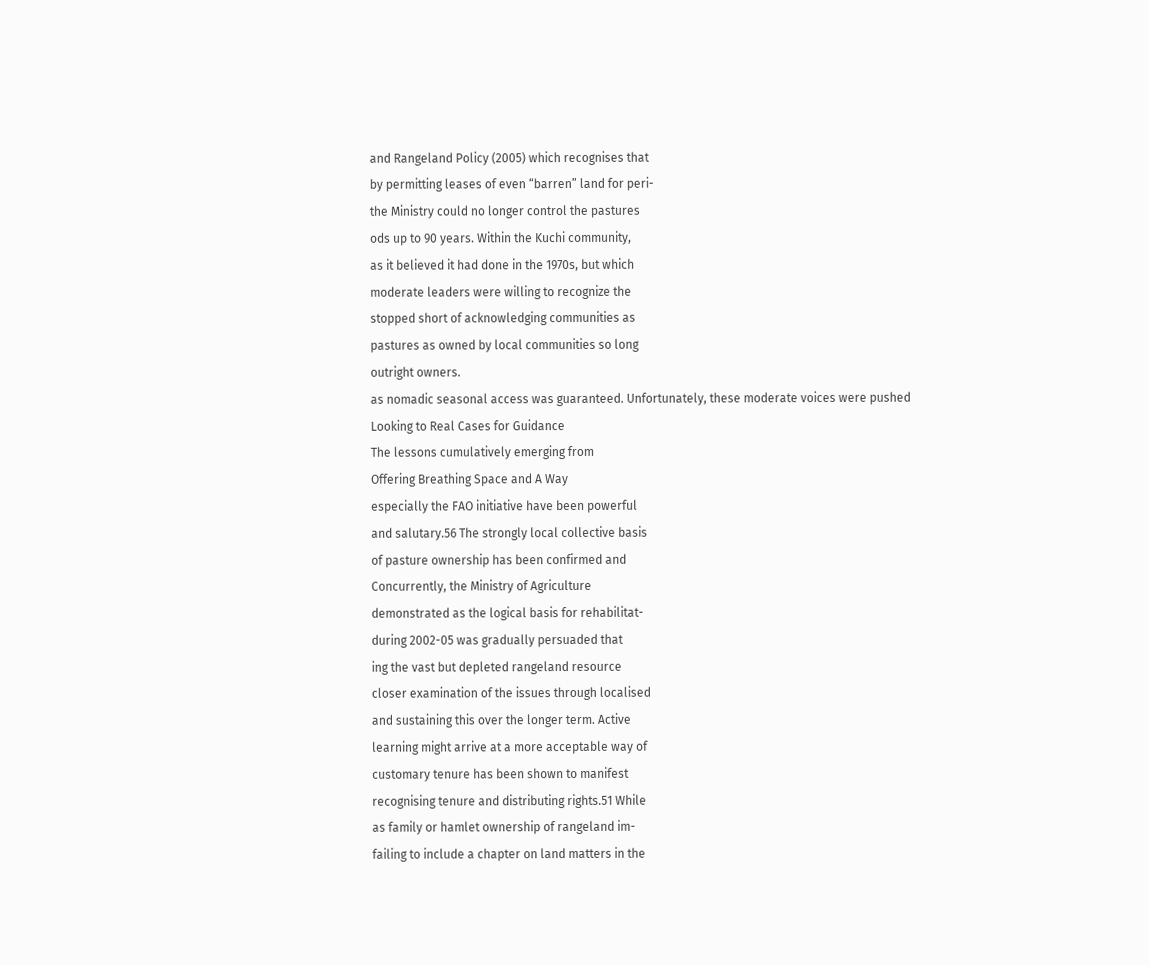and Rangeland Policy (2005) which recognises that
by permitting leases of even “barren” land for peri-
the Ministry could no longer control the pastures
ods up to 90 years. Within the Kuchi community,
as it believed it had done in the 1970s, but which
moderate leaders were willing to recognize the
stopped short of acknowledging communities as
pastures as owned by local communities so long
outright owners.
as nomadic seasonal access was guaranteed. Unfortunately, these moderate voices were pushed
Looking to Real Cases for Guidance
The lessons cumulatively emerging from
Offering Breathing Space and A Way
especially the FAO initiative have been powerful
and salutary.56 The strongly local collective basis
of pasture ownership has been confirmed and
Concurrently, the Ministry of Agriculture
demonstrated as the logical basis for rehabilitat-
during 2002-05 was gradually persuaded that
ing the vast but depleted rangeland resource
closer examination of the issues through localised
and sustaining this over the longer term. Active
learning might arrive at a more acceptable way of
customary tenure has been shown to manifest
recognising tenure and distributing rights.51 While
as family or hamlet ownership of rangeland im-
failing to include a chapter on land matters in the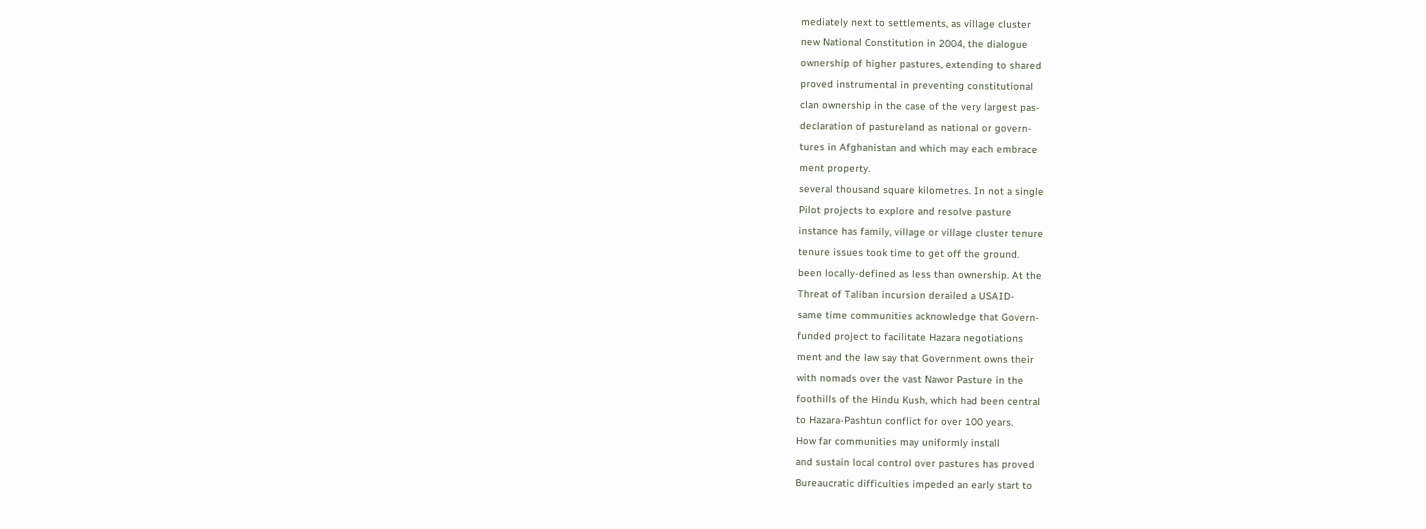mediately next to settlements, as village cluster
new National Constitution in 2004, the dialogue
ownership of higher pastures, extending to shared
proved instrumental in preventing constitutional
clan ownership in the case of the very largest pas-
declaration of pastureland as national or govern-
tures in Afghanistan and which may each embrace
ment property.
several thousand square kilometres. In not a single
Pilot projects to explore and resolve pasture
instance has family, village or village cluster tenure
tenure issues took time to get off the ground.
been locally-defined as less than ownership. At the
Threat of Taliban incursion derailed a USAID-
same time communities acknowledge that Govern-
funded project to facilitate Hazara negotiations
ment and the law say that Government owns their
with nomads over the vast Nawor Pasture in the
foothills of the Hindu Kush, which had been central
to Hazara-Pashtun conflict for over 100 years.
How far communities may uniformly install
and sustain local control over pastures has proved
Bureaucratic difficulties impeded an early start to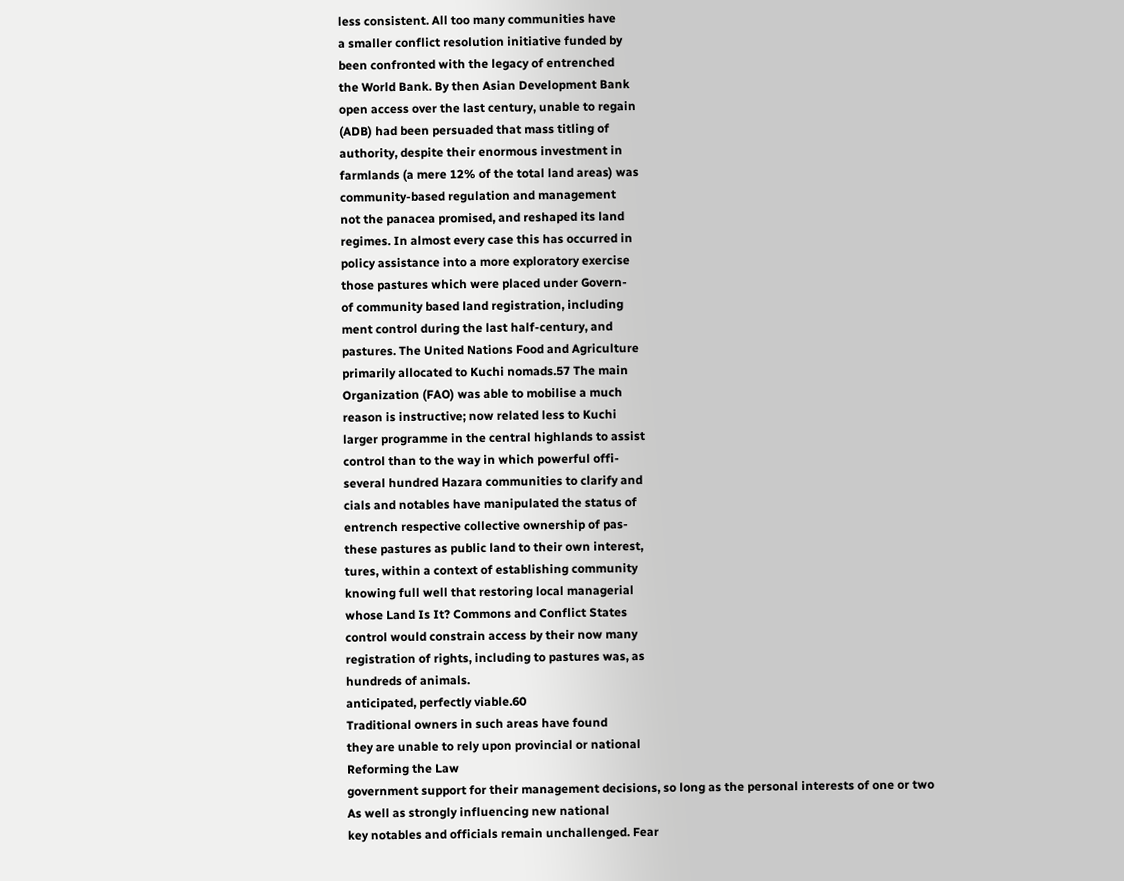less consistent. All too many communities have
a smaller conflict resolution initiative funded by
been confronted with the legacy of entrenched
the World Bank. By then Asian Development Bank
open access over the last century, unable to regain
(ADB) had been persuaded that mass titling of
authority, despite their enormous investment in
farmlands (a mere 12% of the total land areas) was
community-based regulation and management
not the panacea promised, and reshaped its land
regimes. In almost every case this has occurred in
policy assistance into a more exploratory exercise
those pastures which were placed under Govern-
of community based land registration, including
ment control during the last half-century, and
pastures. The United Nations Food and Agriculture
primarily allocated to Kuchi nomads.57 The main
Organization (FAO) was able to mobilise a much
reason is instructive; now related less to Kuchi
larger programme in the central highlands to assist
control than to the way in which powerful offi-
several hundred Hazara communities to clarify and
cials and notables have manipulated the status of
entrench respective collective ownership of pas-
these pastures as public land to their own interest,
tures, within a context of establishing community
knowing full well that restoring local managerial
whose Land Is It? Commons and Conflict States
control would constrain access by their now many
registration of rights, including to pastures was, as
hundreds of animals.
anticipated, perfectly viable.60
Traditional owners in such areas have found
they are unable to rely upon provincial or national
Reforming the Law
government support for their management decisions, so long as the personal interests of one or two
As well as strongly influencing new national
key notables and officials remain unchallenged. Fear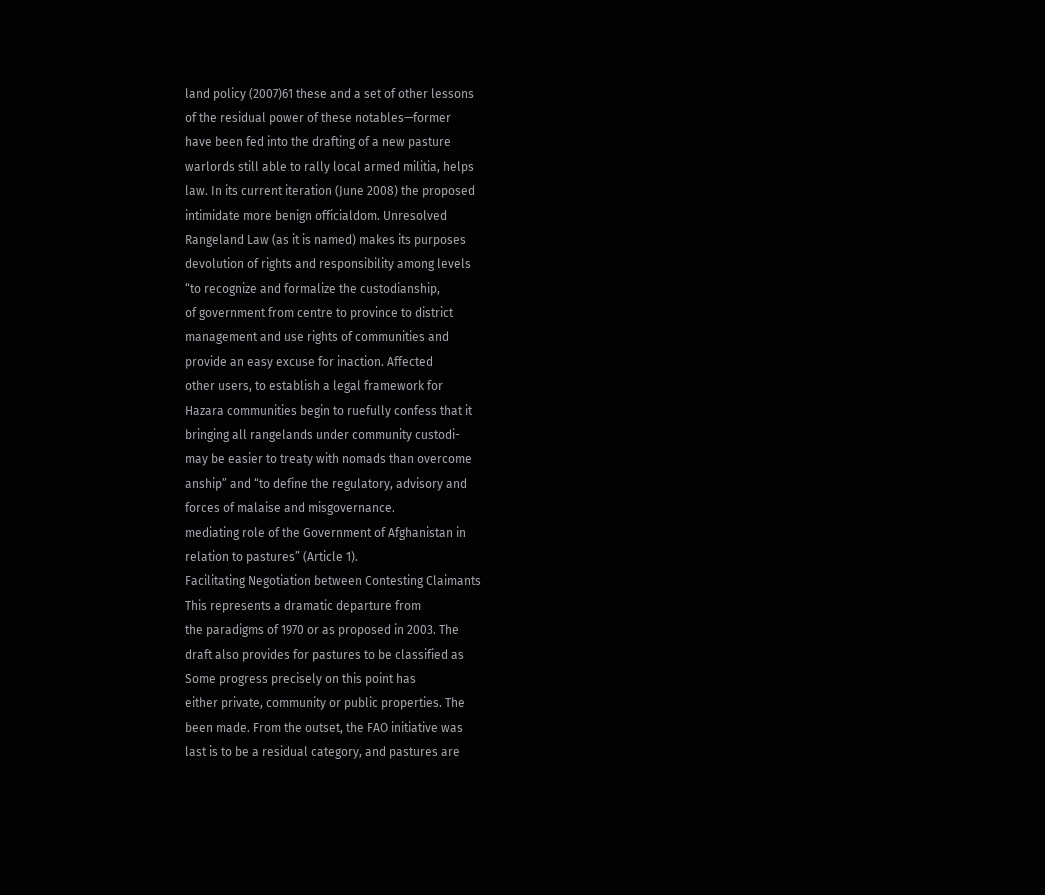land policy (2007)61 these and a set of other lessons
of the residual power of these notables—former
have been fed into the drafting of a new pasture
warlords still able to rally local armed militia, helps
law. In its current iteration (June 2008) the proposed
intimidate more benign officialdom. Unresolved
Rangeland Law (as it is named) makes its purposes
devolution of rights and responsibility among levels
“to recognize and formalize the custodianship,
of government from centre to province to district
management and use rights of communities and
provide an easy excuse for inaction. Affected
other users, to establish a legal framework for
Hazara communities begin to ruefully confess that it
bringing all rangelands under community custodi-
may be easier to treaty with nomads than overcome
anship” and “to define the regulatory, advisory and
forces of malaise and misgovernance.
mediating role of the Government of Afghanistan in
relation to pastures” (Article 1).
Facilitating Negotiation between Contesting Claimants
This represents a dramatic departure from
the paradigms of 1970 or as proposed in 2003. The
draft also provides for pastures to be classified as
Some progress precisely on this point has
either private, community or public properties. The
been made. From the outset, the FAO initiative was
last is to be a residual category, and pastures are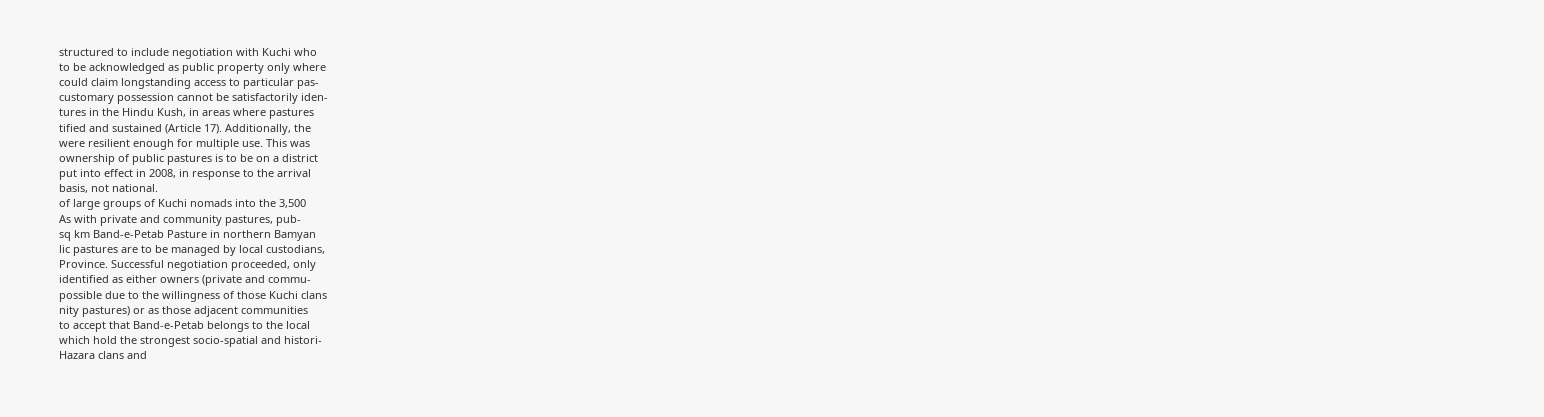structured to include negotiation with Kuchi who
to be acknowledged as public property only where
could claim longstanding access to particular pas-
customary possession cannot be satisfactorily iden-
tures in the Hindu Kush, in areas where pastures
tified and sustained (Article 17). Additionally, the
were resilient enough for multiple use. This was
ownership of public pastures is to be on a district
put into effect in 2008, in response to the arrival
basis, not national.
of large groups of Kuchi nomads into the 3,500
As with private and community pastures, pub-
sq km Band-e-Petab Pasture in northern Bamyan
lic pastures are to be managed by local custodians,
Province. Successful negotiation proceeded, only
identified as either owners (private and commu-
possible due to the willingness of those Kuchi clans
nity pastures) or as those adjacent communities
to accept that Band-e-Petab belongs to the local
which hold the strongest socio-spatial and histori-
Hazara clans and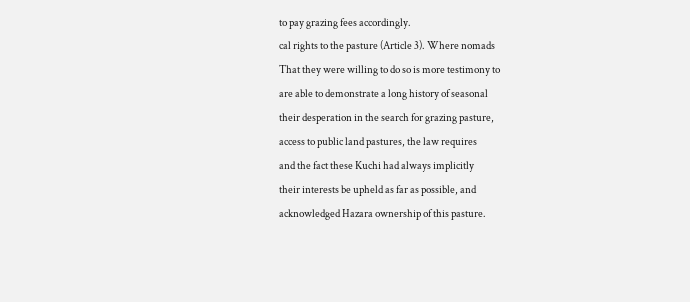to pay grazing fees accordingly.
cal rights to the pasture (Article 3). Where nomads
That they were willing to do so is more testimony to
are able to demonstrate a long history of seasonal
their desperation in the search for grazing pasture,
access to public land pastures, the law requires
and the fact these Kuchi had always implicitly
their interests be upheld as far as possible, and
acknowledged Hazara ownership of this pasture.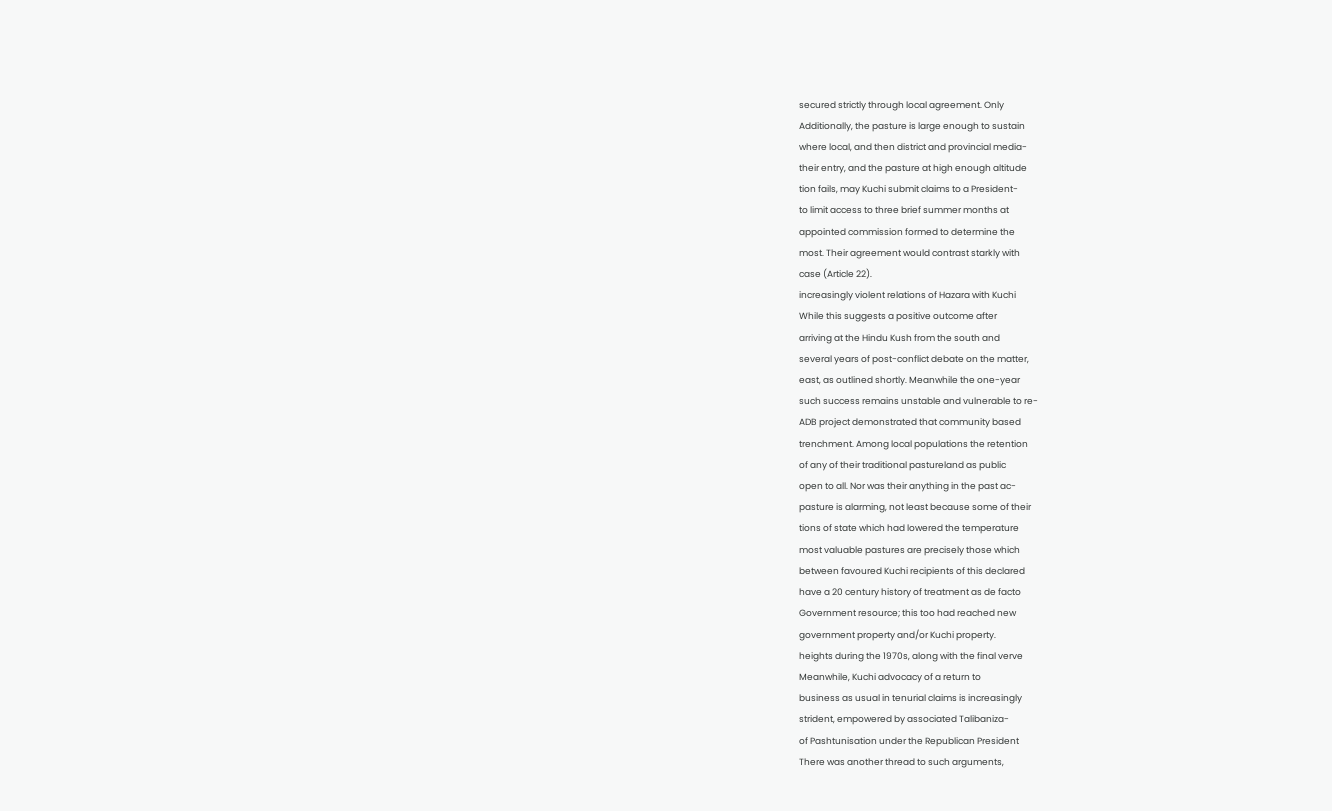secured strictly through local agreement. Only
Additionally, the pasture is large enough to sustain
where local, and then district and provincial media-
their entry, and the pasture at high enough altitude
tion fails, may Kuchi submit claims to a President-
to limit access to three brief summer months at
appointed commission formed to determine the
most. Their agreement would contrast starkly with
case (Article 22).
increasingly violent relations of Hazara with Kuchi
While this suggests a positive outcome after
arriving at the Hindu Kush from the south and
several years of post-conflict debate on the matter,
east, as outlined shortly. Meanwhile the one-year
such success remains unstable and vulnerable to re-
ADB project demonstrated that community based
trenchment. Among local populations the retention
of any of their traditional pastureland as public
open to all. Nor was their anything in the past ac-
pasture is alarming, not least because some of their
tions of state which had lowered the temperature
most valuable pastures are precisely those which
between favoured Kuchi recipients of this declared
have a 20 century history of treatment as de facto
Government resource; this too had reached new
government property and/or Kuchi property.
heights during the 1970s, along with the final verve
Meanwhile, Kuchi advocacy of a return to
business as usual in tenurial claims is increasingly
strident, empowered by associated Talibaniza-
of Pashtunisation under the Republican President
There was another thread to such arguments,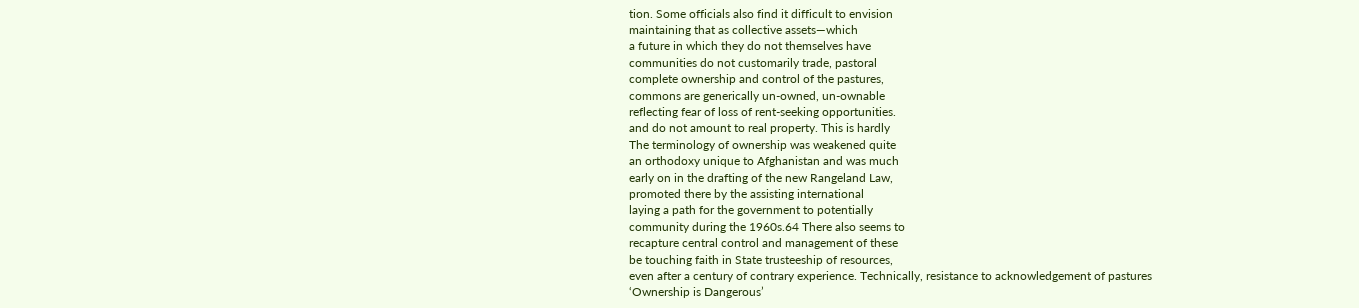tion. Some officials also find it difficult to envision
maintaining that as collective assets—which
a future in which they do not themselves have
communities do not customarily trade, pastoral
complete ownership and control of the pastures,
commons are generically un-owned, un-ownable
reflecting fear of loss of rent-seeking opportunities.
and do not amount to real property. This is hardly
The terminology of ownership was weakened quite
an orthodoxy unique to Afghanistan and was much
early on in the drafting of the new Rangeland Law,
promoted there by the assisting international
laying a path for the government to potentially
community during the 1960s.64 There also seems to
recapture central control and management of these
be touching faith in State trusteeship of resources,
even after a century of contrary experience. Technically, resistance to acknowledgement of pastures
‘Ownership is Dangerous’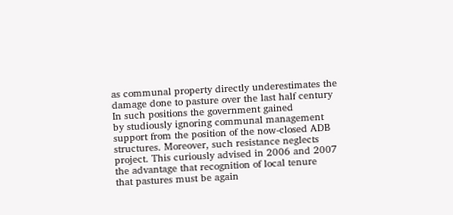as communal property directly underestimates the
damage done to pasture over the last half century
In such positions the government gained
by studiously ignoring communal management
support from the position of the now-closed ADB
structures. Moreover, such resistance neglects
project. This curiously advised in 2006 and 2007
the advantage that recognition of local tenure
that pastures must be again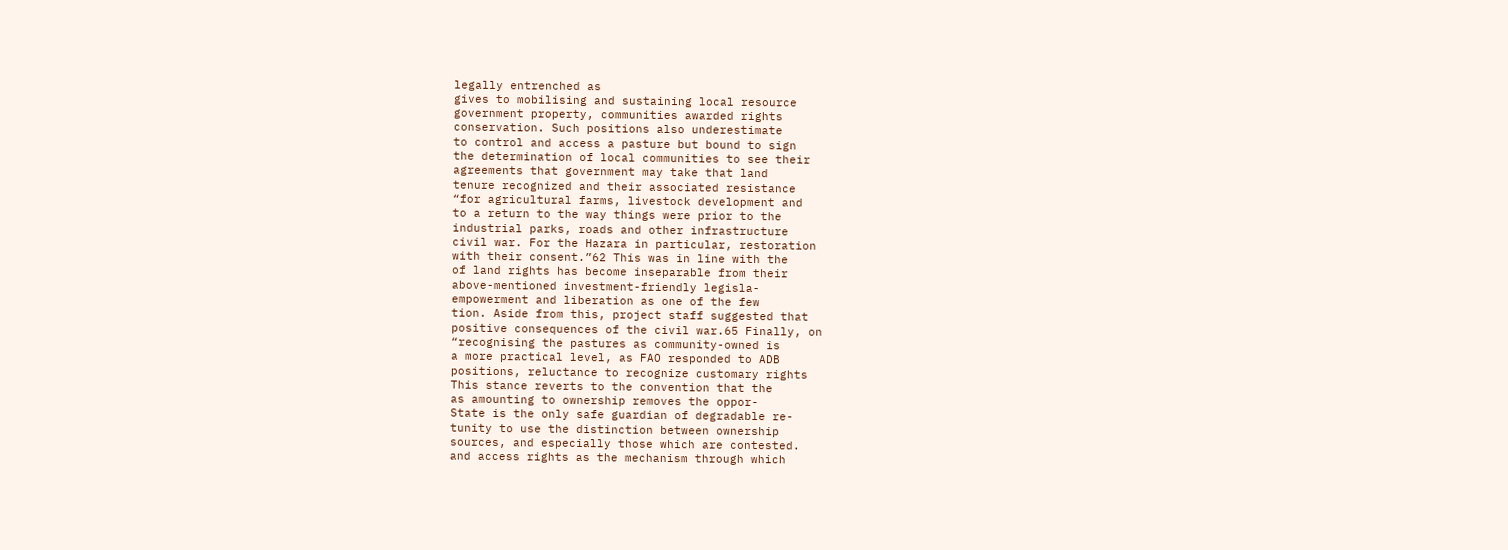legally entrenched as
gives to mobilising and sustaining local resource
government property, communities awarded rights
conservation. Such positions also underestimate
to control and access a pasture but bound to sign
the determination of local communities to see their
agreements that government may take that land
tenure recognized and their associated resistance
“for agricultural farms, livestock development and
to a return to the way things were prior to the
industrial parks, roads and other infrastructure
civil war. For the Hazara in particular, restoration
with their consent.”62 This was in line with the
of land rights has become inseparable from their
above-mentioned investment-friendly legisla-
empowerment and liberation as one of the few
tion. Aside from this, project staff suggested that
positive consequences of the civil war.65 Finally, on
“recognising the pastures as community-owned is
a more practical level, as FAO responded to ADB
positions, reluctance to recognize customary rights
This stance reverts to the convention that the
as amounting to ownership removes the oppor-
State is the only safe guardian of degradable re-
tunity to use the distinction between ownership
sources, and especially those which are contested.
and access rights as the mechanism through which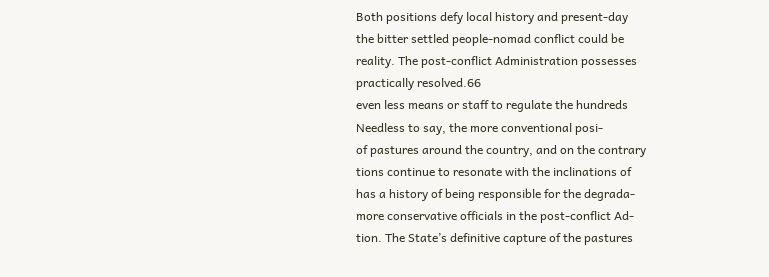Both positions defy local history and present-day
the bitter settled people-nomad conflict could be
reality. The post-conflict Administration possesses
practically resolved.66
even less means or staff to regulate the hundreds
Needless to say, the more conventional posi-
of pastures around the country, and on the contrary
tions continue to resonate with the inclinations of
has a history of being responsible for the degrada-
more conservative officials in the post-conflict Ad-
tion. The State’s definitive capture of the pastures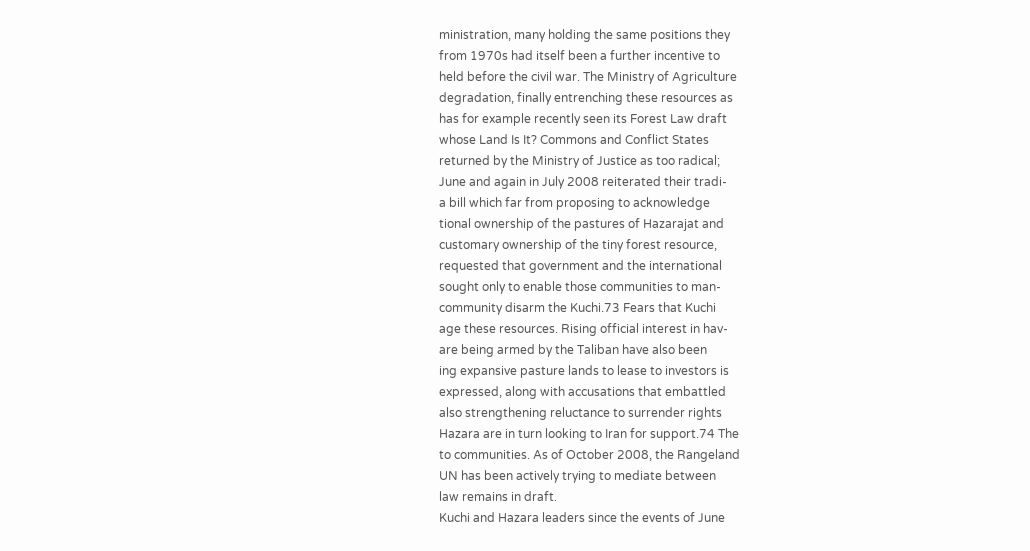ministration, many holding the same positions they
from 1970s had itself been a further incentive to
held before the civil war. The Ministry of Agriculture
degradation, finally entrenching these resources as
has for example recently seen its Forest Law draft
whose Land Is It? Commons and Conflict States
returned by the Ministry of Justice as too radical;
June and again in July 2008 reiterated their tradi-
a bill which far from proposing to acknowledge
tional ownership of the pastures of Hazarajat and
customary ownership of the tiny forest resource,
requested that government and the international
sought only to enable those communities to man-
community disarm the Kuchi.73 Fears that Kuchi
age these resources. Rising official interest in hav-
are being armed by the Taliban have also been
ing expansive pasture lands to lease to investors is
expressed, along with accusations that embattled
also strengthening reluctance to surrender rights
Hazara are in turn looking to Iran for support.74 The
to communities. As of October 2008, the Rangeland
UN has been actively trying to mediate between
law remains in draft.
Kuchi and Hazara leaders since the events of June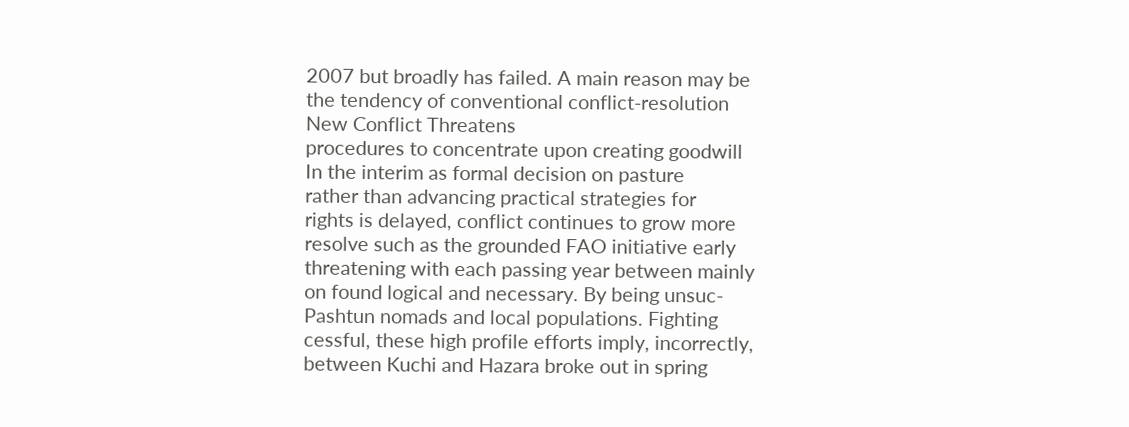2007 but broadly has failed. A main reason may be
the tendency of conventional conflict-resolution
New Conflict Threatens
procedures to concentrate upon creating goodwill
In the interim as formal decision on pasture
rather than advancing practical strategies for
rights is delayed, conflict continues to grow more
resolve such as the grounded FAO initiative early
threatening with each passing year between mainly
on found logical and necessary. By being unsuc-
Pashtun nomads and local populations. Fighting
cessful, these high profile efforts imply, incorrectly,
between Kuchi and Hazara broke out in spring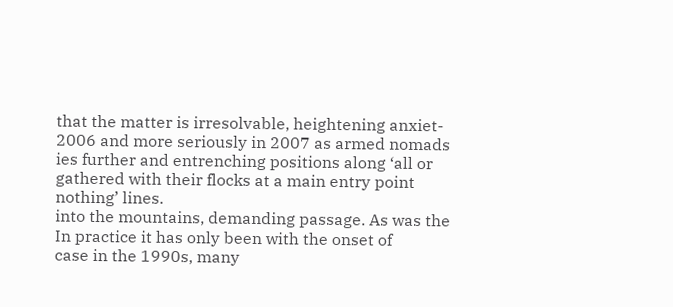that the matter is irresolvable, heightening anxiet-
2006 and more seriously in 2007 as armed nomads
ies further and entrenching positions along ‘all or
gathered with their flocks at a main entry point
nothing’ lines.
into the mountains, demanding passage. As was the
In practice it has only been with the onset of
case in the 1990s, many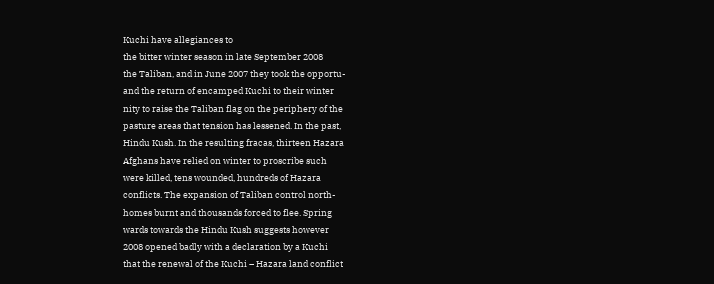Kuchi have allegiances to
the bitter winter season in late September 2008
the Taliban, and in June 2007 they took the opportu-
and the return of encamped Kuchi to their winter
nity to raise the Taliban flag on the periphery of the
pasture areas that tension has lessened. In the past,
Hindu Kush. In the resulting fracas, thirteen Hazara
Afghans have relied on winter to proscribe such
were killed, tens wounded, hundreds of Hazara
conflicts. The expansion of Taliban control north-
homes burnt and thousands forced to flee. Spring
wards towards the Hindu Kush suggests however
2008 opened badly with a declaration by a Kuchi
that the renewal of the Kuchi – Hazara land conflict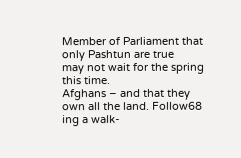Member of Parliament that only Pashtun are true
may not wait for the spring this time.
Afghans – and that they own all the land. Follow68
ing a walk-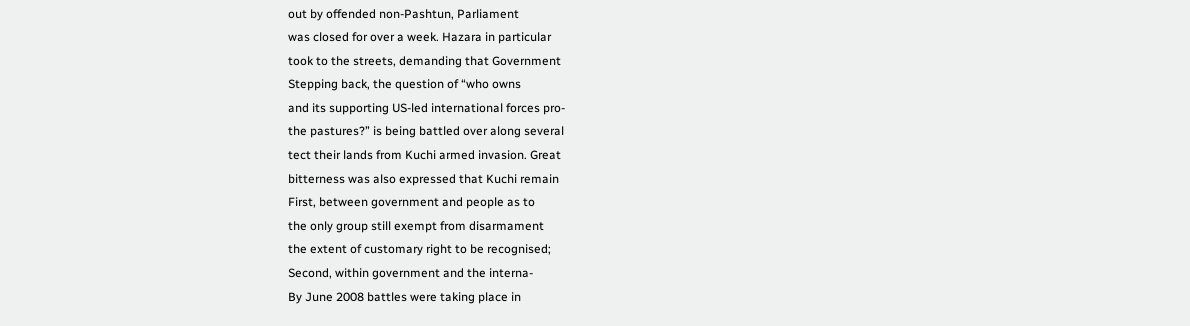out by offended non-Pashtun, Parliament
was closed for over a week. Hazara in particular
took to the streets, demanding that Government
Stepping back, the question of “who owns
and its supporting US-led international forces pro-
the pastures?” is being battled over along several
tect their lands from Kuchi armed invasion. Great
bitterness was also expressed that Kuchi remain
First, between government and people as to
the only group still exempt from disarmament
the extent of customary right to be recognised;
Second, within government and the interna-
By June 2008 battles were taking place in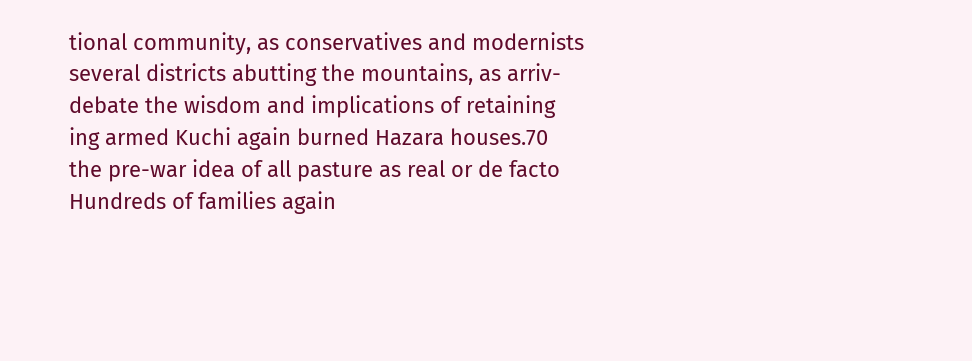tional community, as conservatives and modernists
several districts abutting the mountains, as arriv-
debate the wisdom and implications of retaining
ing armed Kuchi again burned Hazara houses.70
the pre-war idea of all pasture as real or de facto
Hundreds of families again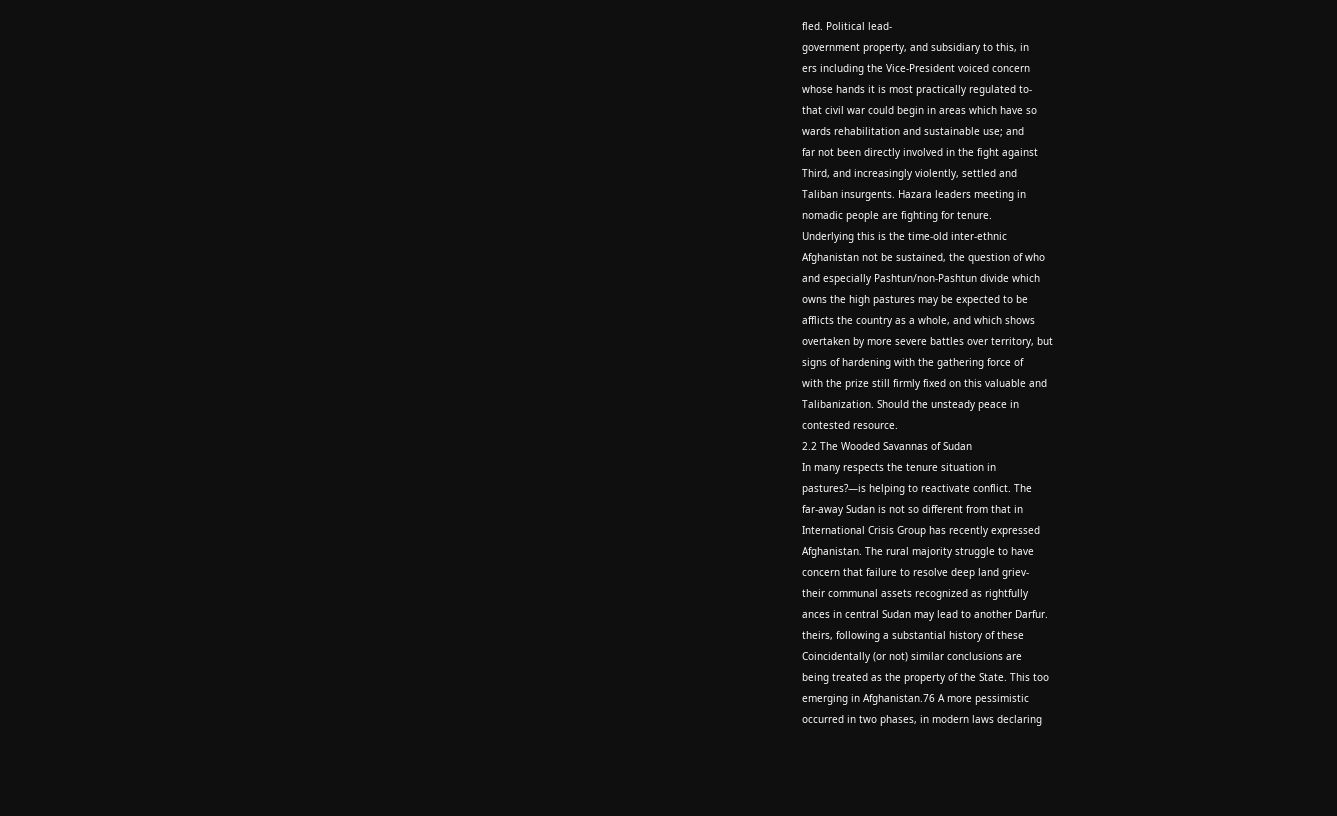fled. Political lead-
government property, and subsidiary to this, in
ers including the Vice-President voiced concern
whose hands it is most practically regulated to-
that civil war could begin in areas which have so
wards rehabilitation and sustainable use; and
far not been directly involved in the fight against
Third, and increasingly violently, settled and
Taliban insurgents. Hazara leaders meeting in
nomadic people are fighting for tenure.
Underlying this is the time-old inter-ethnic
Afghanistan not be sustained, the question of who
and especially Pashtun/non-Pashtun divide which
owns the high pastures may be expected to be
afflicts the country as a whole, and which shows
overtaken by more severe battles over territory, but
signs of hardening with the gathering force of
with the prize still firmly fixed on this valuable and
Talibanization. Should the unsteady peace in
contested resource.
2.2 The Wooded Savannas of Sudan
In many respects the tenure situation in
pastures?—is helping to reactivate conflict. The
far-away Sudan is not so different from that in
International Crisis Group has recently expressed
Afghanistan. The rural majority struggle to have
concern that failure to resolve deep land griev-
their communal assets recognized as rightfully
ances in central Sudan may lead to another Darfur.
theirs, following a substantial history of these
Coincidentally (or not) similar conclusions are
being treated as the property of the State. This too
emerging in Afghanistan.76 A more pessimistic
occurred in two phases, in modern laws declaring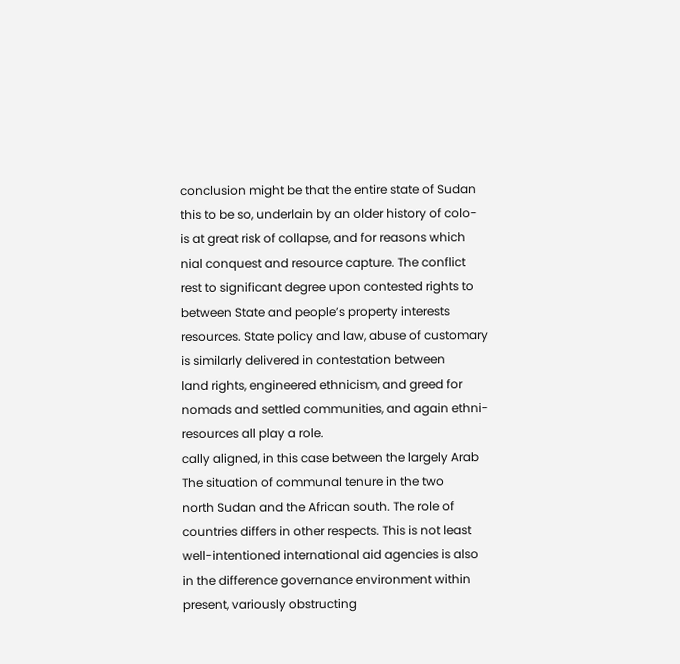conclusion might be that the entire state of Sudan
this to be so, underlain by an older history of colo-
is at great risk of collapse, and for reasons which
nial conquest and resource capture. The conflict
rest to significant degree upon contested rights to
between State and people’s property interests
resources. State policy and law, abuse of customary
is similarly delivered in contestation between
land rights, engineered ethnicism, and greed for
nomads and settled communities, and again ethni-
resources all play a role.
cally aligned, in this case between the largely Arab
The situation of communal tenure in the two
north Sudan and the African south. The role of
countries differs in other respects. This is not least
well-intentioned international aid agencies is also
in the difference governance environment within
present, variously obstructing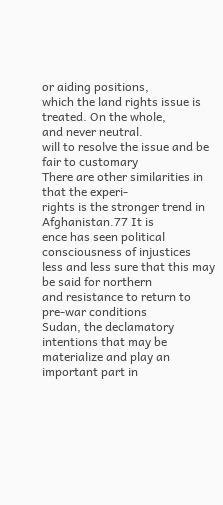or aiding positions,
which the land rights issue is treated. On the whole,
and never neutral.
will to resolve the issue and be fair to customary
There are other similarities in that the experi-
rights is the stronger trend in Afghanistan.77 It is
ence has seen political consciousness of injustices
less and less sure that this may be said for northern
and resistance to return to pre-war conditions
Sudan, the declamatory intentions that may be
materialize and play an important part in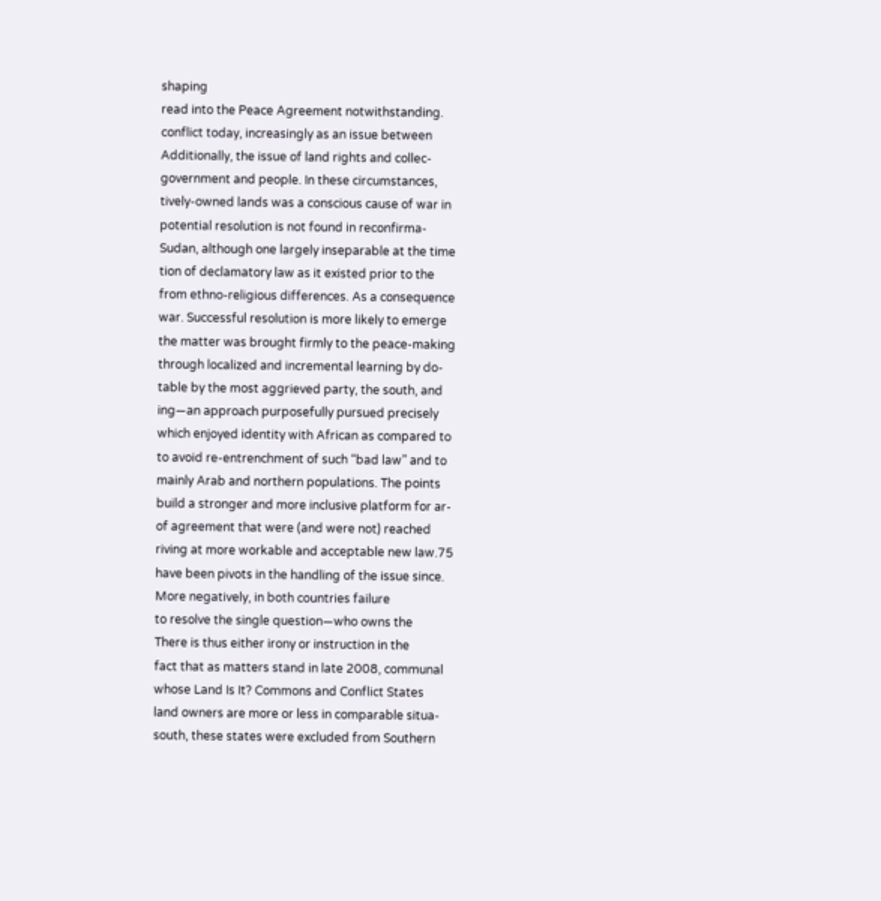shaping
read into the Peace Agreement notwithstanding.
conflict today, increasingly as an issue between
Additionally, the issue of land rights and collec-
government and people. In these circumstances,
tively-owned lands was a conscious cause of war in
potential resolution is not found in reconfirma-
Sudan, although one largely inseparable at the time
tion of declamatory law as it existed prior to the
from ethno-religious differences. As a consequence
war. Successful resolution is more likely to emerge
the matter was brought firmly to the peace-making
through localized and incremental learning by do-
table by the most aggrieved party, the south, and
ing—an approach purposefully pursued precisely
which enjoyed identity with African as compared to
to avoid re-entrenchment of such “bad law” and to
mainly Arab and northern populations. The points
build a stronger and more inclusive platform for ar-
of agreement that were (and were not) reached
riving at more workable and acceptable new law.75
have been pivots in the handling of the issue since.
More negatively, in both countries failure
to resolve the single question—who owns the
There is thus either irony or instruction in the
fact that as matters stand in late 2008, communal
whose Land Is It? Commons and Conflict States
land owners are more or less in comparable situa-
south, these states were excluded from Southern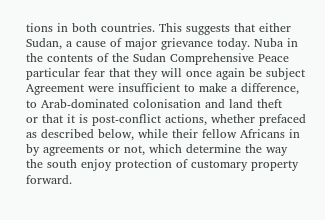tions in both countries. This suggests that either
Sudan, a cause of major grievance today. Nuba in
the contents of the Sudan Comprehensive Peace
particular fear that they will once again be subject
Agreement were insufficient to make a difference,
to Arab-dominated colonisation and land theft
or that it is post-conflict actions, whether prefaced
as described below, while their fellow Africans in
by agreements or not, which determine the way
the south enjoy protection of customary property
forward.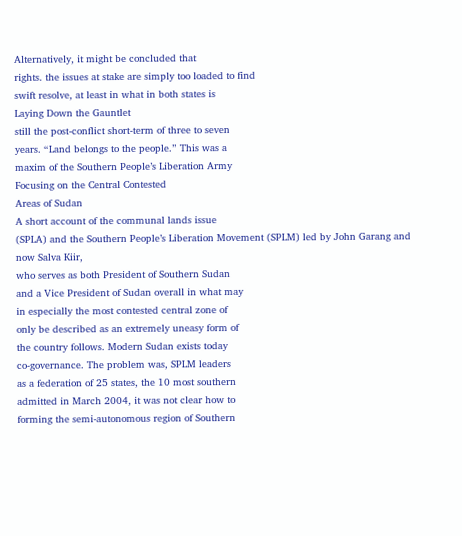Alternatively, it might be concluded that
rights. the issues at stake are simply too loaded to find
swift resolve, at least in what in both states is
Laying Down the Gauntlet
still the post-conflict short-term of three to seven
years. “Land belongs to the people.” This was a
maxim of the Southern People’s Liberation Army
Focusing on the Central Contested
Areas of Sudan
A short account of the communal lands issue
(SPLA) and the Southern People’s Liberation Movement (SPLM) led by John Garang and now Salva Kiir,
who serves as both President of Southern Sudan
and a Vice President of Sudan overall in what may
in especially the most contested central zone of
only be described as an extremely uneasy form of
the country follows. Modern Sudan exists today
co-governance. The problem was, SPLM leaders
as a federation of 25 states, the 10 most southern
admitted in March 2004, it was not clear how to
forming the semi-autonomous region of Southern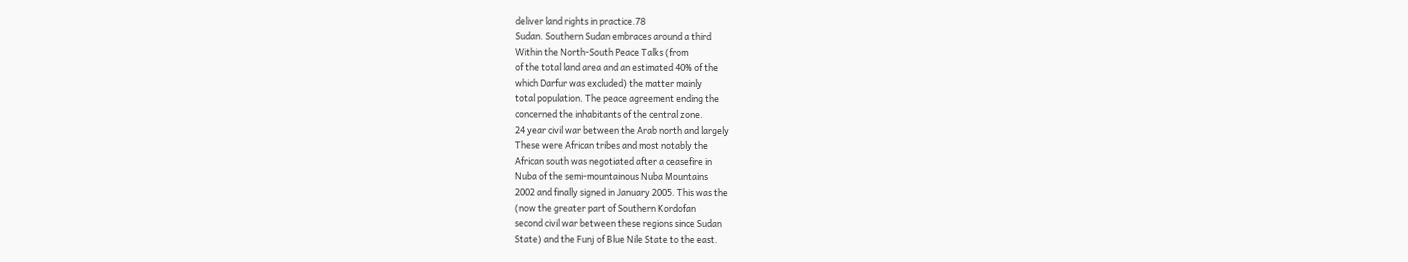deliver land rights in practice.78
Sudan. Southern Sudan embraces around a third
Within the North-South Peace Talks (from
of the total land area and an estimated 40% of the
which Darfur was excluded) the matter mainly
total population. The peace agreement ending the
concerned the inhabitants of the central zone.
24 year civil war between the Arab north and largely
These were African tribes and most notably the
African south was negotiated after a ceasefire in
Nuba of the semi-mountainous Nuba Mountains
2002 and finally signed in January 2005. This was the
(now the greater part of Southern Kordofan
second civil war between these regions since Sudan
State) and the Funj of Blue Nile State to the east.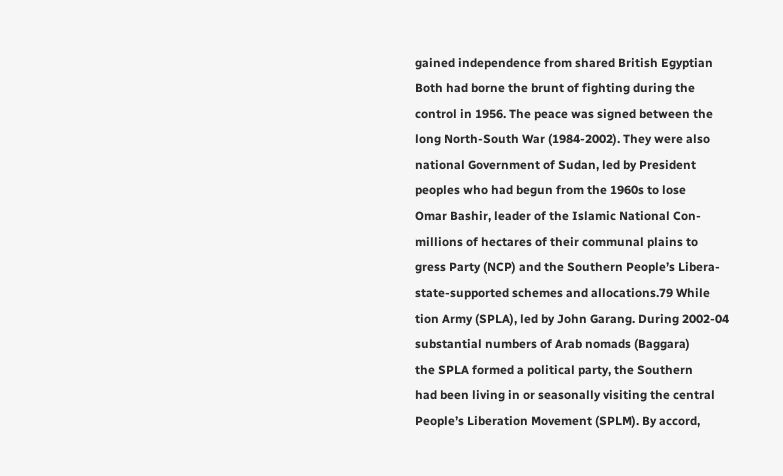gained independence from shared British Egyptian
Both had borne the brunt of fighting during the
control in 1956. The peace was signed between the
long North-South War (1984-2002). They were also
national Government of Sudan, led by President
peoples who had begun from the 1960s to lose
Omar Bashir, leader of the Islamic National Con-
millions of hectares of their communal plains to
gress Party (NCP) and the Southern People’s Libera-
state-supported schemes and allocations.79 While
tion Army (SPLA), led by John Garang. During 2002-04
substantial numbers of Arab nomads (Baggara)
the SPLA formed a political party, the Southern
had been living in or seasonally visiting the central
People’s Liberation Movement (SPLM). By accord,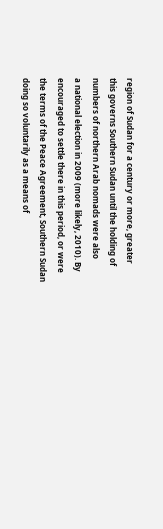region of Sudan for a century or more, greater
this governs Southern Sudan until the holding of
numbers of northern Arab nomads were also
a national election in 2009 (more likely, 2010). By
encouraged to settle there in this period, or were
the terms of the Peace Agreement, Southern Sudan
doing so voluntarily as a means of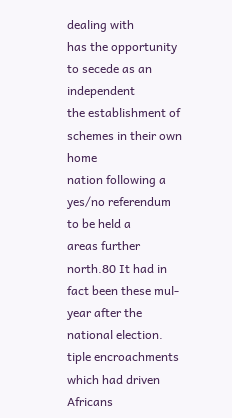dealing with
has the opportunity to secede as an independent
the establishment of schemes in their own home
nation following a yes/no referendum to be held a
areas further north.80 It had in fact been these mul-
year after the national election.
tiple encroachments which had driven Africans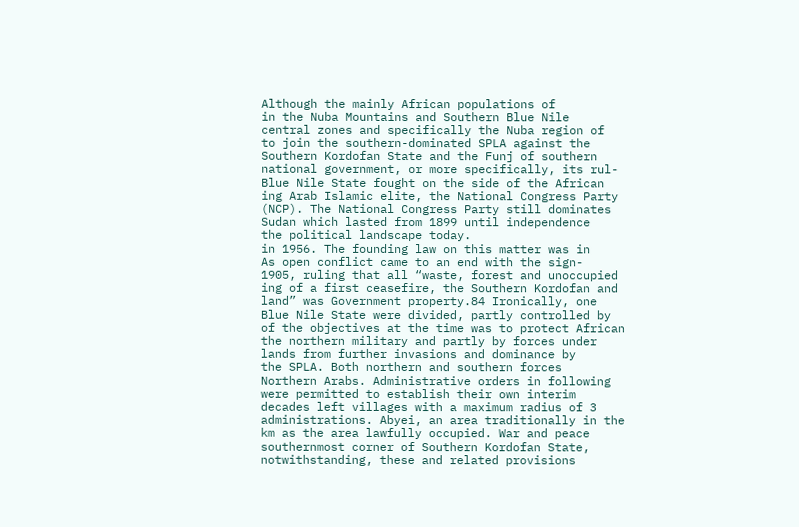Although the mainly African populations of
in the Nuba Mountains and Southern Blue Nile
central zones and specifically the Nuba region of
to join the southern-dominated SPLA against the
Southern Kordofan State and the Funj of southern
national government, or more specifically, its rul-
Blue Nile State fought on the side of the African
ing Arab Islamic elite, the National Congress Party
(NCP). The National Congress Party still dominates
Sudan which lasted from 1899 until independence
the political landscape today.
in 1956. The founding law on this matter was in
As open conflict came to an end with the sign-
1905, ruling that all “waste, forest and unoccupied
ing of a first ceasefire, the Southern Kordofan and
land” was Government property.84 Ironically, one
Blue Nile State were divided, partly controlled by
of the objectives at the time was to protect African
the northern military and partly by forces under
lands from further invasions and dominance by
the SPLA. Both northern and southern forces
Northern Arabs. Administrative orders in following
were permitted to establish their own interim
decades left villages with a maximum radius of 3
administrations. Abyei, an area traditionally in the
km as the area lawfully occupied. War and peace
southernmost corner of Southern Kordofan State,
notwithstanding, these and related provisions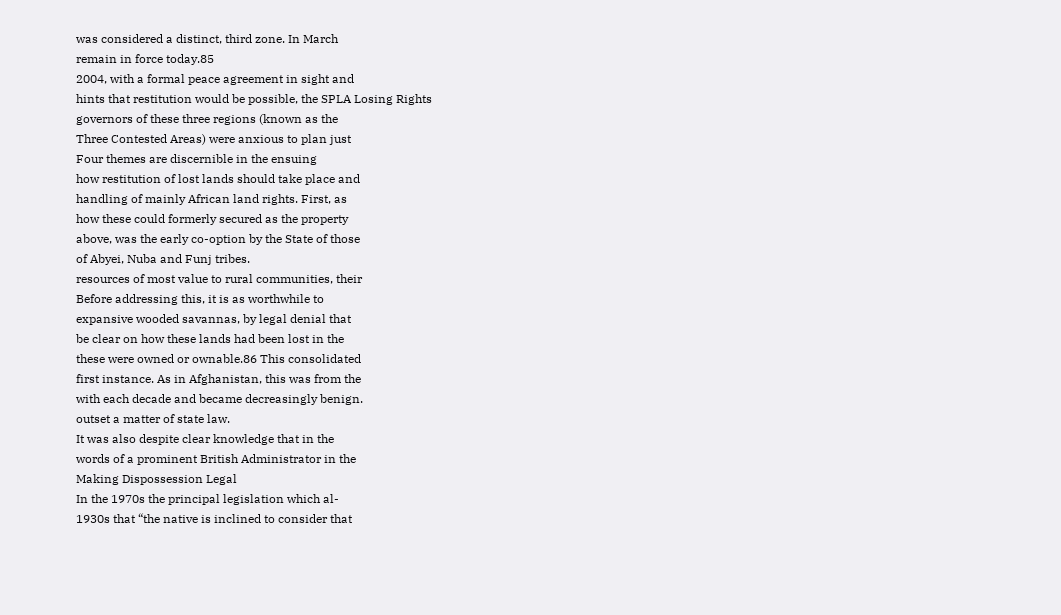was considered a distinct, third zone. In March
remain in force today.85
2004, with a formal peace agreement in sight and
hints that restitution would be possible, the SPLA Losing Rights
governors of these three regions (known as the
Three Contested Areas) were anxious to plan just
Four themes are discernible in the ensuing
how restitution of lost lands should take place and
handling of mainly African land rights. First, as
how these could formerly secured as the property
above, was the early co-option by the State of those
of Abyei, Nuba and Funj tribes.
resources of most value to rural communities, their
Before addressing this, it is as worthwhile to
expansive wooded savannas, by legal denial that
be clear on how these lands had been lost in the
these were owned or ownable.86 This consolidated
first instance. As in Afghanistan, this was from the
with each decade and became decreasingly benign.
outset a matter of state law.
It was also despite clear knowledge that in the
words of a prominent British Administrator in the
Making Dispossession Legal
In the 1970s the principal legislation which al-
1930s that “the native is inclined to consider that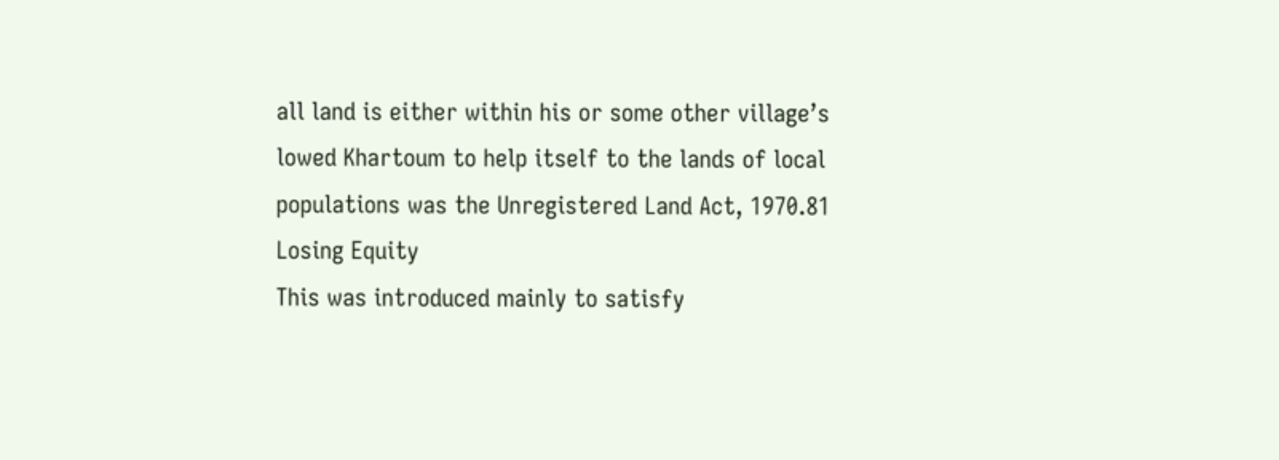all land is either within his or some other village’s
lowed Khartoum to help itself to the lands of local
populations was the Unregistered Land Act, 1970.81
Losing Equity
This was introduced mainly to satisfy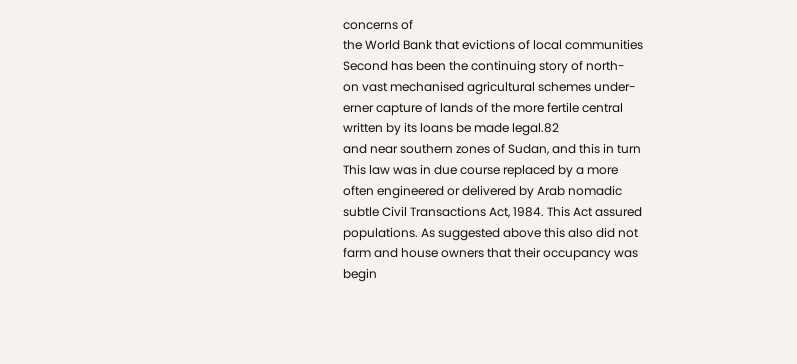concerns of
the World Bank that evictions of local communities
Second has been the continuing story of north-
on vast mechanised agricultural schemes under-
erner capture of lands of the more fertile central
written by its loans be made legal.82
and near southern zones of Sudan, and this in turn
This law was in due course replaced by a more
often engineered or delivered by Arab nomadic
subtle Civil Transactions Act, 1984. This Act assured
populations. As suggested above this also did not
farm and house owners that their occupancy was
begin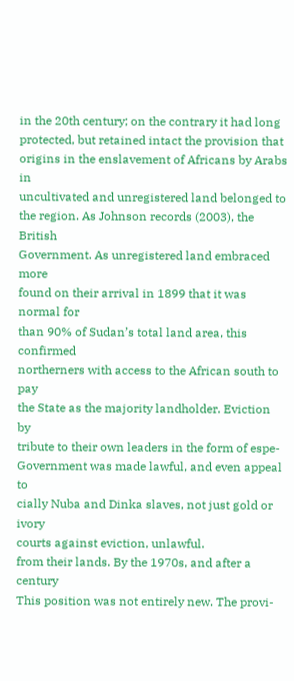in the 20th century; on the contrary it had long
protected, but retained intact the provision that
origins in the enslavement of Africans by Arabs in
uncultivated and unregistered land belonged to
the region. As Johnson records (2003), the British
Government. As unregistered land embraced more
found on their arrival in 1899 that it was normal for
than 90% of Sudan’s total land area, this confirmed
northerners with access to the African south to pay
the State as the majority landholder. Eviction by
tribute to their own leaders in the form of espe-
Government was made lawful, and even appeal to
cially Nuba and Dinka slaves, not just gold or ivory
courts against eviction, unlawful.
from their lands. By the 1970s, and after a century
This position was not entirely new. The provi-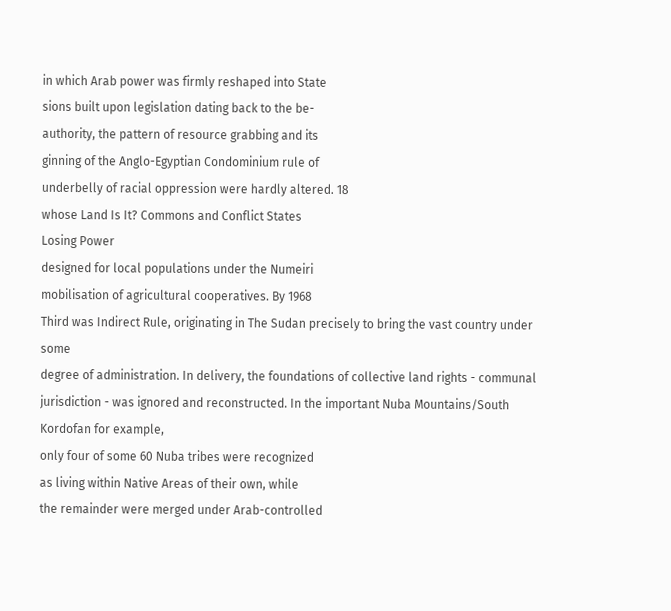in which Arab power was firmly reshaped into State
sions built upon legislation dating back to the be-
authority, the pattern of resource grabbing and its
ginning of the Anglo-Egyptian Condominium rule of
underbelly of racial oppression were hardly altered. 18
whose Land Is It? Commons and Conflict States
Losing Power
designed for local populations under the Numeiri
mobilisation of agricultural cooperatives. By 1968
Third was Indirect Rule, originating in The Sudan precisely to bring the vast country under some
degree of administration. In delivery, the foundations of collective land rights - communal jurisdiction - was ignored and reconstructed. In the important Nuba Mountains/South Kordofan for example,
only four of some 60 Nuba tribes were recognized
as living within Native Areas of their own, while
the remainder were merged under Arab-controlled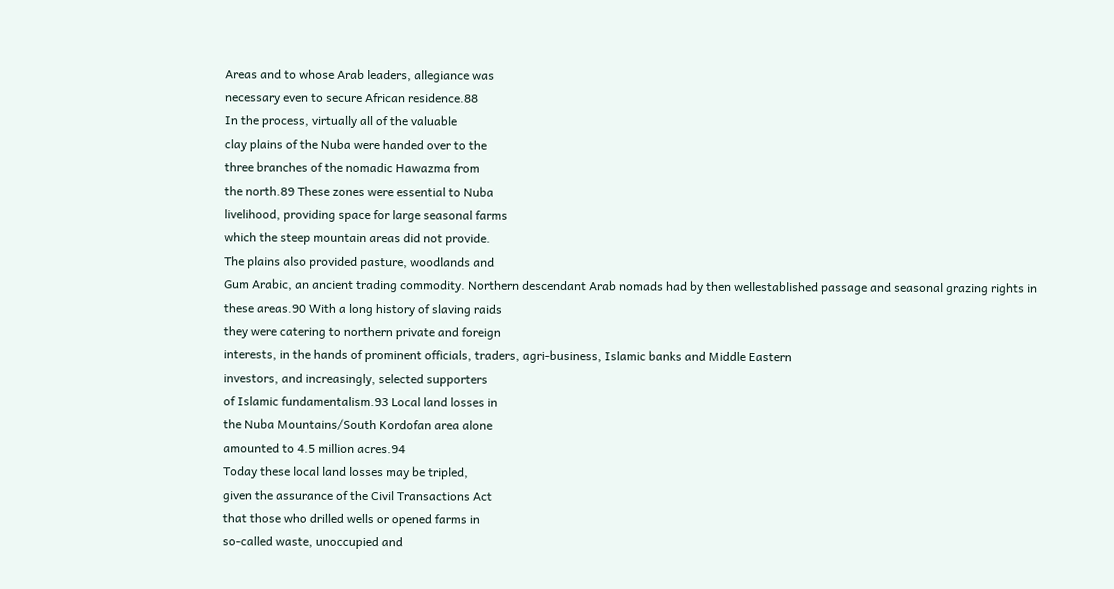Areas and to whose Arab leaders, allegiance was
necessary even to secure African residence.88
In the process, virtually all of the valuable
clay plains of the Nuba were handed over to the
three branches of the nomadic Hawazma from
the north.89 These zones were essential to Nuba
livelihood, providing space for large seasonal farms
which the steep mountain areas did not provide.
The plains also provided pasture, woodlands and
Gum Arabic, an ancient trading commodity. Northern descendant Arab nomads had by then wellestablished passage and seasonal grazing rights in
these areas.90 With a long history of slaving raids
they were catering to northern private and foreign
interests, in the hands of prominent officials, traders, agri-business, Islamic banks and Middle Eastern
investors, and increasingly, selected supporters
of Islamic fundamentalism.93 Local land losses in
the Nuba Mountains/South Kordofan area alone
amounted to 4.5 million acres.94
Today these local land losses may be tripled,
given the assurance of the Civil Transactions Act
that those who drilled wells or opened farms in
so-called waste, unoccupied and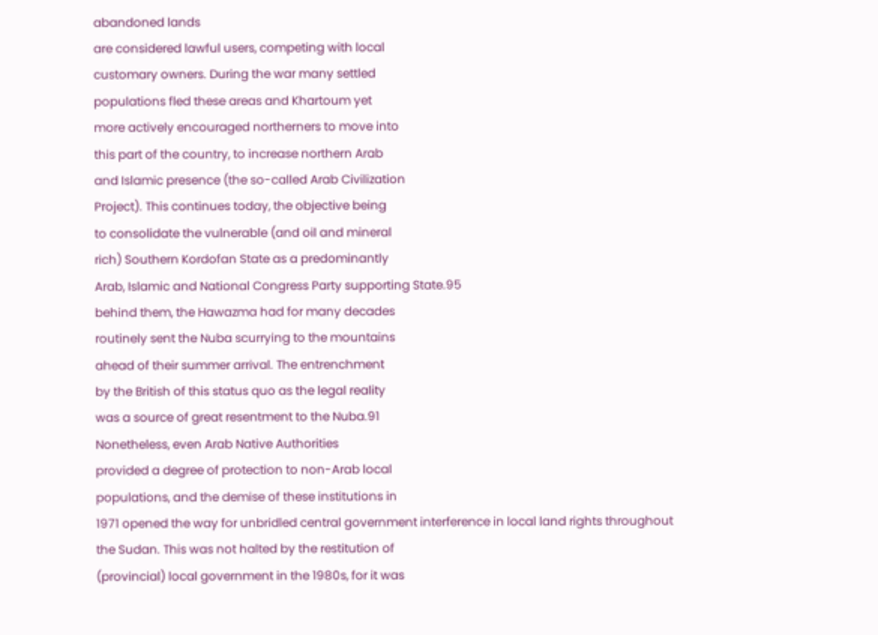abandoned lands
are considered lawful users, competing with local
customary owners. During the war many settled
populations fled these areas and Khartoum yet
more actively encouraged northerners to move into
this part of the country, to increase northern Arab
and Islamic presence (the so-called Arab Civilization
Project). This continues today, the objective being
to consolidate the vulnerable (and oil and mineral
rich) Southern Kordofan State as a predominantly
Arab, Islamic and National Congress Party supporting State.95
behind them, the Hawazma had for many decades
routinely sent the Nuba scurrying to the mountains
ahead of their summer arrival. The entrenchment
by the British of this status quo as the legal reality
was a source of great resentment to the Nuba.91
Nonetheless, even Arab Native Authorities
provided a degree of protection to non-Arab local
populations, and the demise of these institutions in
1971 opened the way for unbridled central government interference in local land rights throughout
the Sudan. This was not halted by the restitution of
(provincial) local government in the 1980s, for it was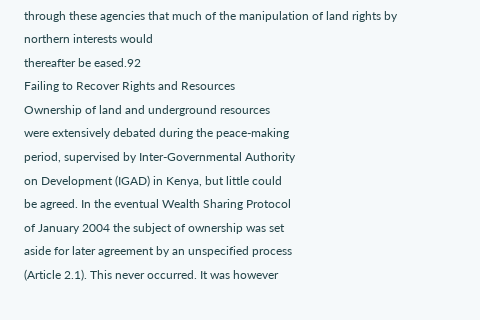through these agencies that much of the manipulation of land rights by northern interests would
thereafter be eased.92
Failing to Recover Rights and Resources
Ownership of land and underground resources
were extensively debated during the peace-making
period, supervised by Inter-Governmental Authority
on Development (IGAD) in Kenya, but little could
be agreed. In the eventual Wealth Sharing Protocol
of January 2004 the subject of ownership was set
aside for later agreement by an unspecified process
(Article 2.1). This never occurred. It was however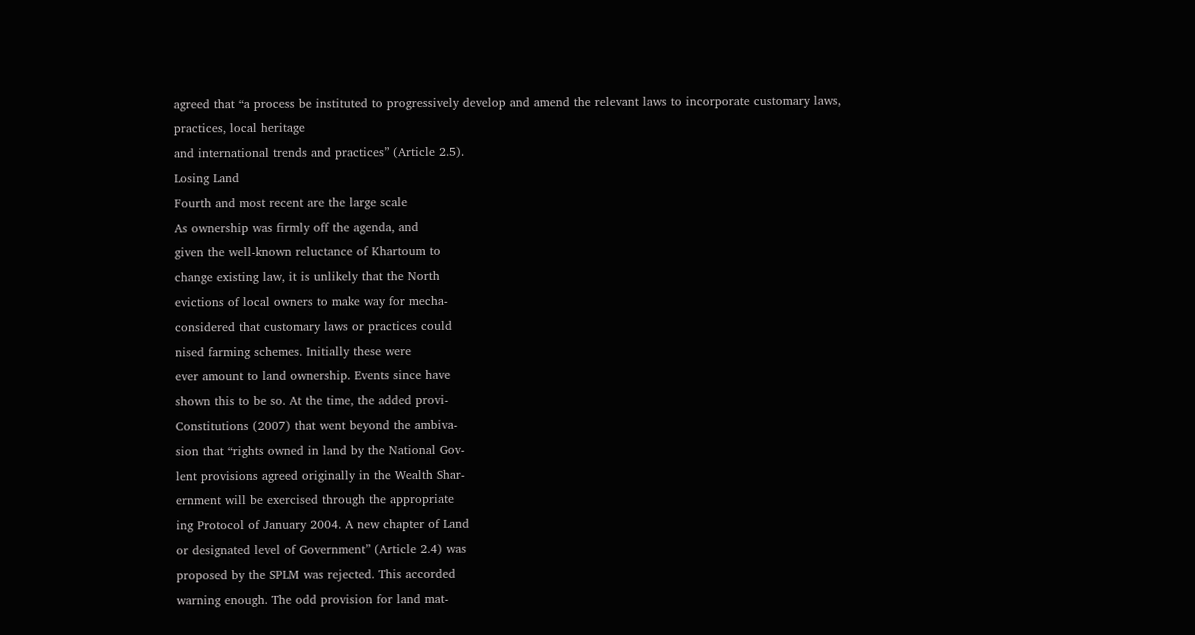agreed that “a process be instituted to progressively develop and amend the relevant laws to incorporate customary laws, practices, local heritage
and international trends and practices” (Article 2.5).
Losing Land
Fourth and most recent are the large scale
As ownership was firmly off the agenda, and
given the well-known reluctance of Khartoum to
change existing law, it is unlikely that the North
evictions of local owners to make way for mecha-
considered that customary laws or practices could
nised farming schemes. Initially these were
ever amount to land ownership. Events since have
shown this to be so. At the time, the added provi-
Constitutions (2007) that went beyond the ambiva-
sion that “rights owned in land by the National Gov-
lent provisions agreed originally in the Wealth Shar-
ernment will be exercised through the appropriate
ing Protocol of January 2004. A new chapter of Land
or designated level of Government” (Article 2.4) was
proposed by the SPLM was rejected. This accorded
warning enough. The odd provision for land mat-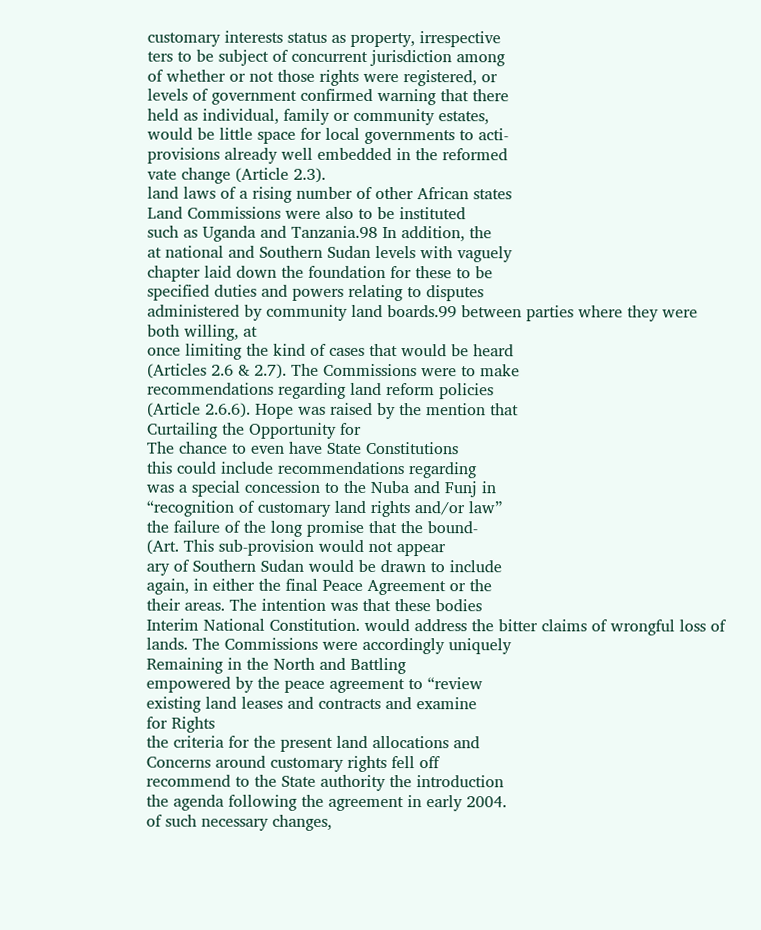customary interests status as property, irrespective
ters to be subject of concurrent jurisdiction among
of whether or not those rights were registered, or
levels of government confirmed warning that there
held as individual, family or community estates,
would be little space for local governments to acti-
provisions already well embedded in the reformed
vate change (Article 2.3).
land laws of a rising number of other African states
Land Commissions were also to be instituted
such as Uganda and Tanzania.98 In addition, the
at national and Southern Sudan levels with vaguely
chapter laid down the foundation for these to be
specified duties and powers relating to disputes
administered by community land boards.99 between parties where they were both willing, at
once limiting the kind of cases that would be heard
(Articles 2.6 & 2.7). The Commissions were to make
recommendations regarding land reform policies
(Article 2.6.6). Hope was raised by the mention that
Curtailing the Opportunity for
The chance to even have State Constitutions
this could include recommendations regarding
was a special concession to the Nuba and Funj in
“recognition of customary land rights and/or law”
the failure of the long promise that the bound-
(Art. This sub-provision would not appear
ary of Southern Sudan would be drawn to include
again, in either the final Peace Agreement or the
their areas. The intention was that these bodies
Interim National Constitution. would address the bitter claims of wrongful loss of
lands. The Commissions were accordingly uniquely
Remaining in the North and Battling
empowered by the peace agreement to “review
existing land leases and contracts and examine
for Rights
the criteria for the present land allocations and
Concerns around customary rights fell off
recommend to the State authority the introduction
the agenda following the agreement in early 2004.
of such necessary changes,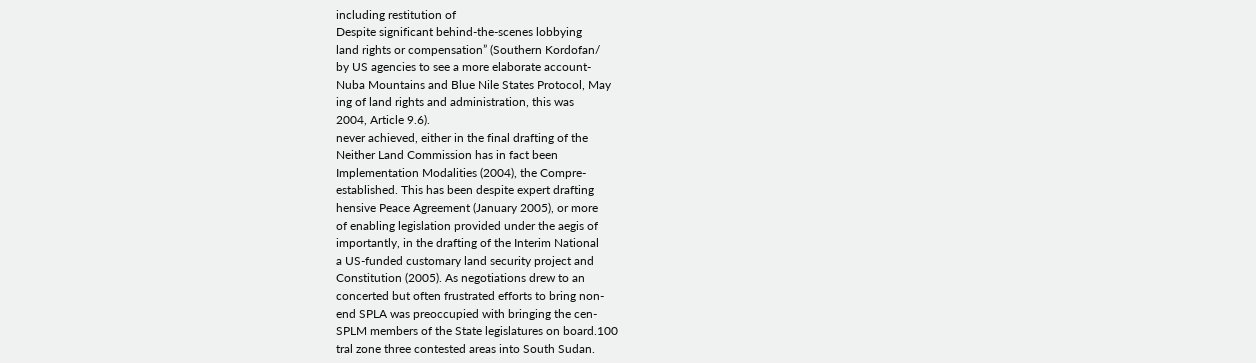including restitution of
Despite significant behind-the-scenes lobbying
land rights or compensation” (Southern Kordofan/
by US agencies to see a more elaborate account-
Nuba Mountains and Blue Nile States Protocol, May
ing of land rights and administration, this was
2004, Article 9.6).
never achieved, either in the final drafting of the
Neither Land Commission has in fact been
Implementation Modalities (2004), the Compre-
established. This has been despite expert drafting
hensive Peace Agreement (January 2005), or more
of enabling legislation provided under the aegis of
importantly, in the drafting of the Interim National
a US-funded customary land security project and
Constitution (2005). As negotiations drew to an
concerted but often frustrated efforts to bring non-
end SPLA was preoccupied with bringing the cen-
SPLM members of the State legislatures on board.100
tral zone three contested areas into South Sudan.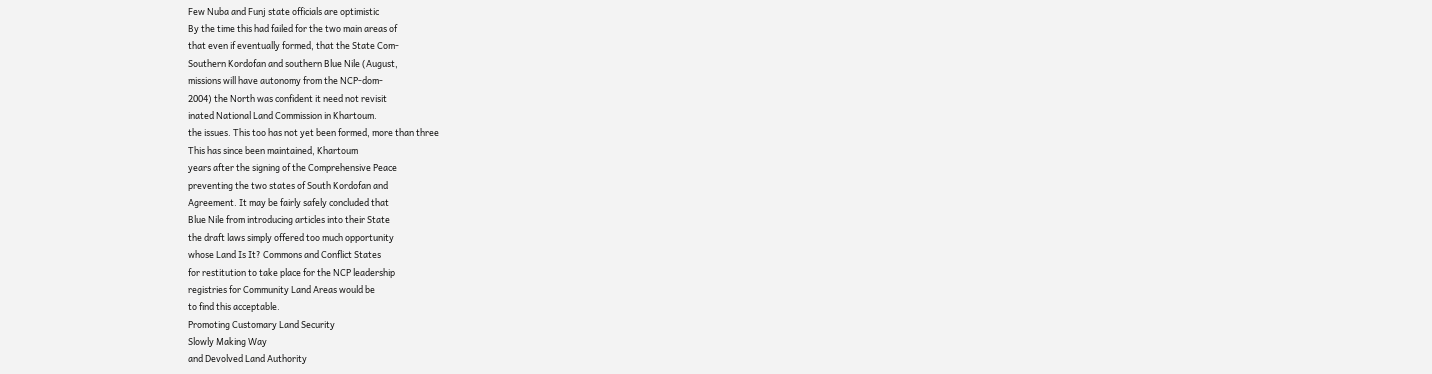Few Nuba and Funj state officials are optimistic
By the time this had failed for the two main areas of
that even if eventually formed, that the State Com-
Southern Kordofan and southern Blue Nile (August,
missions will have autonomy from the NCP-dom-
2004) the North was confident it need not revisit
inated National Land Commission in Khartoum.
the issues. This too has not yet been formed, more than three
This has since been maintained, Khartoum
years after the signing of the Comprehensive Peace
preventing the two states of South Kordofan and
Agreement. It may be fairly safely concluded that
Blue Nile from introducing articles into their State
the draft laws simply offered too much opportunity
whose Land Is It? Commons and Conflict States
for restitution to take place for the NCP leadership
registries for Community Land Areas would be
to find this acceptable.
Promoting Customary Land Security
Slowly Making Way
and Devolved Land Authority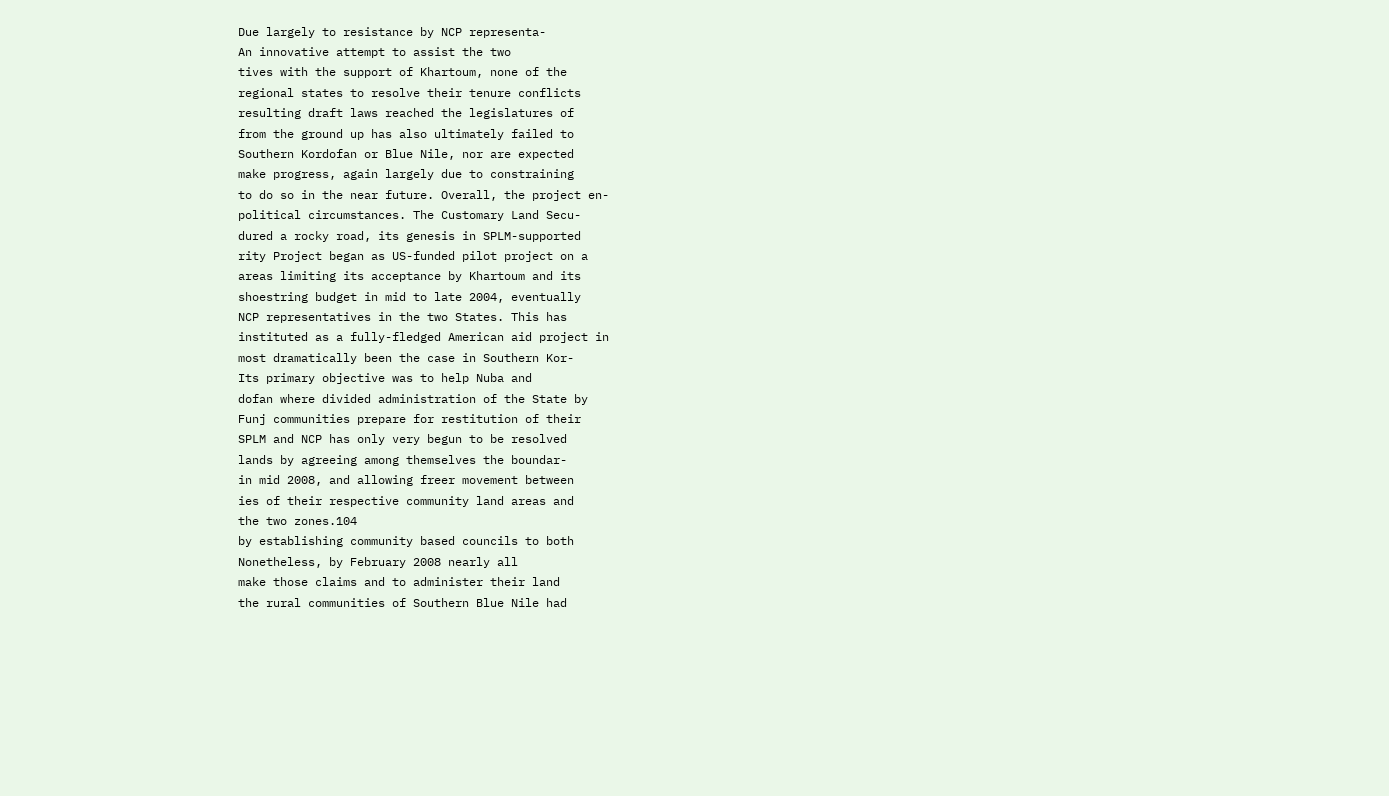Due largely to resistance by NCP representa-
An innovative attempt to assist the two
tives with the support of Khartoum, none of the
regional states to resolve their tenure conflicts
resulting draft laws reached the legislatures of
from the ground up has also ultimately failed to
Southern Kordofan or Blue Nile, nor are expected
make progress, again largely due to constraining
to do so in the near future. Overall, the project en-
political circumstances. The Customary Land Secu-
dured a rocky road, its genesis in SPLM-supported
rity Project began as US-funded pilot project on a
areas limiting its acceptance by Khartoum and its
shoestring budget in mid to late 2004, eventually
NCP representatives in the two States. This has
instituted as a fully-fledged American aid project in
most dramatically been the case in Southern Kor-
Its primary objective was to help Nuba and
dofan where divided administration of the State by
Funj communities prepare for restitution of their
SPLM and NCP has only very begun to be resolved
lands by agreeing among themselves the boundar-
in mid 2008, and allowing freer movement between
ies of their respective community land areas and
the two zones.104
by establishing community based councils to both
Nonetheless, by February 2008 nearly all
make those claims and to administer their land
the rural communities of Southern Blue Nile had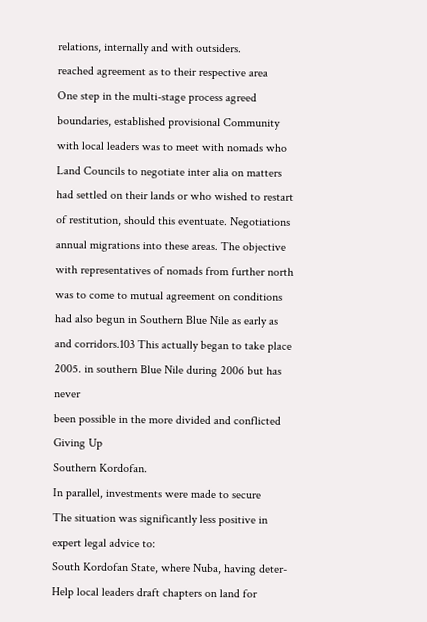relations, internally and with outsiders.
reached agreement as to their respective area
One step in the multi-stage process agreed
boundaries, established provisional Community
with local leaders was to meet with nomads who
Land Councils to negotiate inter alia on matters
had settled on their lands or who wished to restart
of restitution, should this eventuate. Negotiations
annual migrations into these areas. The objective
with representatives of nomads from further north
was to come to mutual agreement on conditions
had also begun in Southern Blue Nile as early as
and corridors.103 This actually began to take place
2005. in southern Blue Nile during 2006 but has never
been possible in the more divided and conflicted
Giving Up
Southern Kordofan.
In parallel, investments were made to secure
The situation was significantly less positive in
expert legal advice to:
South Kordofan State, where Nuba, having deter-
Help local leaders draft chapters on land for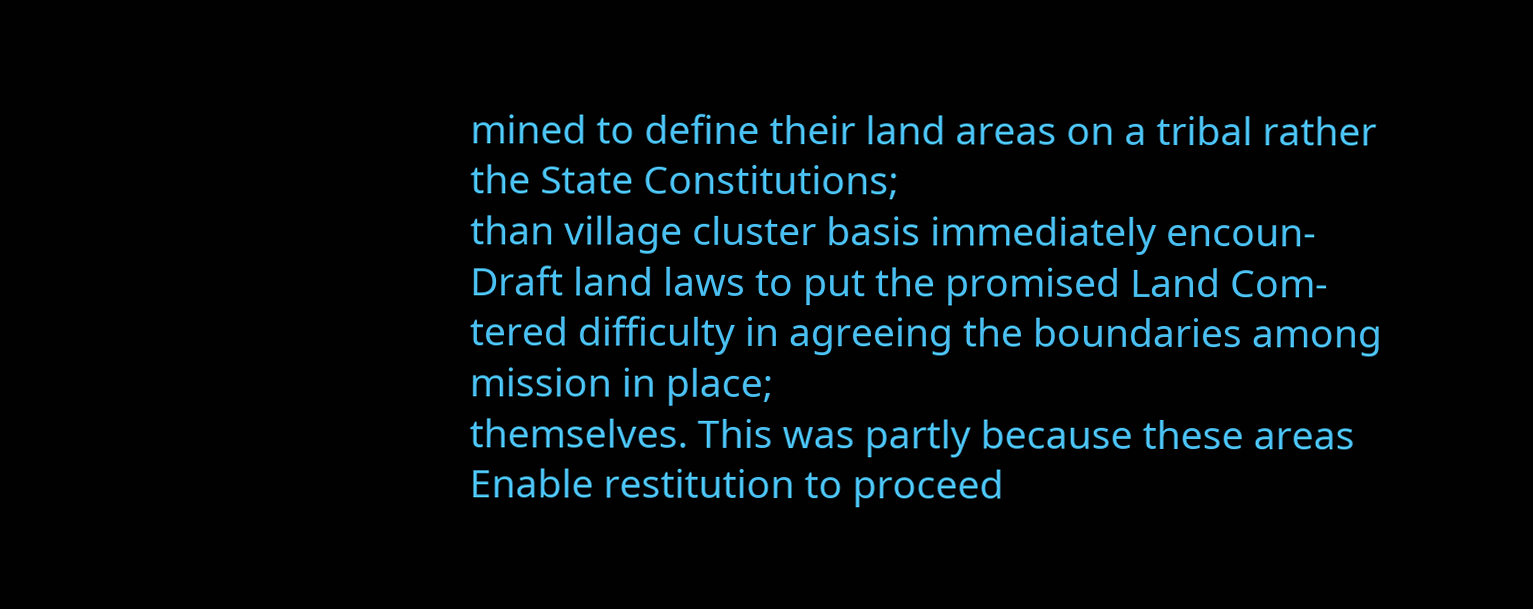mined to define their land areas on a tribal rather
the State Constitutions;
than village cluster basis immediately encoun-
Draft land laws to put the promised Land Com-
tered difficulty in agreeing the boundaries among
mission in place;
themselves. This was partly because these areas
Enable restitution to proceed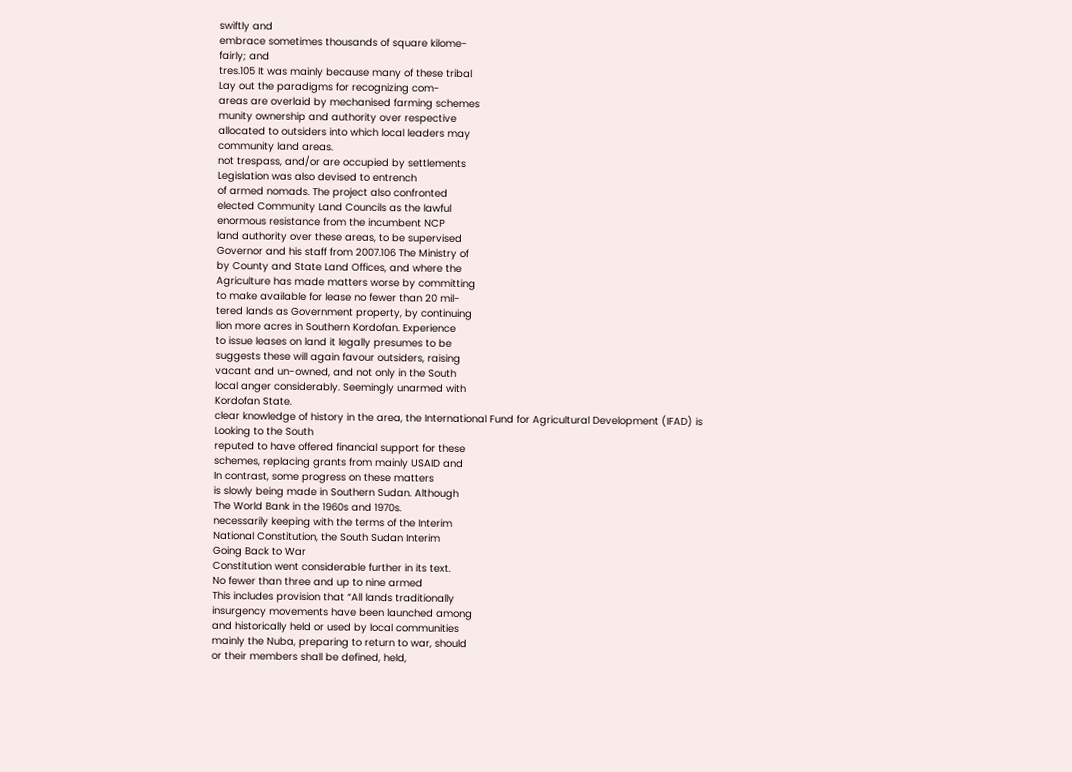swiftly and
embrace sometimes thousands of square kilome-
fairly; and
tres.105 It was mainly because many of these tribal
Lay out the paradigms for recognizing com-
areas are overlaid by mechanised farming schemes
munity ownership and authority over respective
allocated to outsiders into which local leaders may
community land areas.
not trespass, and/or are occupied by settlements
Legislation was also devised to entrench
of armed nomads. The project also confronted
elected Community Land Councils as the lawful
enormous resistance from the incumbent NCP
land authority over these areas, to be supervised
Governor and his staff from 2007.106 The Ministry of
by County and State Land Offices, and where the
Agriculture has made matters worse by committing
to make available for lease no fewer than 20 mil-
tered lands as Government property, by continuing
lion more acres in Southern Kordofan. Experience
to issue leases on land it legally presumes to be
suggests these will again favour outsiders, raising
vacant and un-owned, and not only in the South
local anger considerably. Seemingly unarmed with
Kordofan State.
clear knowledge of history in the area, the International Fund for Agricultural Development (IFAD) is
Looking to the South
reputed to have offered financial support for these
schemes, replacing grants from mainly USAID and
In contrast, some progress on these matters
is slowly being made in Southern Sudan. Although
The World Bank in the 1960s and 1970s.
necessarily keeping with the terms of the Interim
National Constitution, the South Sudan Interim
Going Back to War
Constitution went considerable further in its text.
No fewer than three and up to nine armed
This includes provision that “All lands traditionally
insurgency movements have been launched among
and historically held or used by local communities
mainly the Nuba, preparing to return to war, should
or their members shall be defined, held,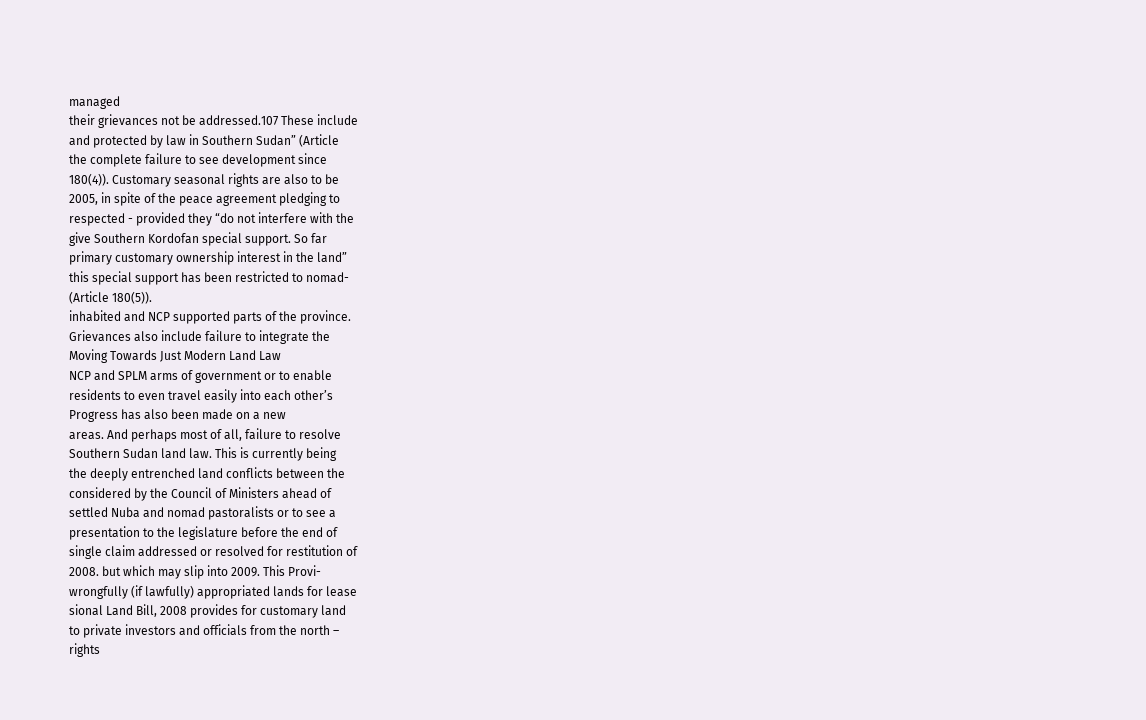managed
their grievances not be addressed.107 These include
and protected by law in Southern Sudan” (Article
the complete failure to see development since
180(4)). Customary seasonal rights are also to be
2005, in spite of the peace agreement pledging to
respected - provided they “do not interfere with the
give Southern Kordofan special support. So far
primary customary ownership interest in the land”
this special support has been restricted to nomad-
(Article 180(5)).
inhabited and NCP supported parts of the province.
Grievances also include failure to integrate the
Moving Towards Just Modern Land Law
NCP and SPLM arms of government or to enable
residents to even travel easily into each other’s
Progress has also been made on a new
areas. And perhaps most of all, failure to resolve
Southern Sudan land law. This is currently being
the deeply entrenched land conflicts between the
considered by the Council of Ministers ahead of
settled Nuba and nomad pastoralists or to see a
presentation to the legislature before the end of
single claim addressed or resolved for restitution of
2008. but which may slip into 2009. This Provi-
wrongfully (if lawfully) appropriated lands for lease
sional Land Bill, 2008 provides for customary land
to private investors and officials from the north –
rights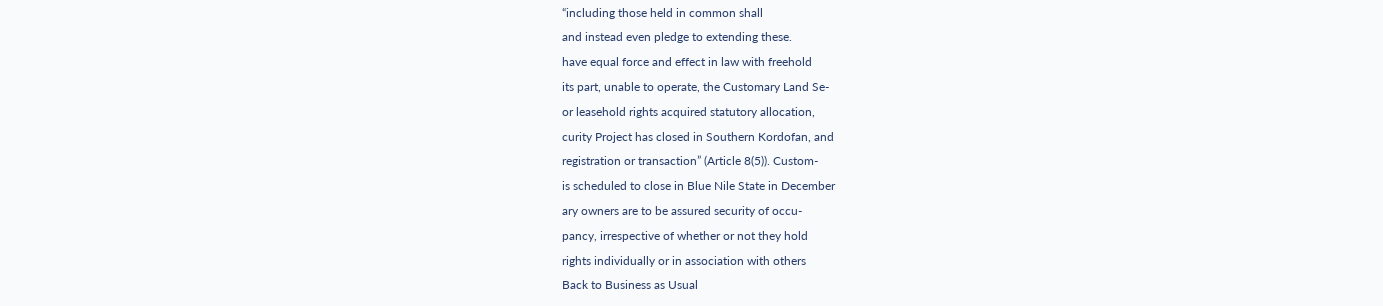“including those held in common shall
and instead even pledge to extending these.
have equal force and effect in law with freehold
its part, unable to operate, the Customary Land Se-
or leasehold rights acquired statutory allocation,
curity Project has closed in Southern Kordofan, and
registration or transaction” (Article 8(5)). Custom-
is scheduled to close in Blue Nile State in December
ary owners are to be assured security of occu-
pancy, irrespective of whether or not they hold
rights individually or in association with others
Back to Business as Usual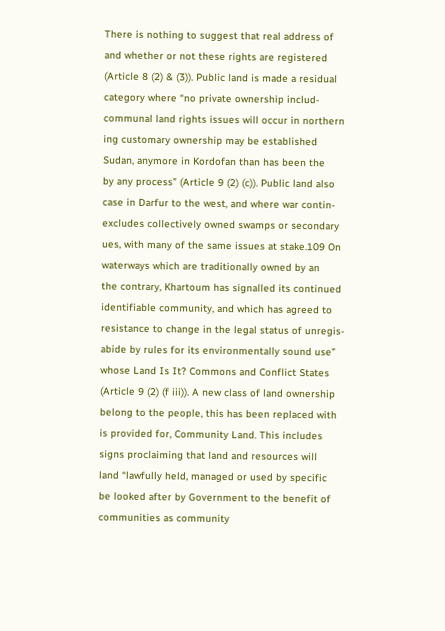There is nothing to suggest that real address of
and whether or not these rights are registered
(Article 8 (2) & (3)). Public land is made a residual
category where “no private ownership includ-
communal land rights issues will occur in northern
ing customary ownership may be established
Sudan, anymore in Kordofan than has been the
by any process” (Article 9 (2) (c)). Public land also
case in Darfur to the west, and where war contin-
excludes collectively owned swamps or secondary
ues, with many of the same issues at stake.109 On
waterways which are traditionally owned by an
the contrary, Khartoum has signalled its continued
identifiable community, and which has agreed to
resistance to change in the legal status of unregis-
abide by rules for its environmentally sound use”
whose Land Is It? Commons and Conflict States
(Article 9 (2) (f iii)). A new class of land ownership
belong to the people, this has been replaced with
is provided for, Community Land. This includes
signs proclaiming that land and resources will
land “lawfully held, managed or used by specific
be looked after by Government to the benefit of
communities as community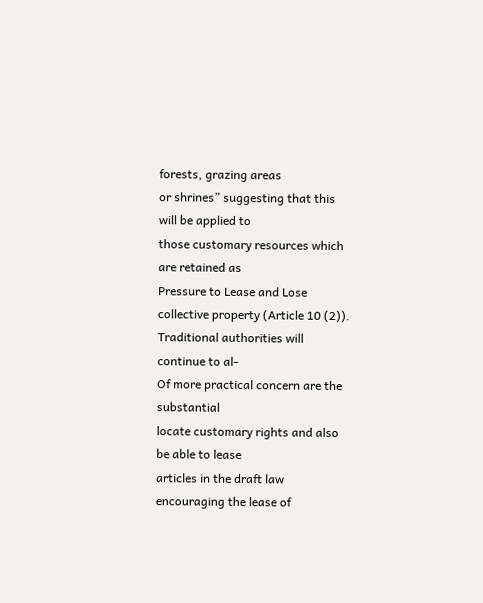forests, grazing areas
or shrines” suggesting that this will be applied to
those customary resources which are retained as
Pressure to Lease and Lose
collective property (Article 10 (2)).
Traditional authorities will continue to al-
Of more practical concern are the substantial
locate customary rights and also be able to lease
articles in the draft law encouraging the lease of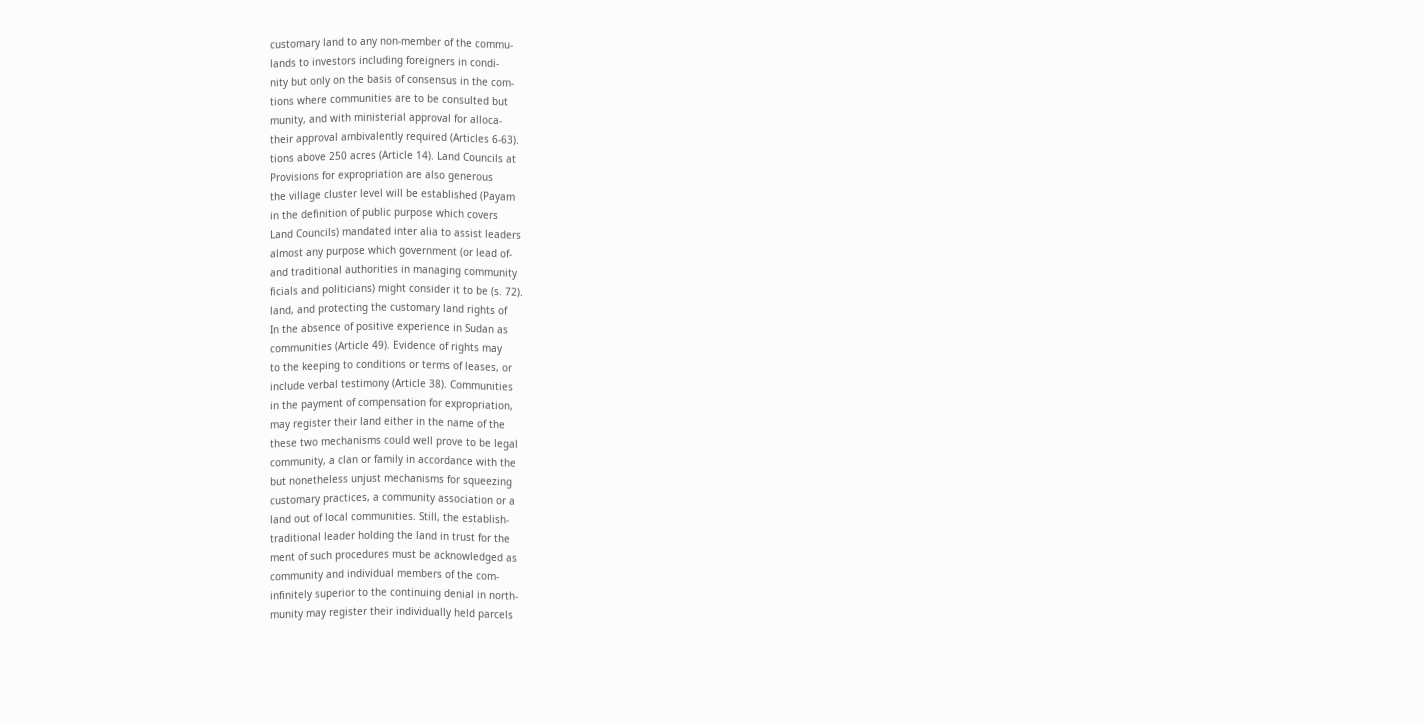customary land to any non-member of the commu-
lands to investors including foreigners in condi-
nity but only on the basis of consensus in the com-
tions where communities are to be consulted but
munity, and with ministerial approval for alloca-
their approval ambivalently required (Articles 6-63).
tions above 250 acres (Article 14). Land Councils at
Provisions for expropriation are also generous
the village cluster level will be established (Payam
in the definition of public purpose which covers
Land Councils) mandated inter alia to assist leaders
almost any purpose which government (or lead of-
and traditional authorities in managing community
ficials and politicians) might consider it to be (s. 72).
land, and protecting the customary land rights of
In the absence of positive experience in Sudan as
communities (Article 49). Evidence of rights may
to the keeping to conditions or terms of leases, or
include verbal testimony (Article 38). Communities
in the payment of compensation for expropriation,
may register their land either in the name of the
these two mechanisms could well prove to be legal
community, a clan or family in accordance with the
but nonetheless unjust mechanisms for squeezing
customary practices, a community association or a
land out of local communities. Still, the establish-
traditional leader holding the land in trust for the
ment of such procedures must be acknowledged as
community and individual members of the com-
infinitely superior to the continuing denial in north-
munity may register their individually held parcels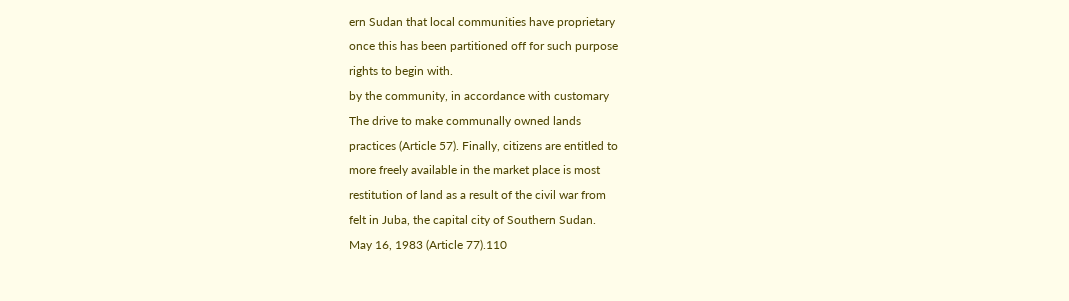ern Sudan that local communities have proprietary
once this has been partitioned off for such purpose
rights to begin with.
by the community, in accordance with customary
The drive to make communally owned lands
practices (Article 57). Finally, citizens are entitled to
more freely available in the market place is most
restitution of land as a result of the civil war from
felt in Juba, the capital city of Southern Sudan.
May 16, 1983 (Article 77).110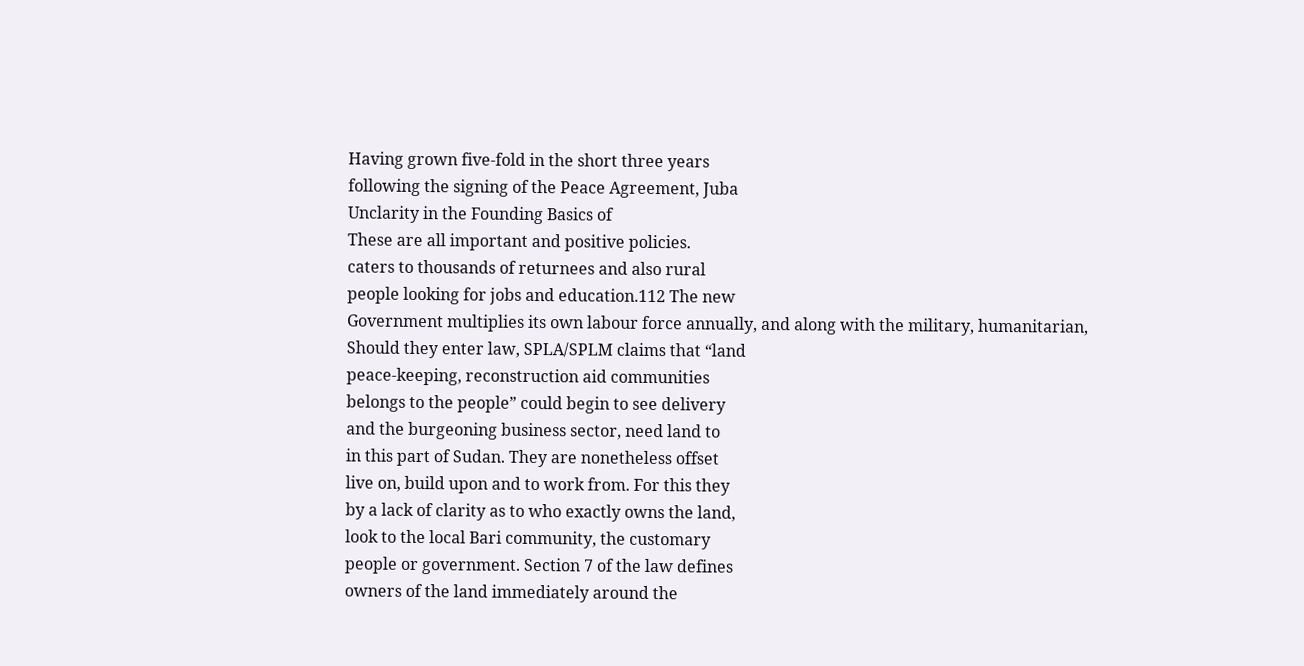Having grown five-fold in the short three years
following the signing of the Peace Agreement, Juba
Unclarity in the Founding Basics of
These are all important and positive policies.
caters to thousands of returnees and also rural
people looking for jobs and education.112 The new
Government multiplies its own labour force annually, and along with the military, humanitarian,
Should they enter law, SPLA/SPLM claims that “land
peace-keeping, reconstruction aid communities
belongs to the people” could begin to see delivery
and the burgeoning business sector, need land to
in this part of Sudan. They are nonetheless offset
live on, build upon and to work from. For this they
by a lack of clarity as to who exactly owns the land,
look to the local Bari community, the customary
people or government. Section 7 of the law defines
owners of the land immediately around the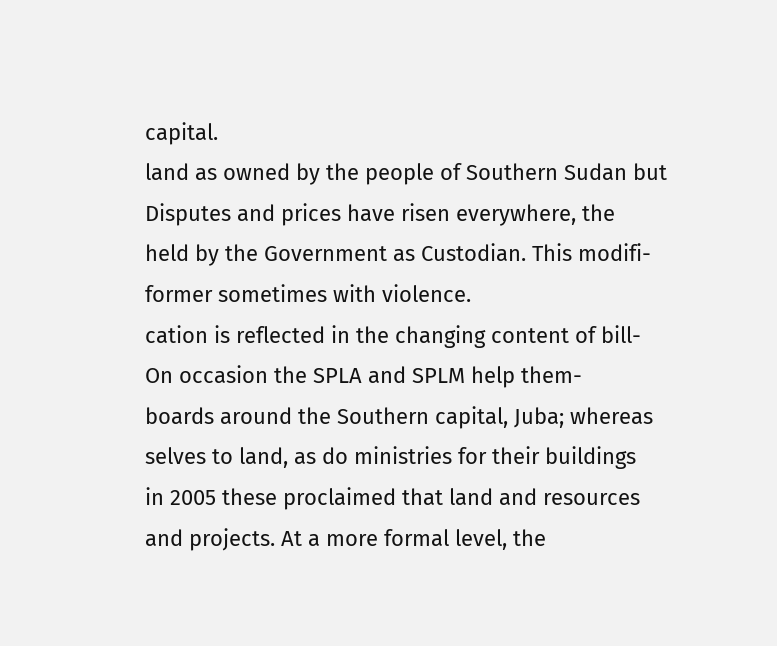capital.
land as owned by the people of Southern Sudan but
Disputes and prices have risen everywhere, the
held by the Government as Custodian. This modifi-
former sometimes with violence.
cation is reflected in the changing content of bill-
On occasion the SPLA and SPLM help them-
boards around the Southern capital, Juba; whereas
selves to land, as do ministries for their buildings
in 2005 these proclaimed that land and resources
and projects. At a more formal level, the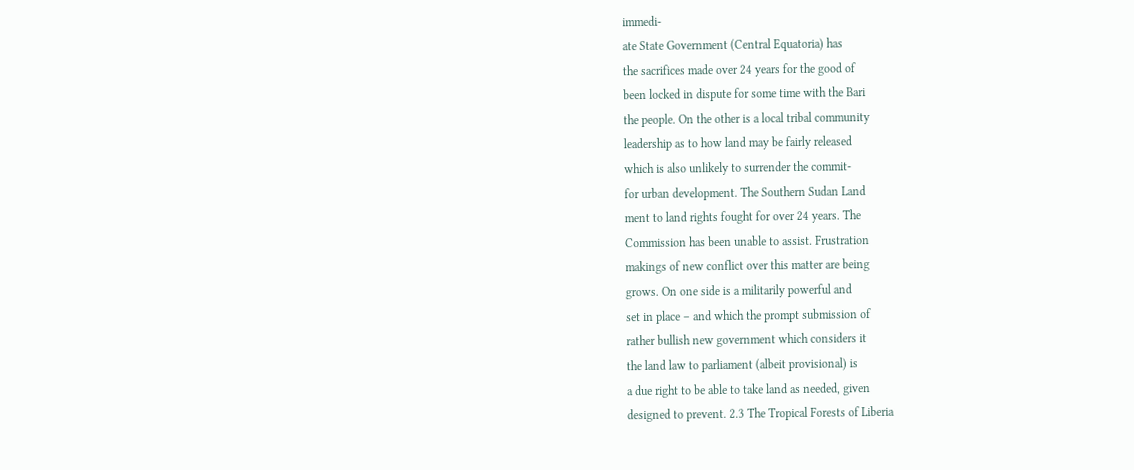immedi-
ate State Government (Central Equatoria) has
the sacrifices made over 24 years for the good of
been locked in dispute for some time with the Bari
the people. On the other is a local tribal community
leadership as to how land may be fairly released
which is also unlikely to surrender the commit-
for urban development. The Southern Sudan Land
ment to land rights fought for over 24 years. The
Commission has been unable to assist. Frustration
makings of new conflict over this matter are being
grows. On one side is a militarily powerful and
set in place – and which the prompt submission of
rather bullish new government which considers it
the land law to parliament (albeit provisional) is
a due right to be able to take land as needed, given
designed to prevent. 2.3 The Tropical Forests of Liberia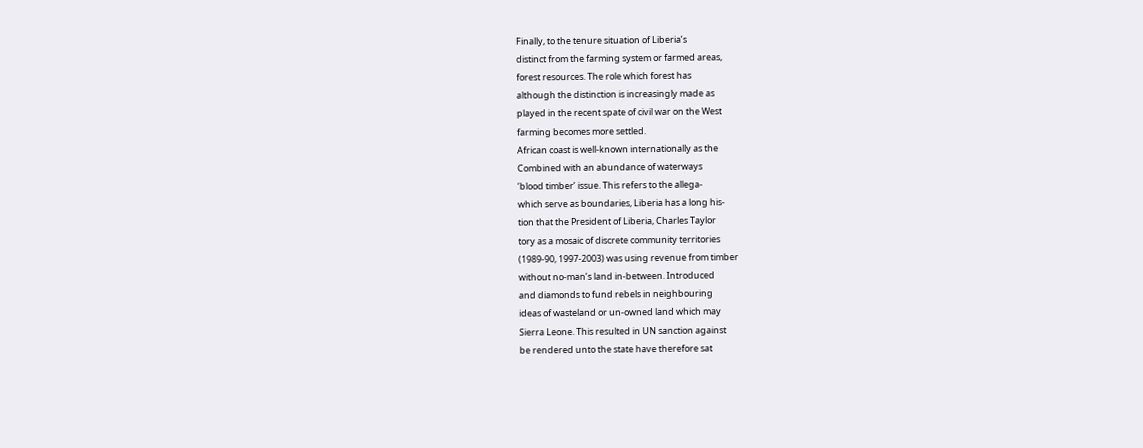Finally, to the tenure situation of Liberia’s
distinct from the farming system or farmed areas,
forest resources. The role which forest has
although the distinction is increasingly made as
played in the recent spate of civil war on the West
farming becomes more settled.
African coast is well-known internationally as the
Combined with an abundance of waterways
‘blood timber’ issue. This refers to the allega-
which serve as boundaries, Liberia has a long his-
tion that the President of Liberia, Charles Taylor
tory as a mosaic of discrete community territories
(1989-90, 1997-2003) was using revenue from timber
without no-man’s land in-between. Introduced
and diamonds to fund rebels in neighbouring
ideas of wasteland or un-owned land which may
Sierra Leone. This resulted in UN sanction against
be rendered unto the state have therefore sat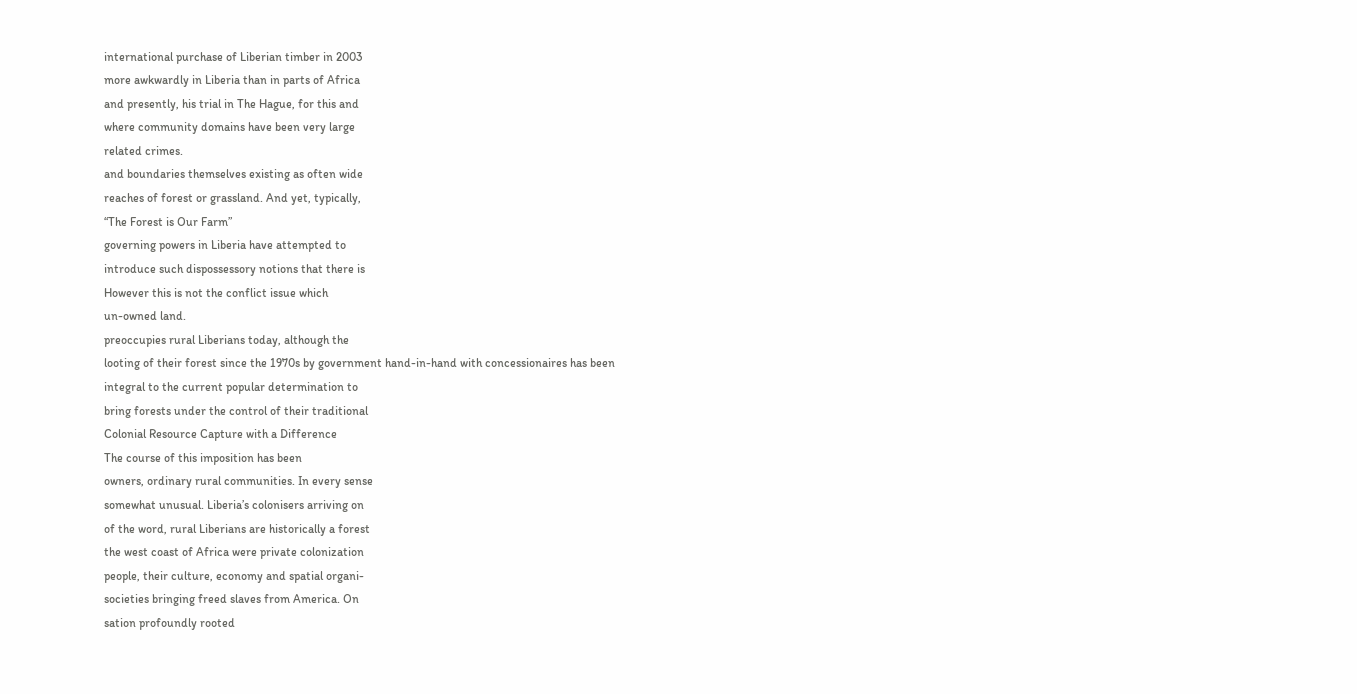international purchase of Liberian timber in 2003
more awkwardly in Liberia than in parts of Africa
and presently, his trial in The Hague, for this and
where community domains have been very large
related crimes.
and boundaries themselves existing as often wide
reaches of forest or grassland. And yet, typically,
“The Forest is Our Farm”
governing powers in Liberia have attempted to
introduce such dispossessory notions that there is
However this is not the conflict issue which
un-owned land.
preoccupies rural Liberians today, although the
looting of their forest since the 1970s by government hand-in-hand with concessionaires has been
integral to the current popular determination to
bring forests under the control of their traditional
Colonial Resource Capture with a Difference
The course of this imposition has been
owners, ordinary rural communities. In every sense
somewhat unusual. Liberia’s colonisers arriving on
of the word, rural Liberians are historically a forest
the west coast of Africa were private colonization
people, their culture, economy and spatial organi-
societies bringing freed slaves from America. On
sation profoundly rooted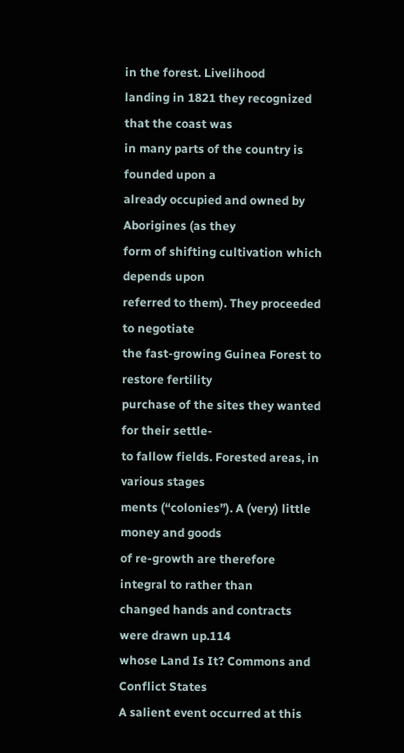in the forest. Livelihood
landing in 1821 they recognized that the coast was
in many parts of the country is founded upon a
already occupied and owned by Aborigines (as they
form of shifting cultivation which depends upon
referred to them). They proceeded to negotiate
the fast-growing Guinea Forest to restore fertility
purchase of the sites they wanted for their settle-
to fallow fields. Forested areas, in various stages
ments (“colonies”). A (very) little money and goods
of re-growth are therefore integral to rather than
changed hands and contracts were drawn up.114
whose Land Is It? Commons and Conflict States
A salient event occurred at this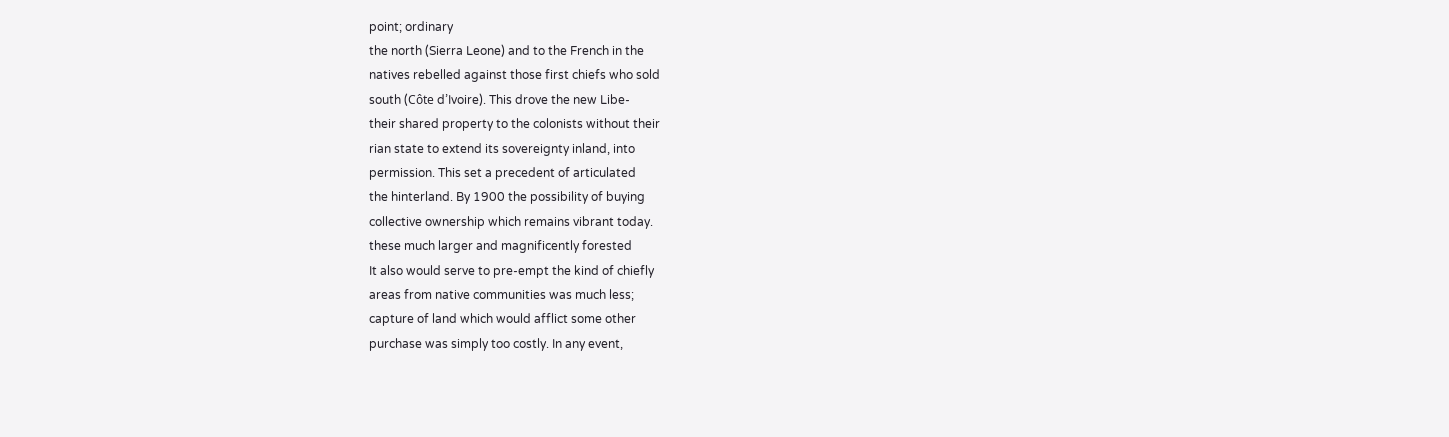point; ordinary
the north (Sierra Leone) and to the French in the
natives rebelled against those first chiefs who sold
south (Côte d’Ivoire). This drove the new Libe-
their shared property to the colonists without their
rian state to extend its sovereignty inland, into
permission. This set a precedent of articulated
the hinterland. By 1900 the possibility of buying
collective ownership which remains vibrant today.
these much larger and magnificently forested
It also would serve to pre-empt the kind of chiefly
areas from native communities was much less;
capture of land which would afflict some other
purchase was simply too costly. In any event,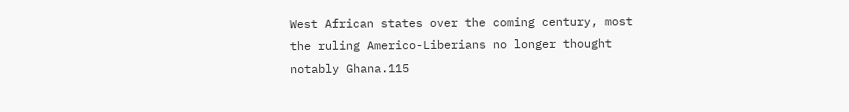West African states over the coming century, most
the ruling Americo-Liberians no longer thought
notably Ghana.115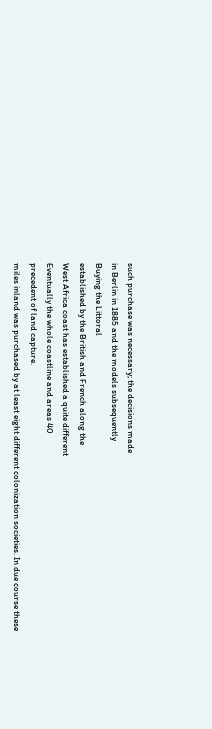such purchase was necessary; the decisions made
in Berlin in 1885 and the models subsequently
Buying the Littoral
established by the British and French along the
West Africa coast has established a quite different
Eventually the whole coastline and areas 40
precedent of land capture.
miles inland was purchased by at least eight different colonization societies. In due course these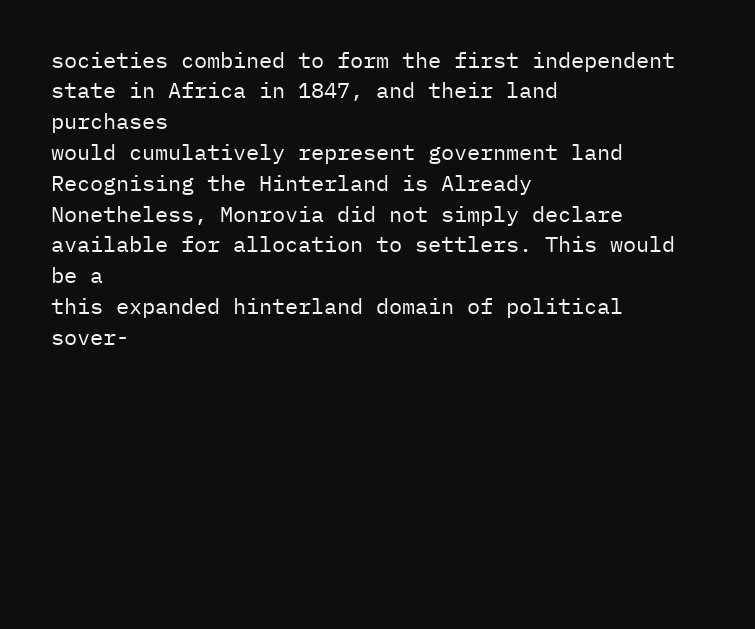societies combined to form the first independent
state in Africa in 1847, and their land purchases
would cumulatively represent government land
Recognising the Hinterland is Already
Nonetheless, Monrovia did not simply declare
available for allocation to settlers. This would be a
this expanded hinterland domain of political sover-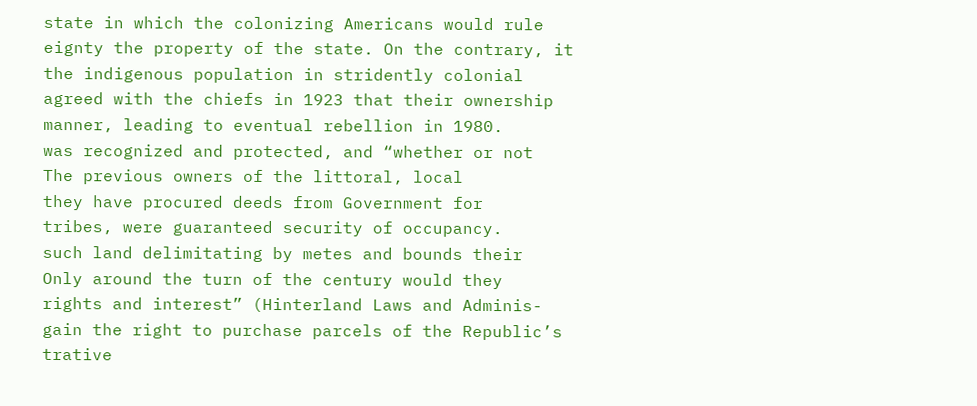state in which the colonizing Americans would rule
eignty the property of the state. On the contrary, it
the indigenous population in stridently colonial
agreed with the chiefs in 1923 that their ownership
manner, leading to eventual rebellion in 1980.
was recognized and protected, and “whether or not
The previous owners of the littoral, local
they have procured deeds from Government for
tribes, were guaranteed security of occupancy.
such land delimitating by metes and bounds their
Only around the turn of the century would they
rights and interest” (Hinterland Laws and Adminis-
gain the right to purchase parcels of the Republic’s
trative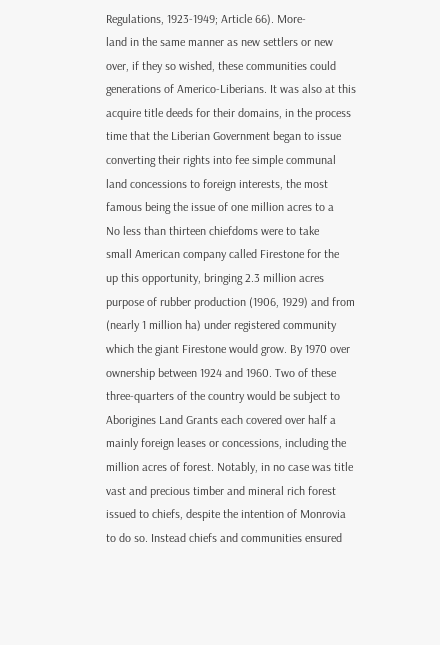Regulations, 1923-1949; Article 66). More-
land in the same manner as new settlers or new
over, if they so wished, these communities could
generations of Americo-Liberians. It was also at this
acquire title deeds for their domains, in the process
time that the Liberian Government began to issue
converting their rights into fee simple communal
land concessions to foreign interests, the most
famous being the issue of one million acres to a
No less than thirteen chiefdoms were to take
small American company called Firestone for the
up this opportunity, bringing 2.3 million acres
purpose of rubber production (1906, 1929) and from
(nearly 1 million ha) under registered community
which the giant Firestone would grow. By 1970 over
ownership between 1924 and 1960. Two of these
three-quarters of the country would be subject to
Aborigines Land Grants each covered over half a
mainly foreign leases or concessions, including the
million acres of forest. Notably, in no case was title
vast and precious timber and mineral rich forest
issued to chiefs, despite the intention of Monrovia
to do so. Instead chiefs and communities ensured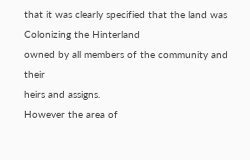that it was clearly specified that the land was
Colonizing the Hinterland
owned by all members of the community and their
heirs and assigns.
However the area of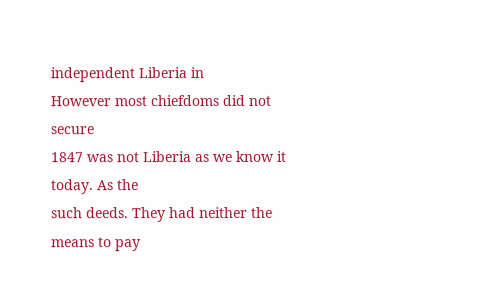independent Liberia in
However most chiefdoms did not secure
1847 was not Liberia as we know it today. As the
such deeds. They had neither the means to pay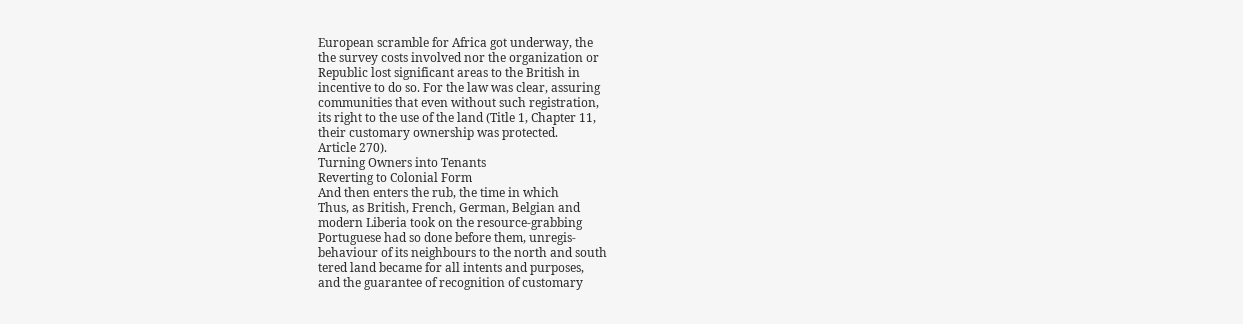European scramble for Africa got underway, the
the survey costs involved nor the organization or
Republic lost significant areas to the British in
incentive to do so. For the law was clear, assuring
communities that even without such registration,
its right to the use of the land (Title 1, Chapter 11,
their customary ownership was protected.
Article 270).
Turning Owners into Tenants
Reverting to Colonial Form
And then enters the rub, the time in which
Thus, as British, French, German, Belgian and
modern Liberia took on the resource-grabbing
Portuguese had so done before them, unregis-
behaviour of its neighbours to the north and south
tered land became for all intents and purposes,
and the guarantee of recognition of customary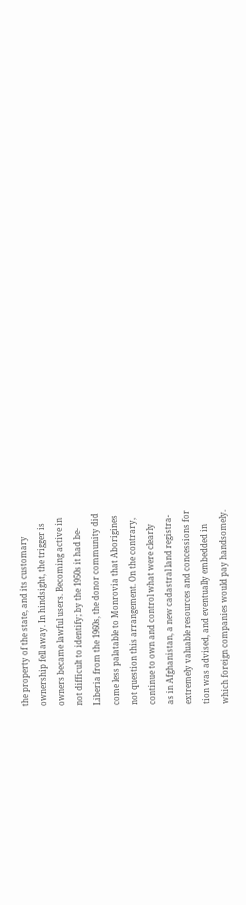the property of the state, and its customary
ownership fell away. In hindsight, the trigger is
owners became lawful users. Becoming active in
not difficult to identify; by the 1950s it had be-
Liberia from the 1960s, the donor community did
come less palatable to Monrovia that Aborigines
not question this arrangement. On the contrary,
continue to own and control what were clearly
as in Afghanistan, a new cadastral land registra-
extremely valuable resources and concessions for
tion was advised, and eventually embedded in
which foreign companies would pay handsomely.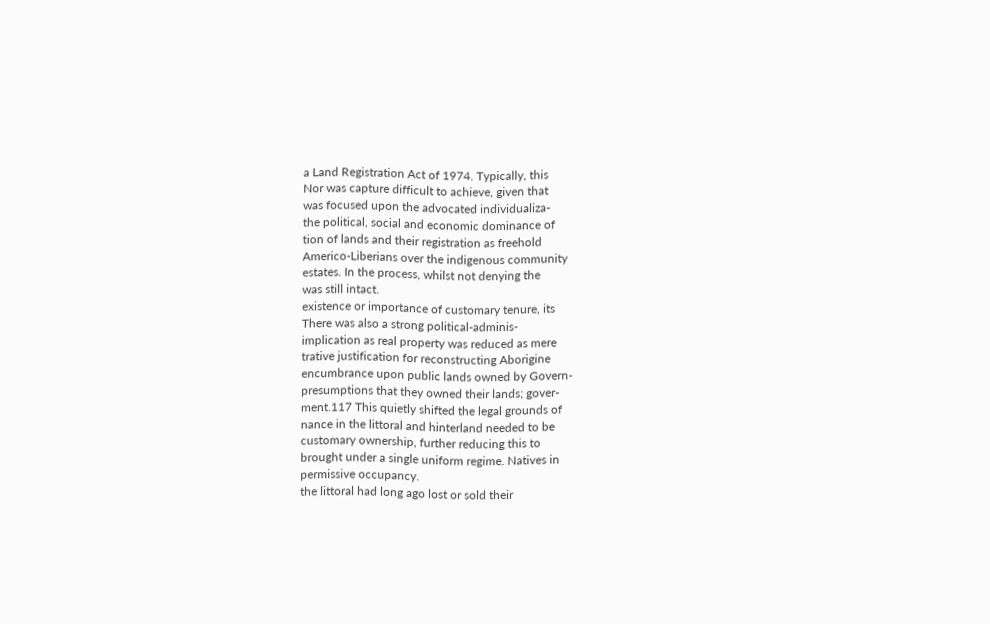a Land Registration Act of 1974. Typically, this
Nor was capture difficult to achieve, given that
was focused upon the advocated individualiza-
the political, social and economic dominance of
tion of lands and their registration as freehold
Americo-Liberians over the indigenous community
estates. In the process, whilst not denying the
was still intact.
existence or importance of customary tenure, its
There was also a strong political-adminis-
implication as real property was reduced as mere
trative justification for reconstructing Aborigine
encumbrance upon public lands owned by Govern-
presumptions that they owned their lands; gover-
ment.117 This quietly shifted the legal grounds of
nance in the littoral and hinterland needed to be
customary ownership, further reducing this to
brought under a single uniform regime. Natives in
permissive occupancy.
the littoral had long ago lost or sold their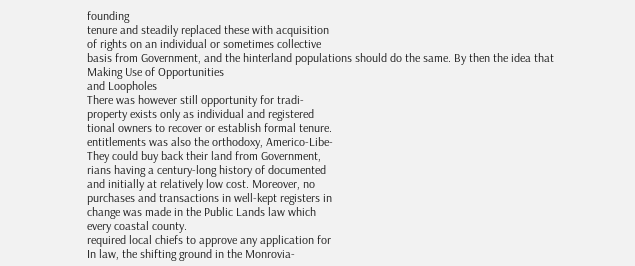founding
tenure and steadily replaced these with acquisition
of rights on an individual or sometimes collective
basis from Government, and the hinterland populations should do the same. By then the idea that
Making Use of Opportunities
and Loopholes
There was however still opportunity for tradi-
property exists only as individual and registered
tional owners to recover or establish formal tenure.
entitlements was also the orthodoxy, Americo-Libe-
They could buy back their land from Government,
rians having a century-long history of documented
and initially at relatively low cost. Moreover, no
purchases and transactions in well-kept registers in
change was made in the Public Lands law which
every coastal county.
required local chiefs to approve any application for
In law, the shifting ground in the Monrovia-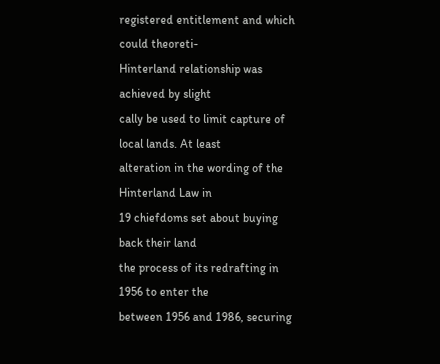registered entitlement and which could theoreti-
Hinterland relationship was achieved by slight
cally be used to limit capture of local lands. At least
alteration in the wording of the Hinterland Law in
19 chiefdoms set about buying back their land
the process of its redrafting in 1956 to enter the
between 1956 and 1986, securing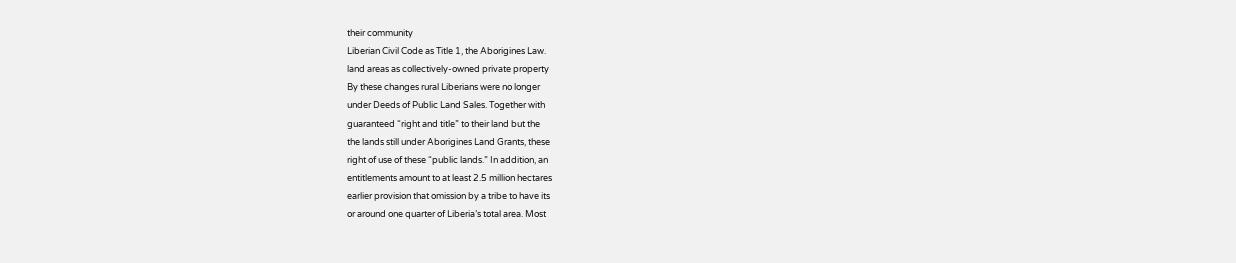their community
Liberian Civil Code as Title 1, the Aborigines Law.
land areas as collectively-owned private property
By these changes rural Liberians were no longer
under Deeds of Public Land Sales. Together with
guaranteed “right and title” to their land but the
the lands still under Aborigines Land Grants, these
right of use of these “public lands.” In addition, an
entitlements amount to at least 2.5 million hectares
earlier provision that omission by a tribe to have its
or around one quarter of Liberia’s total area. Most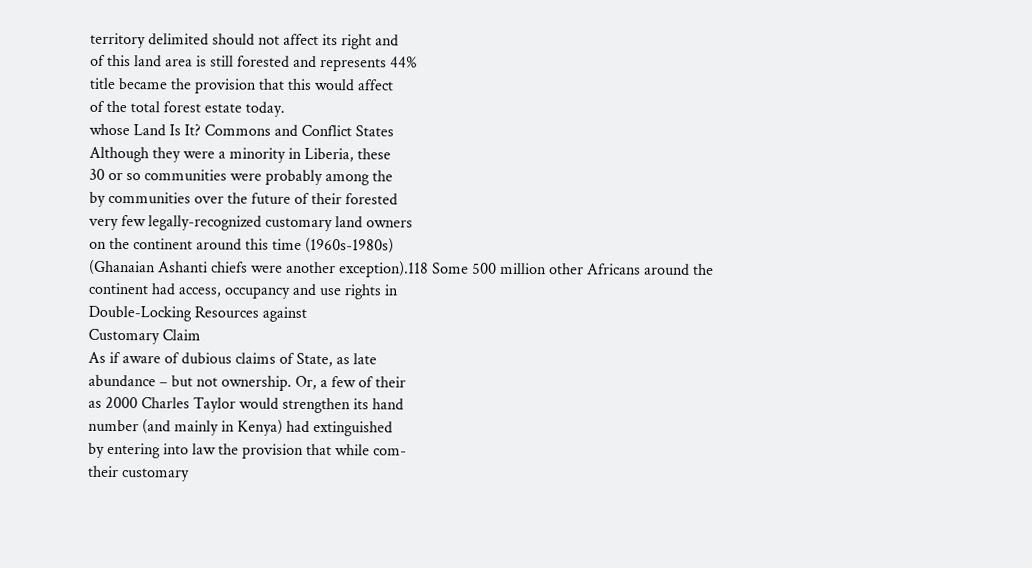territory delimited should not affect its right and
of this land area is still forested and represents 44%
title became the provision that this would affect
of the total forest estate today.
whose Land Is It? Commons and Conflict States
Although they were a minority in Liberia, these
30 or so communities were probably among the
by communities over the future of their forested
very few legally-recognized customary land owners
on the continent around this time (1960s-1980s)
(Ghanaian Ashanti chiefs were another exception).118 Some 500 million other Africans around the
continent had access, occupancy and use rights in
Double-Locking Resources against
Customary Claim
As if aware of dubious claims of State, as late
abundance – but not ownership. Or, a few of their
as 2000 Charles Taylor would strengthen its hand
number (and mainly in Kenya) had extinguished
by entering into law the provision that while com-
their customary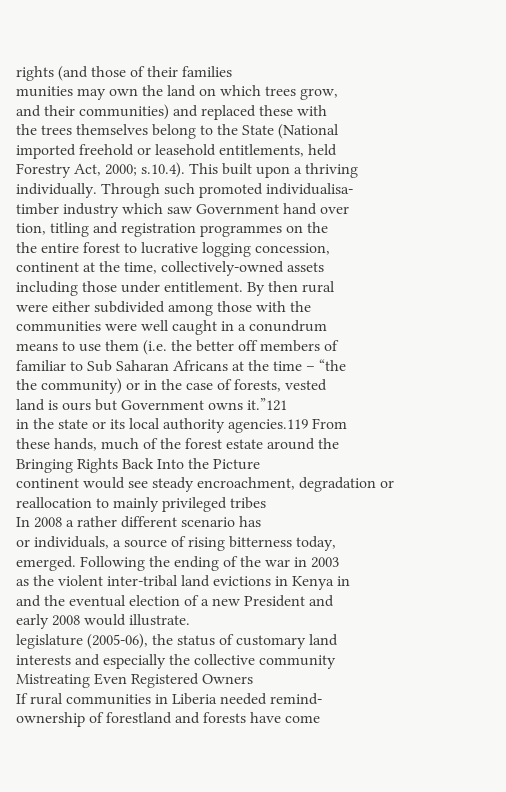rights (and those of their families
munities may own the land on which trees grow,
and their communities) and replaced these with
the trees themselves belong to the State (National
imported freehold or leasehold entitlements, held
Forestry Act, 2000; s.10.4). This built upon a thriving
individually. Through such promoted individualisa-
timber industry which saw Government hand over
tion, titling and registration programmes on the
the entire forest to lucrative logging concession,
continent at the time, collectively-owned assets
including those under entitlement. By then rural
were either subdivided among those with the
communities were well caught in a conundrum
means to use them (i.e. the better off members of
familiar to Sub Saharan Africans at the time – “the
the community) or in the case of forests, vested
land is ours but Government owns it.”121
in the state or its local authority agencies.119 From
these hands, much of the forest estate around the
Bringing Rights Back Into the Picture
continent would see steady encroachment, degradation or reallocation to mainly privileged tribes
In 2008 a rather different scenario has
or individuals, a source of rising bitterness today,
emerged. Following the ending of the war in 2003
as the violent inter-tribal land evictions in Kenya in
and the eventual election of a new President and
early 2008 would illustrate.
legislature (2005-06), the status of customary land
interests and especially the collective community
Mistreating Even Registered Owners
If rural communities in Liberia needed remind-
ownership of forestland and forests have come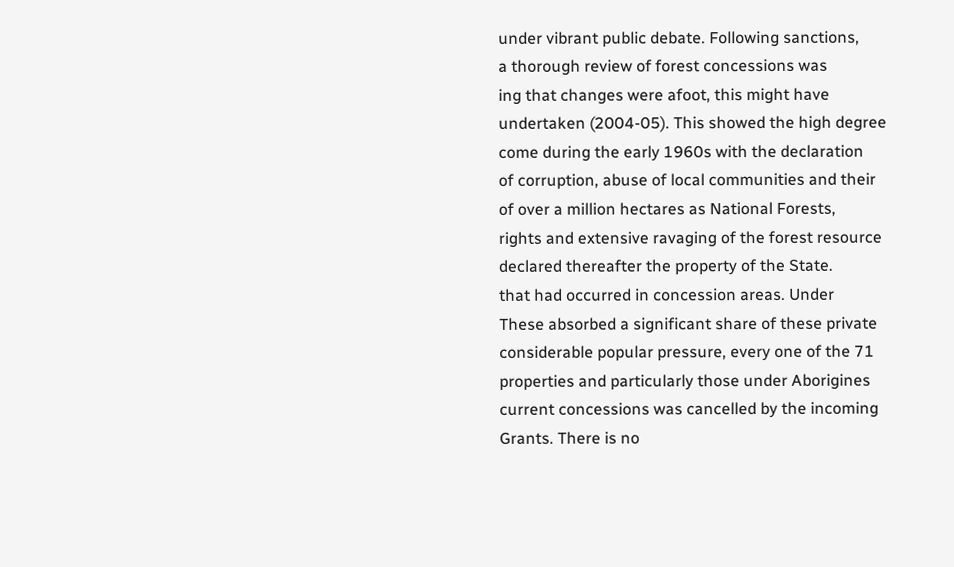under vibrant public debate. Following sanctions,
a thorough review of forest concessions was
ing that changes were afoot, this might have
undertaken (2004-05). This showed the high degree
come during the early 1960s with the declaration
of corruption, abuse of local communities and their
of over a million hectares as National Forests,
rights and extensive ravaging of the forest resource
declared thereafter the property of the State.
that had occurred in concession areas. Under
These absorbed a significant share of these private
considerable popular pressure, every one of the 71
properties and particularly those under Aborigines
current concessions was cancelled by the incoming
Grants. There is no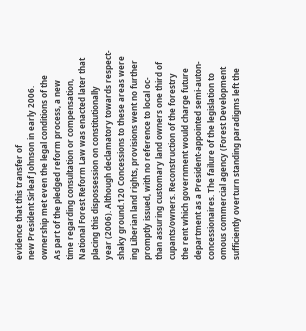evidence that this transfer of
new President Sirleaf Johnson in early 2006.
ownership met even the legal conditions of the
As part of the pledged reform process, a new
time regarding consultation or compensation,
National Forest Reform Law was enacted later that
placing this dispossession on constitutionally
year (2006). Although declamatory towards respect-
shaky ground.120 Concessions to these areas were
ing Liberian land rights, provisions went no further
promptly issued, with no reference to local oc-
than assuring customary land owners one third of
cupants/owners. Reconstruction of the forestry
the rent which government would charge future
department as a President-appointed semi-auton-
concessionaires. The failure of the legislation to
omous commercial agency (Forest Development
sufficiently overturn standing paradigms left the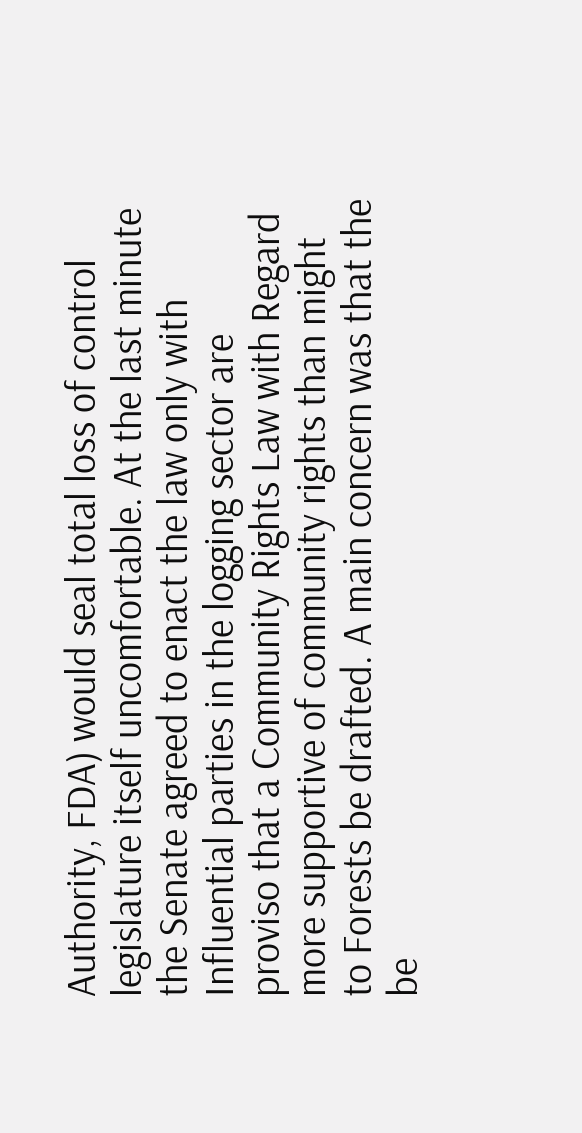Authority, FDA) would seal total loss of control
legislature itself uncomfortable. At the last minute
the Senate agreed to enact the law only with
Influential parties in the logging sector are
proviso that a Community Rights Law with Regard
more supportive of community rights than might
to Forests be drafted. A main concern was that the
be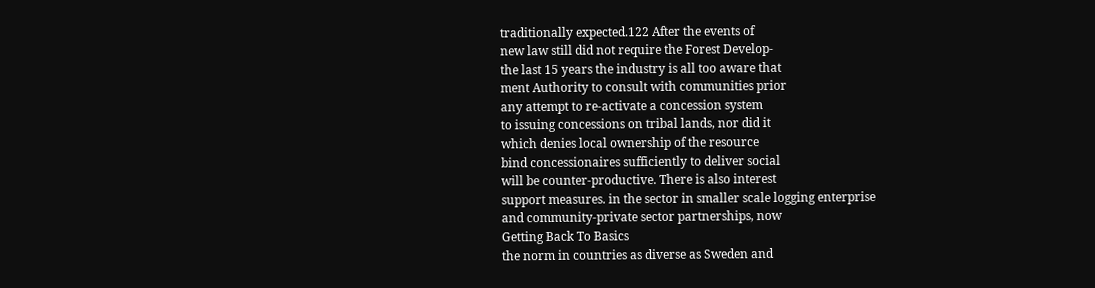traditionally expected.122 After the events of
new law still did not require the Forest Develop-
the last 15 years the industry is all too aware that
ment Authority to consult with communities prior
any attempt to re-activate a concession system
to issuing concessions on tribal lands, nor did it
which denies local ownership of the resource
bind concessionaires sufficiently to deliver social
will be counter-productive. There is also interest
support measures. in the sector in smaller scale logging enterprise
and community-private sector partnerships, now
Getting Back To Basics
the norm in countries as diverse as Sweden and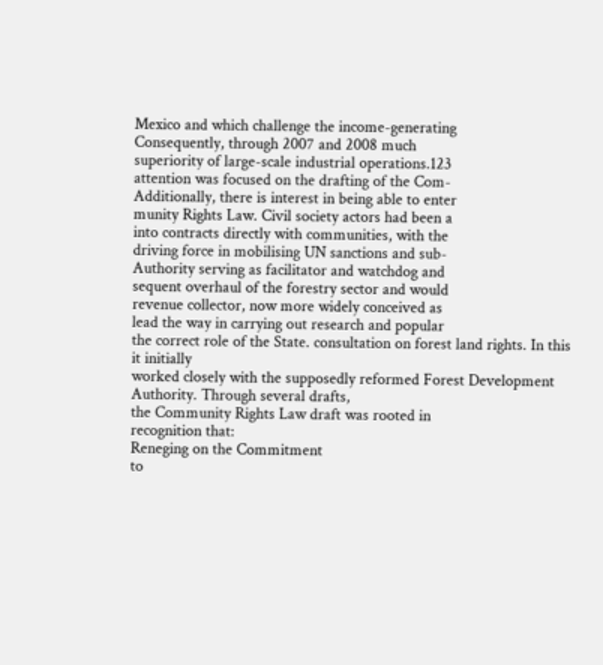Mexico and which challenge the income-generating
Consequently, through 2007 and 2008 much
superiority of large-scale industrial operations.123
attention was focused on the drafting of the Com-
Additionally, there is interest in being able to enter
munity Rights Law. Civil society actors had been a
into contracts directly with communities, with the
driving force in mobilising UN sanctions and sub-
Authority serving as facilitator and watchdog and
sequent overhaul of the forestry sector and would
revenue collector, now more widely conceived as
lead the way in carrying out research and popular
the correct role of the State. consultation on forest land rights. In this it initially
worked closely with the supposedly reformed Forest Development Authority. Through several drafts,
the Community Rights Law draft was rooted in
recognition that:
Reneging on the Commitment
to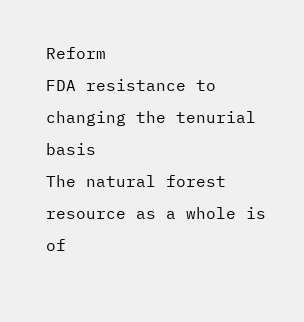Reform
FDA resistance to changing the tenurial basis
The natural forest resource as a whole is
of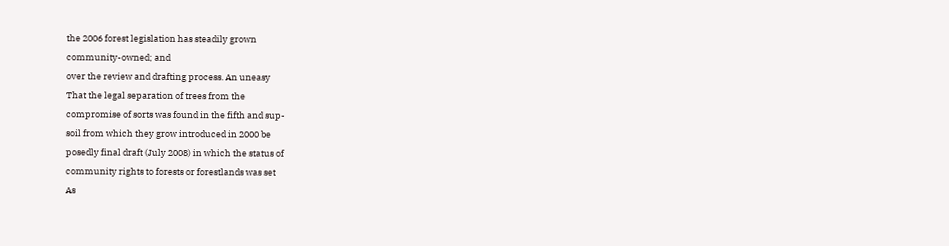the 2006 forest legislation has steadily grown
community-owned; and
over the review and drafting process. An uneasy
That the legal separation of trees from the
compromise of sorts was found in the fifth and sup-
soil from which they grow introduced in 2000 be
posedly final draft (July 2008) in which the status of
community rights to forests or forestlands was set
As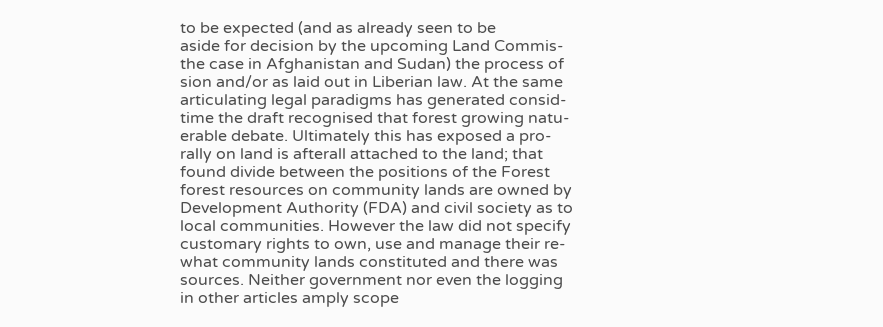to be expected (and as already seen to be
aside for decision by the upcoming Land Commis-
the case in Afghanistan and Sudan) the process of
sion and/or as laid out in Liberian law. At the same
articulating legal paradigms has generated consid-
time the draft recognised that forest growing natu-
erable debate. Ultimately this has exposed a pro-
rally on land is afterall attached to the land; that
found divide between the positions of the Forest
forest resources on community lands are owned by
Development Authority (FDA) and civil society as to
local communities. However the law did not specify
customary rights to own, use and manage their re-
what community lands constituted and there was
sources. Neither government nor even the logging
in other articles amply scope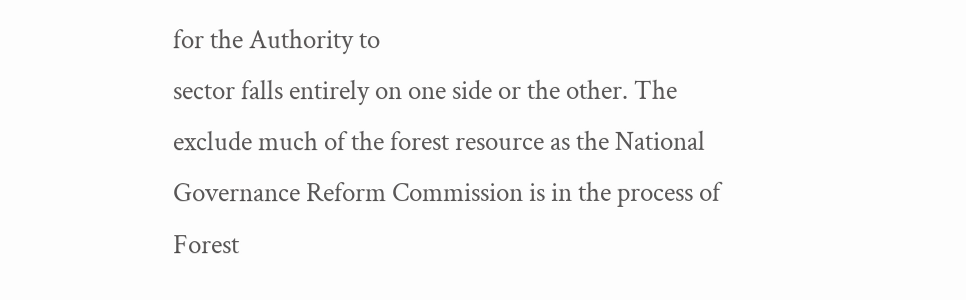for the Authority to
sector falls entirely on one side or the other. The
exclude much of the forest resource as the National
Governance Reform Commission is in the process of
Forest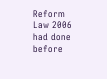Reform Law 2006 had done before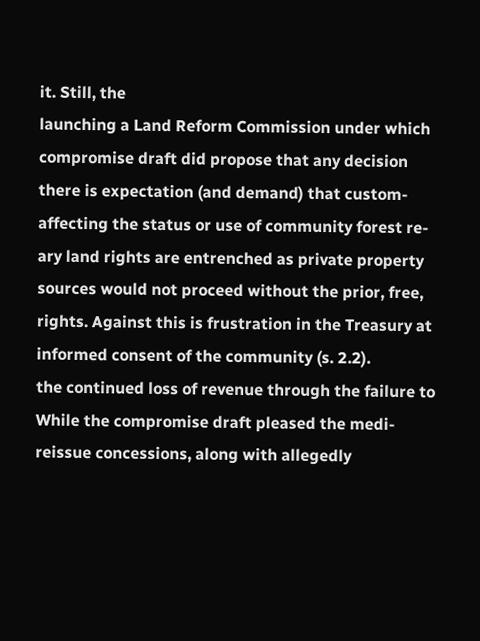it. Still, the
launching a Land Reform Commission under which
compromise draft did propose that any decision
there is expectation (and demand) that custom-
affecting the status or use of community forest re-
ary land rights are entrenched as private property
sources would not proceed without the prior, free,
rights. Against this is frustration in the Treasury at
informed consent of the community (s. 2.2).
the continued loss of revenue through the failure to
While the compromise draft pleased the medi-
reissue concessions, along with allegedly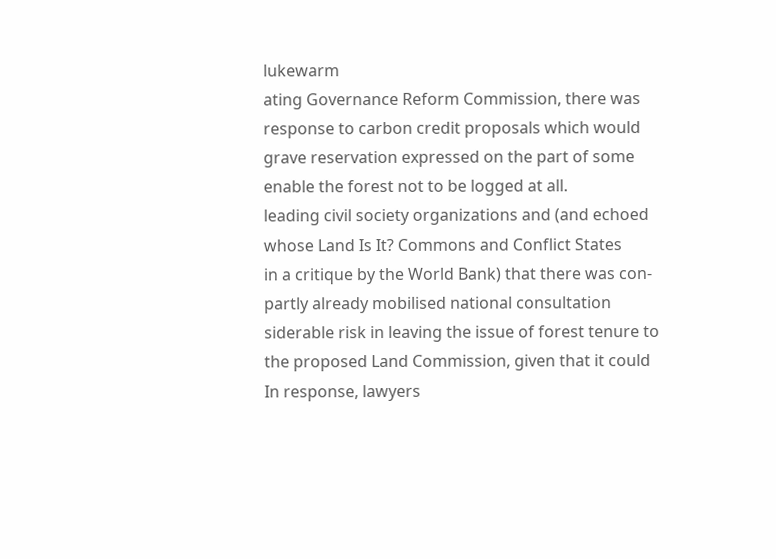lukewarm
ating Governance Reform Commission, there was
response to carbon credit proposals which would
grave reservation expressed on the part of some
enable the forest not to be logged at all.
leading civil society organizations and (and echoed
whose Land Is It? Commons and Conflict States
in a critique by the World Bank) that there was con-
partly already mobilised national consultation
siderable risk in leaving the issue of forest tenure to
the proposed Land Commission, given that it could
In response, lawyers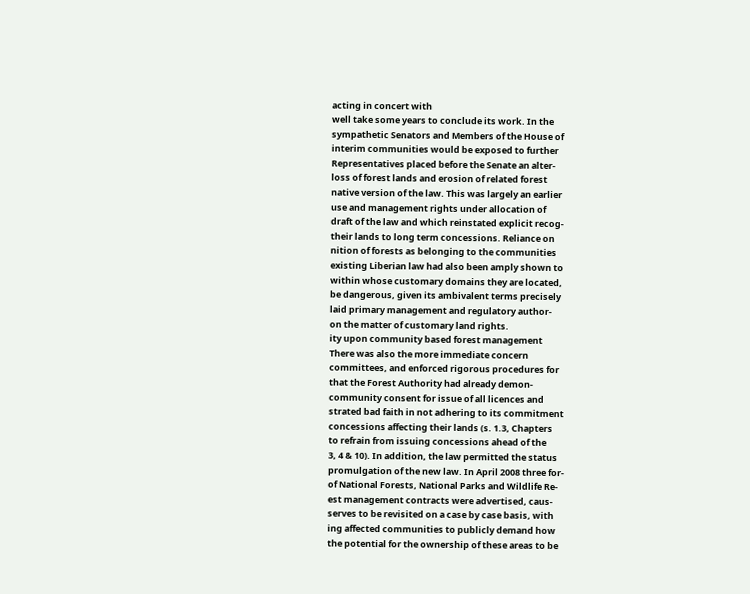acting in concert with
well take some years to conclude its work. In the
sympathetic Senators and Members of the House of
interim communities would be exposed to further
Representatives placed before the Senate an alter-
loss of forest lands and erosion of related forest
native version of the law. This was largely an earlier
use and management rights under allocation of
draft of the law and which reinstated explicit recog-
their lands to long term concessions. Reliance on
nition of forests as belonging to the communities
existing Liberian law had also been amply shown to
within whose customary domains they are located,
be dangerous, given its ambivalent terms precisely
laid primary management and regulatory author-
on the matter of customary land rights.
ity upon community based forest management
There was also the more immediate concern
committees, and enforced rigorous procedures for
that the Forest Authority had already demon-
community consent for issue of all licences and
strated bad faith in not adhering to its commitment
concessions affecting their lands (s. 1.3, Chapters
to refrain from issuing concessions ahead of the
3, 4 & 10). In addition, the law permitted the status
promulgation of the new law. In April 2008 three for-
of National Forests, National Parks and Wildlife Re-
est management contracts were advertised, caus-
serves to be revisited on a case by case basis, with
ing affected communities to publicly demand how
the potential for the ownership of these areas to be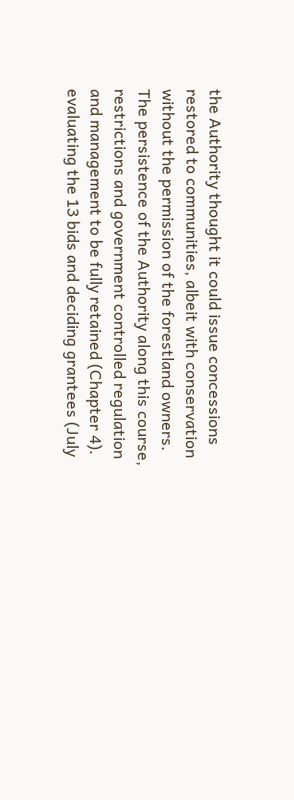the Authority thought it could issue concessions
restored to communities, albeit with conservation
without the permission of the forestland owners.
The persistence of the Authority along this course,
restrictions and government controlled regulation
and management to be fully retained (Chapter 4).
evaluating the 13 bids and deciding grantees (July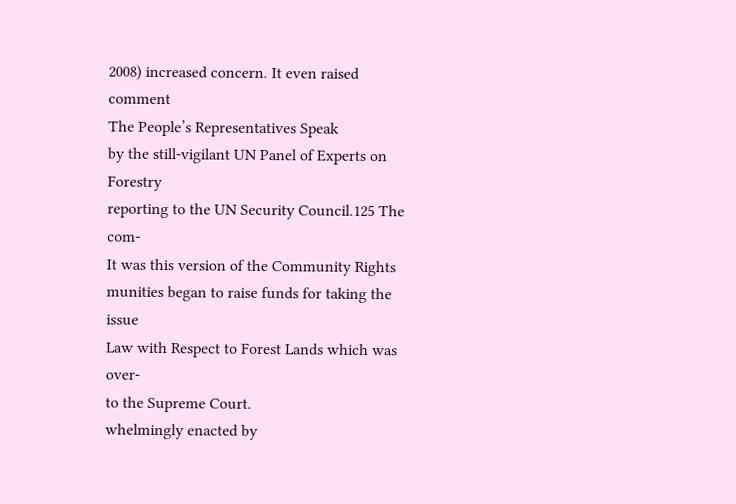2008) increased concern. It even raised comment
The People’s Representatives Speak
by the still-vigilant UN Panel of Experts on Forestry
reporting to the UN Security Council.125 The com-
It was this version of the Community Rights
munities began to raise funds for taking the issue
Law with Respect to Forest Lands which was over-
to the Supreme Court.
whelmingly enacted by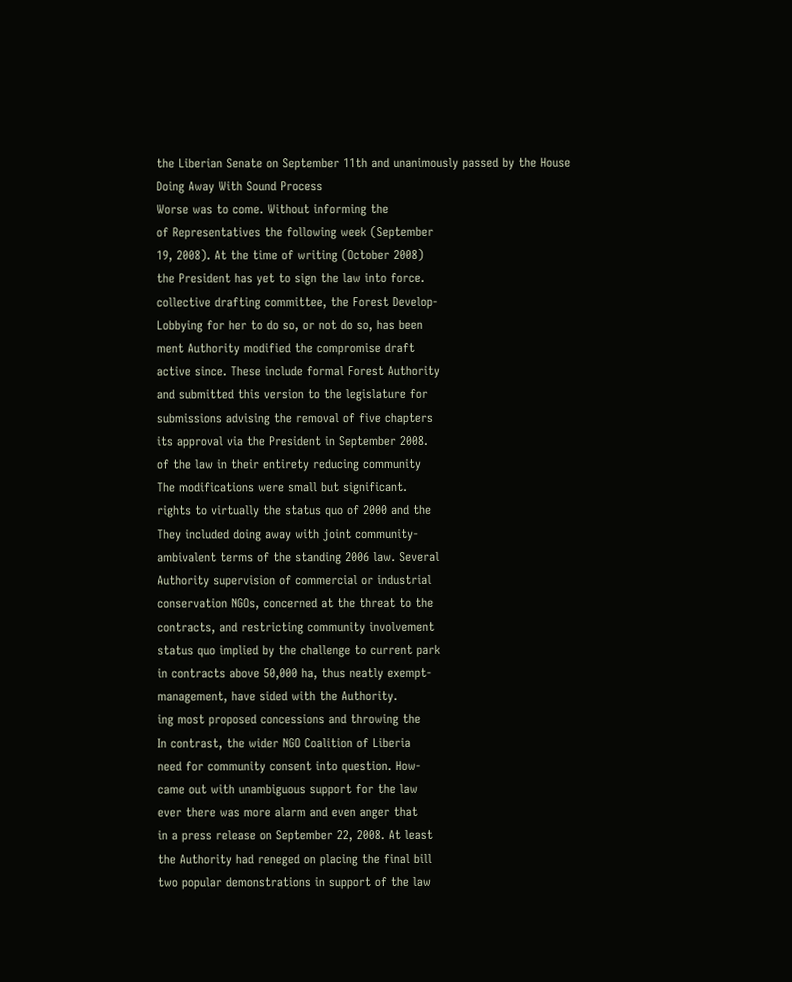the Liberian Senate on September 11th and unanimously passed by the House
Doing Away With Sound Process
Worse was to come. Without informing the
of Representatives the following week (September
19, 2008). At the time of writing (October 2008)
the President has yet to sign the law into force.
collective drafting committee, the Forest Develop-
Lobbying for her to do so, or not do so, has been
ment Authority modified the compromise draft
active since. These include formal Forest Authority
and submitted this version to the legislature for
submissions advising the removal of five chapters
its approval via the President in September 2008.
of the law in their entirety reducing community
The modifications were small but significant.
rights to virtually the status quo of 2000 and the
They included doing away with joint community-
ambivalent terms of the standing 2006 law. Several
Authority supervision of commercial or industrial
conservation NGOs, concerned at the threat to the
contracts, and restricting community involvement
status quo implied by the challenge to current park
in contracts above 50,000 ha, thus neatly exempt-
management, have sided with the Authority.
ing most proposed concessions and throwing the
In contrast, the wider NGO Coalition of Liberia
need for community consent into question. How-
came out with unambiguous support for the law
ever there was more alarm and even anger that
in a press release on September 22, 2008. At least
the Authority had reneged on placing the final bill
two popular demonstrations in support of the law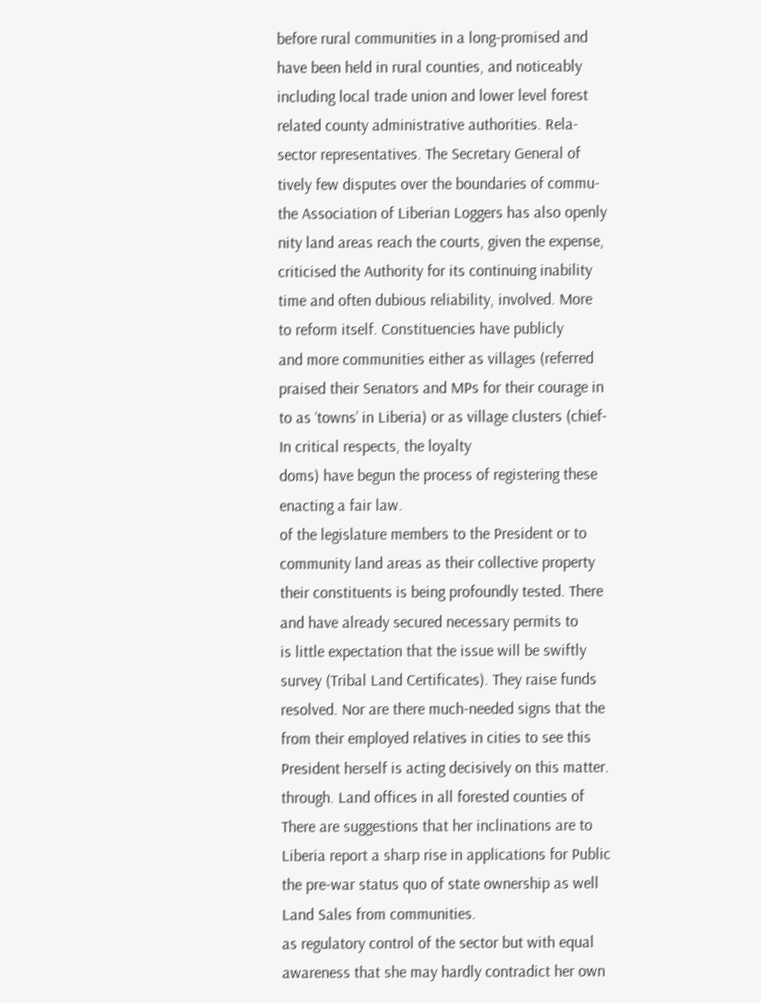before rural communities in a long-promised and
have been held in rural counties, and noticeably
including local trade union and lower level forest
related county administrative authorities. Rela-
sector representatives. The Secretary General of
tively few disputes over the boundaries of commu-
the Association of Liberian Loggers has also openly
nity land areas reach the courts, given the expense,
criticised the Authority for its continuing inability
time and often dubious reliability, involved. More
to reform itself. Constituencies have publicly
and more communities either as villages (referred
praised their Senators and MPs for their courage in
to as ‘towns’ in Liberia) or as village clusters (chief-
In critical respects, the loyalty
doms) have begun the process of registering these
enacting a fair law.
of the legislature members to the President or to
community land areas as their collective property
their constituents is being profoundly tested. There
and have already secured necessary permits to
is little expectation that the issue will be swiftly
survey (Tribal Land Certificates). They raise funds
resolved. Nor are there much-needed signs that the
from their employed relatives in cities to see this
President herself is acting decisively on this matter.
through. Land offices in all forested counties of
There are suggestions that her inclinations are to
Liberia report a sharp rise in applications for Public
the pre-war status quo of state ownership as well
Land Sales from communities.
as regulatory control of the sector but with equal
awareness that she may hardly contradict her own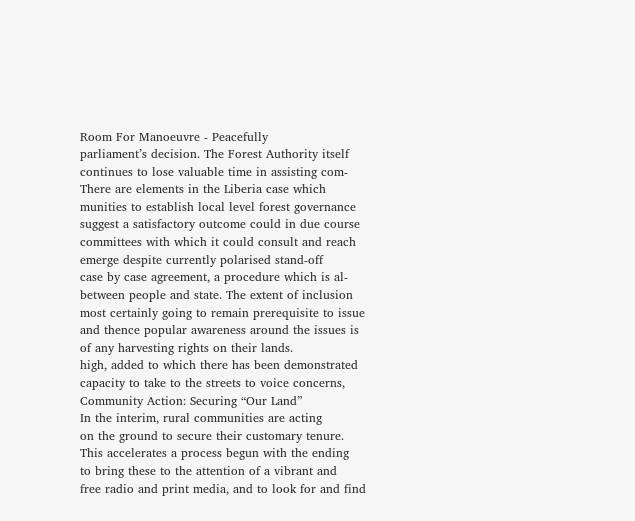Room For Manoeuvre - Peacefully
parliament’s decision. The Forest Authority itself
continues to lose valuable time in assisting com-
There are elements in the Liberia case which
munities to establish local level forest governance
suggest a satisfactory outcome could in due course
committees with which it could consult and reach
emerge despite currently polarised stand-off
case by case agreement, a procedure which is al-
between people and state. The extent of inclusion
most certainly going to remain prerequisite to issue
and thence popular awareness around the issues is
of any harvesting rights on their lands.
high, added to which there has been demonstrated
capacity to take to the streets to voice concerns,
Community Action: Securing “Our Land”
In the interim, rural communities are acting
on the ground to secure their customary tenure.
This accelerates a process begun with the ending
to bring these to the attention of a vibrant and
free radio and print media, and to look for and find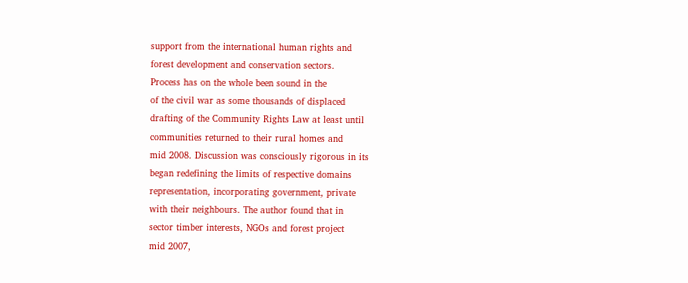support from the international human rights and
forest development and conservation sectors.
Process has on the whole been sound in the
of the civil war as some thousands of displaced
drafting of the Community Rights Law at least until
communities returned to their rural homes and
mid 2008. Discussion was consciously rigorous in its
began redefining the limits of respective domains
representation, incorporating government, private
with their neighbours. The author found that in
sector timber interests, NGOs and forest project
mid 2007,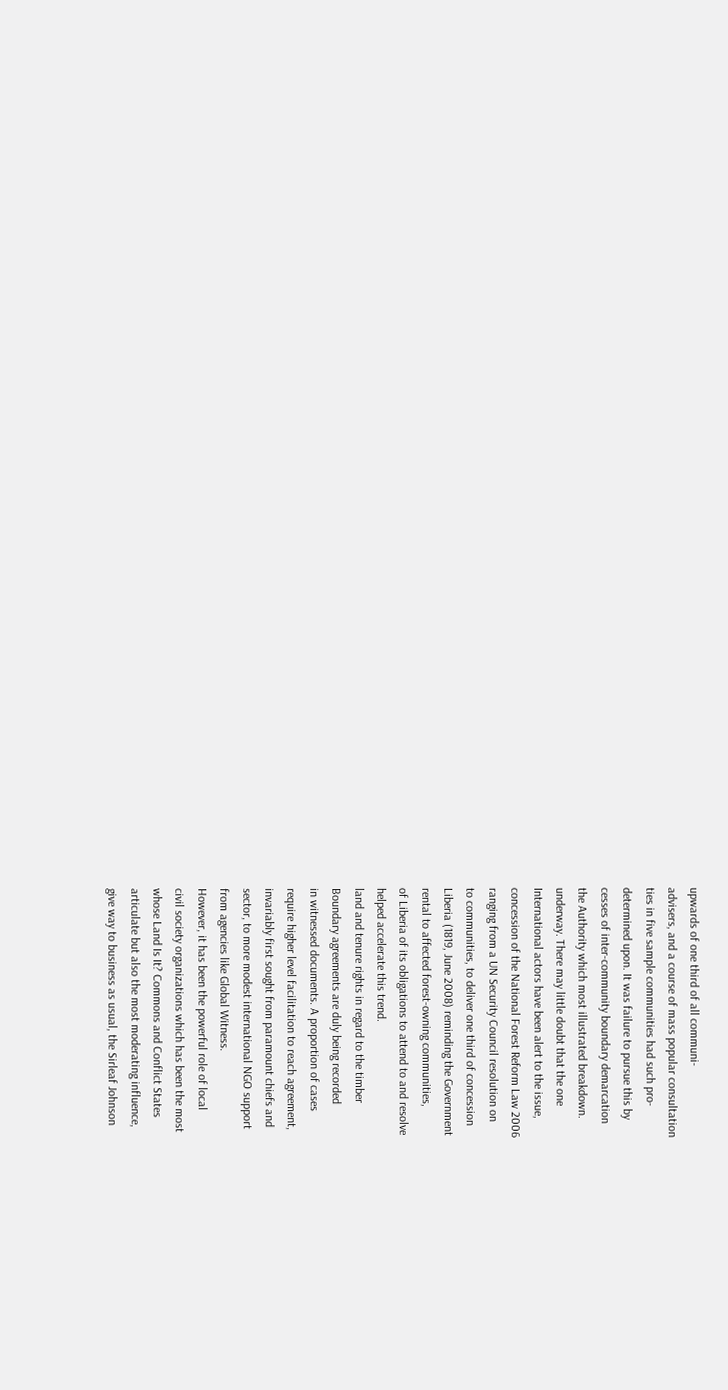upwards of one third of all communi-
advisers, and a course of mass popular consultation
ties in five sample communities had such pro-
determined upon. It was failure to pursue this by
cesses of inter-community boundary demarcation
the Authority which most illustrated breakdown.
underway. There may little doubt that the one
International actors have been alert to the issue,
concession of the National Forest Reform Law 2006
ranging from a UN Security Council resolution on
to communities, to deliver one third of concession
Liberia (1819, June 2008) reminding the Government
rental to affected forest-owning communities,
of Liberia of its obligations to attend to and resolve
helped accelerate this trend.
land and tenure rights in regard to the timber
Boundary agreements are duly being recorded
in witnessed documents. A proportion of cases
require higher level facilitation to reach agreement,
invariably first sought from paramount chiefs and
sector, to more modest international NGO support
from agencies like Global Witness.
However, it has been the powerful role of local
civil society organizations which has been the most
whose Land Is It? Commons and Conflict States
articulate but also the most moderating influence,
give way to business as usual, the Sirleaf Johnson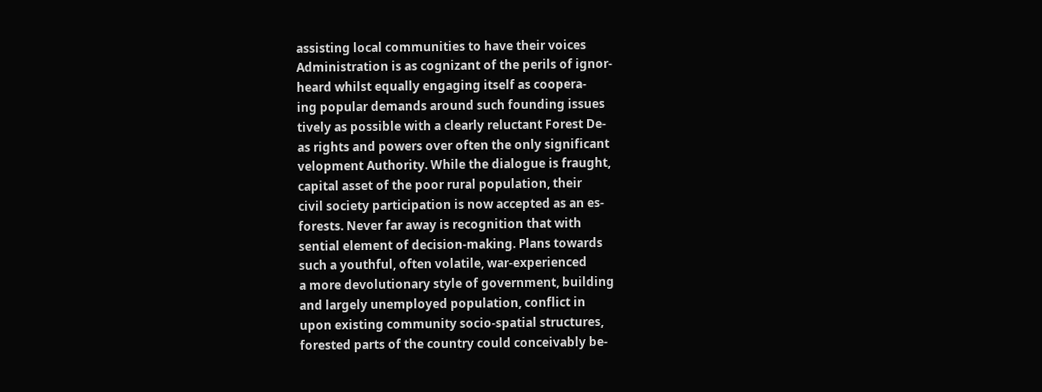assisting local communities to have their voices
Administration is as cognizant of the perils of ignor-
heard whilst equally engaging itself as coopera-
ing popular demands around such founding issues
tively as possible with a clearly reluctant Forest De-
as rights and powers over often the only significant
velopment Authority. While the dialogue is fraught,
capital asset of the poor rural population, their
civil society participation is now accepted as an es-
forests. Never far away is recognition that with
sential element of decision-making. Plans towards
such a youthful, often volatile, war-experienced
a more devolutionary style of government, building
and largely unemployed population, conflict in
upon existing community socio-spatial structures,
forested parts of the country could conceivably be-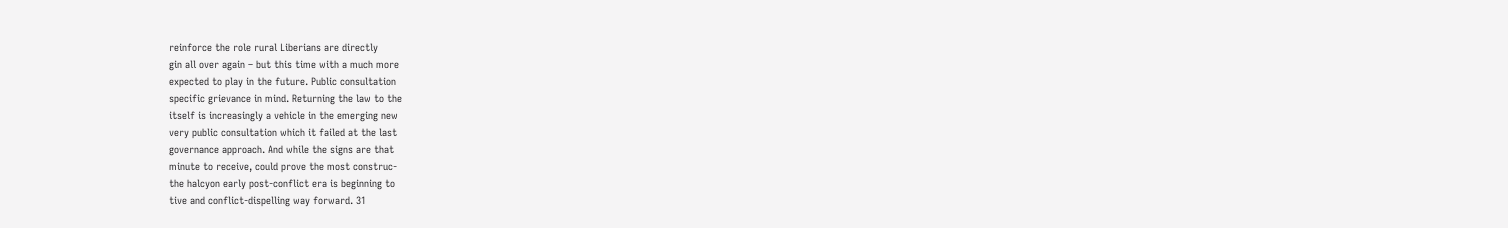reinforce the role rural Liberians are directly
gin all over again – but this time with a much more
expected to play in the future. Public consultation
specific grievance in mind. Returning the law to the
itself is increasingly a vehicle in the emerging new
very public consultation which it failed at the last
governance approach. And while the signs are that
minute to receive, could prove the most construc-
the halcyon early post-conflict era is beginning to
tive and conflict-dispelling way forward. 31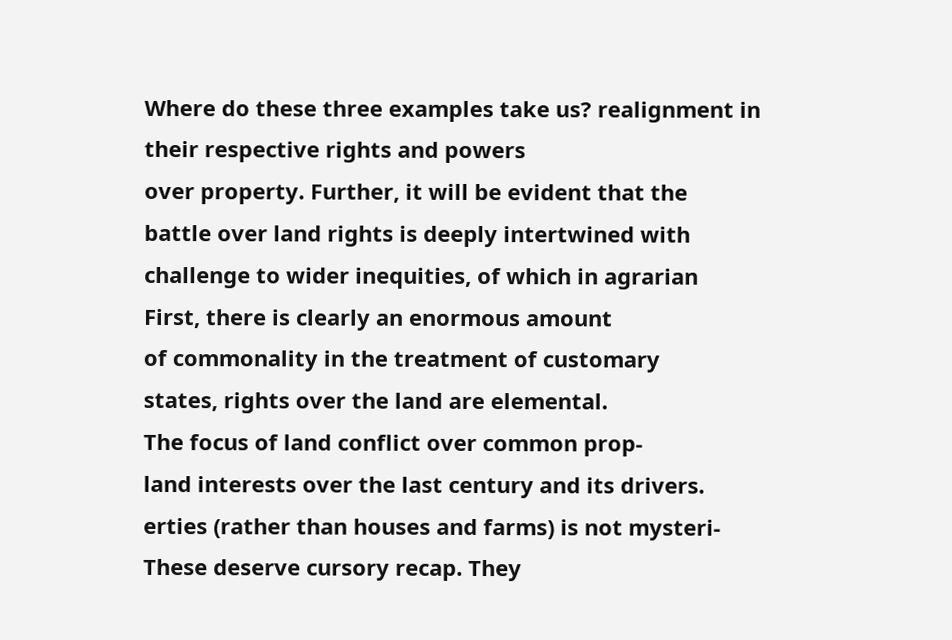Where do these three examples take us? realignment in their respective rights and powers
over property. Further, it will be evident that the
battle over land rights is deeply intertwined with
challenge to wider inequities, of which in agrarian
First, there is clearly an enormous amount
of commonality in the treatment of customary
states, rights over the land are elemental.
The focus of land conflict over common prop-
land interests over the last century and its drivers.
erties (rather than houses and farms) is not mysteri-
These deserve cursory recap. They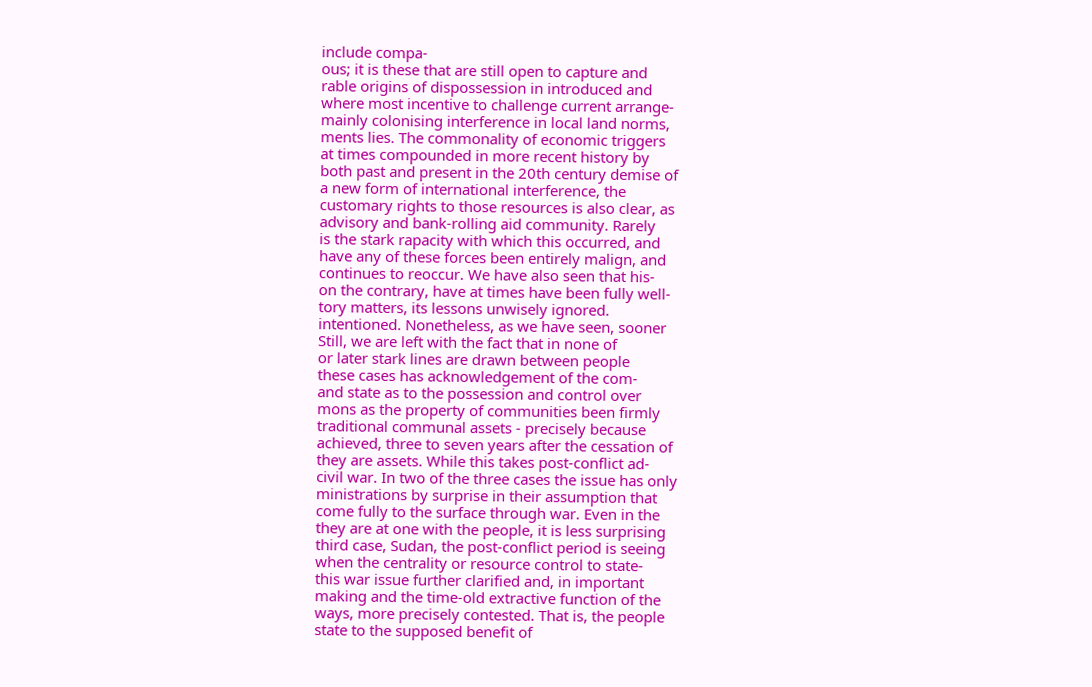include compa-
ous; it is these that are still open to capture and
rable origins of dispossession in introduced and
where most incentive to challenge current arrange-
mainly colonising interference in local land norms,
ments lies. The commonality of economic triggers
at times compounded in more recent history by
both past and present in the 20th century demise of
a new form of international interference, the
customary rights to those resources is also clear, as
advisory and bank-rolling aid community. Rarely
is the stark rapacity with which this occurred, and
have any of these forces been entirely malign, and
continues to reoccur. We have also seen that his-
on the contrary, have at times have been fully well-
tory matters, its lessons unwisely ignored.
intentioned. Nonetheless, as we have seen, sooner
Still, we are left with the fact that in none of
or later stark lines are drawn between people
these cases has acknowledgement of the com-
and state as to the possession and control over
mons as the property of communities been firmly
traditional communal assets - precisely because
achieved, three to seven years after the cessation of
they are assets. While this takes post-conflict ad-
civil war. In two of the three cases the issue has only
ministrations by surprise in their assumption that
come fully to the surface through war. Even in the
they are at one with the people, it is less surprising
third case, Sudan, the post-conflict period is seeing
when the centrality or resource control to state-
this war issue further clarified and, in important
making and the time-old extractive function of the
ways, more precisely contested. That is, the people
state to the supposed benefit of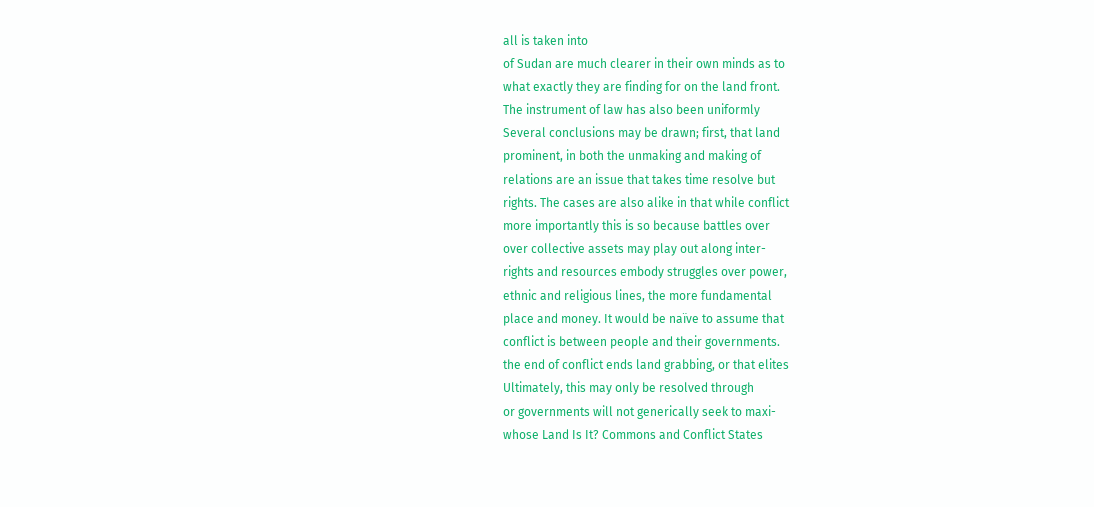all is taken into
of Sudan are much clearer in their own minds as to
what exactly they are finding for on the land front.
The instrument of law has also been uniformly
Several conclusions may be drawn; first, that land
prominent, in both the unmaking and making of
relations are an issue that takes time resolve but
rights. The cases are also alike in that while conflict
more importantly this is so because battles over
over collective assets may play out along inter-
rights and resources embody struggles over power,
ethnic and religious lines, the more fundamental
place and money. It would be naïve to assume that
conflict is between people and their governments.
the end of conflict ends land grabbing, or that elites
Ultimately, this may only be resolved through
or governments will not generically seek to maxi-
whose Land Is It? Commons and Conflict States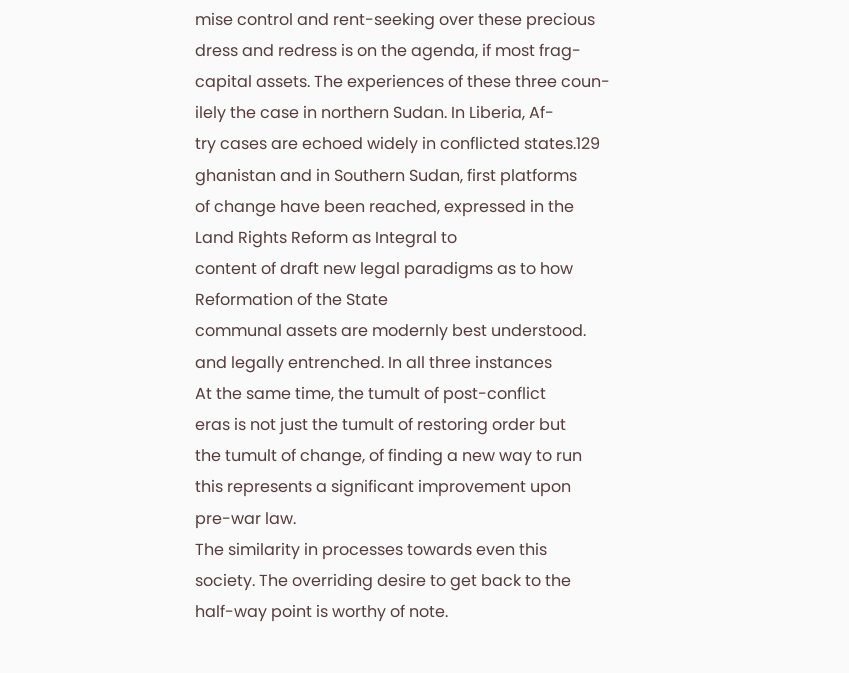mise control and rent-seeking over these precious
dress and redress is on the agenda, if most frag-
capital assets. The experiences of these three coun-
ilely the case in northern Sudan. In Liberia, Af-
try cases are echoed widely in conflicted states.129
ghanistan and in Southern Sudan, first platforms
of change have been reached, expressed in the
Land Rights Reform as Integral to
content of draft new legal paradigms as to how
Reformation of the State
communal assets are modernly best understood.
and legally entrenched. In all three instances
At the same time, the tumult of post-conflict
eras is not just the tumult of restoring order but
the tumult of change, of finding a new way to run
this represents a significant improvement upon
pre-war law.
The similarity in processes towards even this
society. The overriding desire to get back to the
half-way point is worthy of note.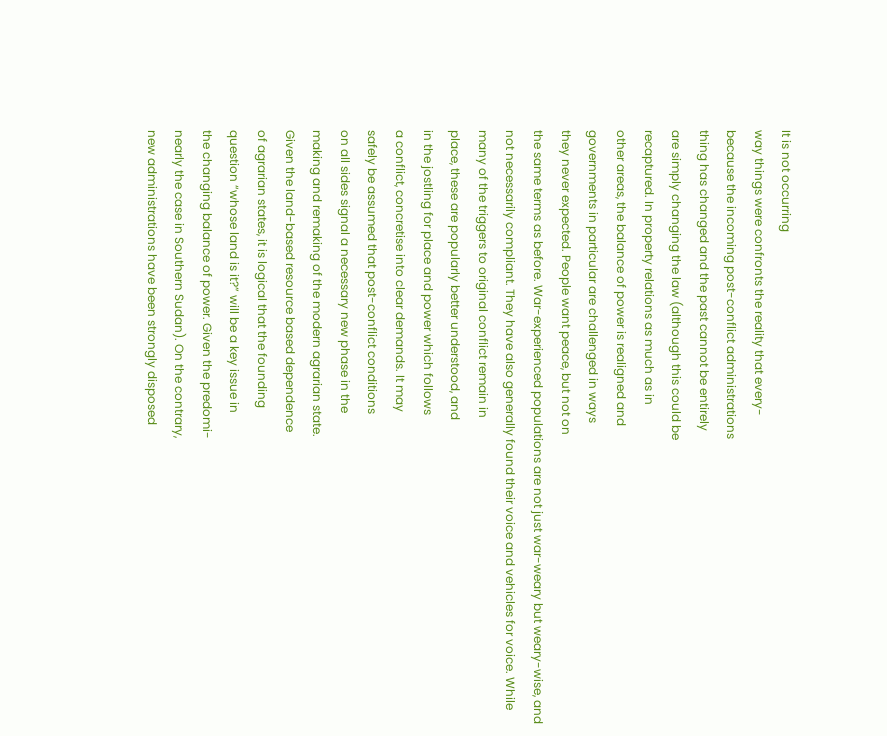It is not occurring
way things were confronts the reality that every-
because the incoming post-conflict administrations
thing has changed and the past cannot be entirely
are simply changing the law (although this could be
recaptured. In property relations as much as in
other areas, the balance of power is realigned and
governments in particular are challenged in ways
they never expected. People want peace, but not on
the same terms as before. War-experienced populations are not just war-weary but weary-wise, and
not necessarily compliant. They have also generally found their voice and vehicles for voice. While
many of the triggers to original conflict remain in
place, these are popularly better understood, and
in the jostling for place and power which follows
a conflict, concretise into clear demands. It may
safely be assumed that post-conflict conditions
on all sides signal a necessary new phase in the
making and remaking of the modern agrarian state.
Given the land-based resource based dependence
of agrarian states, it is logical that the founding
question “whose land is it?” will be a key issue in
the changing balance of power. Given the predomi-
nearly the case in Southern Sudan). On the contrary,
new administrations have been strongly disposed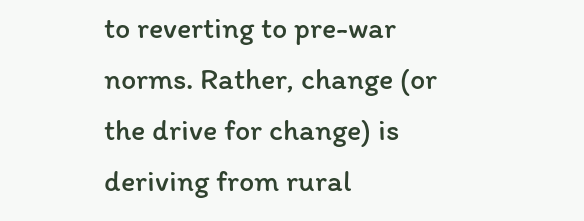to reverting to pre-war norms. Rather, change (or
the drive for change) is deriving from rural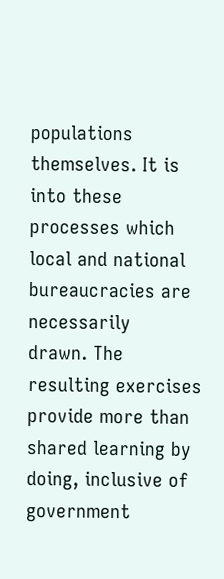populations themselves. It is into these processes which
local and national bureaucracies are necessarily
drawn. The resulting exercises provide more than
shared learning by doing, inclusive of government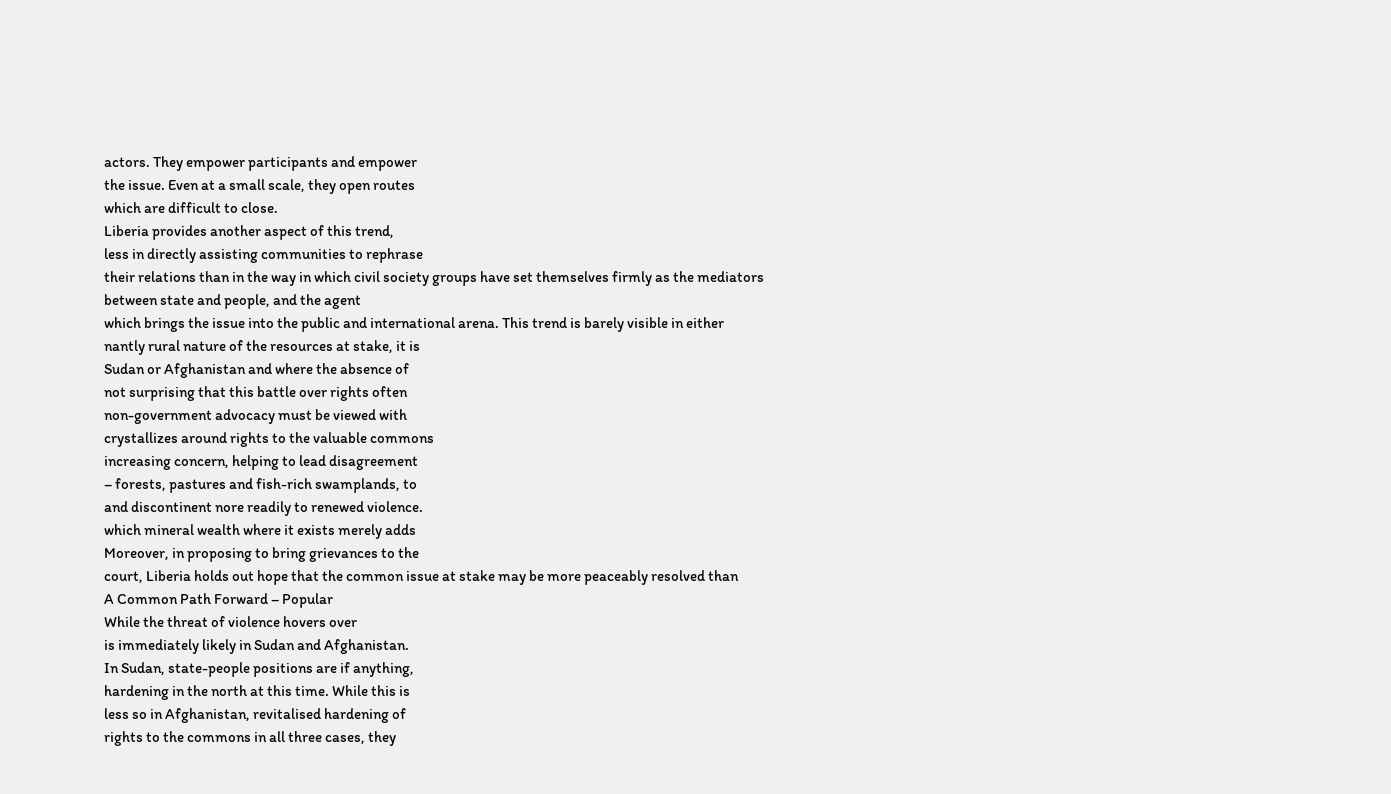actors. They empower participants and empower
the issue. Even at a small scale, they open routes
which are difficult to close.
Liberia provides another aspect of this trend,
less in directly assisting communities to rephrase
their relations than in the way in which civil society groups have set themselves firmly as the mediators between state and people, and the agent
which brings the issue into the public and international arena. This trend is barely visible in either
nantly rural nature of the resources at stake, it is
Sudan or Afghanistan and where the absence of
not surprising that this battle over rights often
non-government advocacy must be viewed with
crystallizes around rights to the valuable commons
increasing concern, helping to lead disagreement
– forests, pastures and fish-rich swamplands, to
and discontinent nore readily to renewed violence.
which mineral wealth where it exists merely adds
Moreover, in proposing to bring grievances to the
court, Liberia holds out hope that the common issue at stake may be more peaceably resolved than
A Common Path Forward – Popular
While the threat of violence hovers over
is immediately likely in Sudan and Afghanistan.
In Sudan, state-people positions are if anything,
hardening in the north at this time. While this is
less so in Afghanistan, revitalised hardening of
rights to the commons in all three cases, they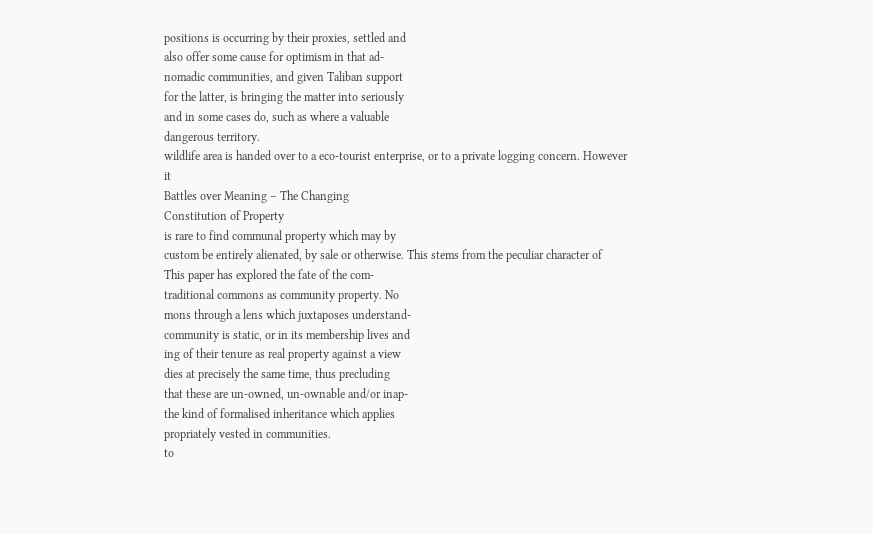positions is occurring by their proxies, settled and
also offer some cause for optimism in that ad-
nomadic communities, and given Taliban support
for the latter, is bringing the matter into seriously
and in some cases do, such as where a valuable
dangerous territory.
wildlife area is handed over to a eco-tourist enterprise, or to a private logging concern. However it
Battles over Meaning – The Changing
Constitution of Property
is rare to find communal property which may by
custom be entirely alienated, by sale or otherwise. This stems from the peculiar character of
This paper has explored the fate of the com-
traditional commons as community property. No
mons through a lens which juxtaposes understand-
community is static, or in its membership lives and
ing of their tenure as real property against a view
dies at precisely the same time, thus precluding
that these are un-owned, un-ownable and/or inap-
the kind of formalised inheritance which applies
propriately vested in communities.
to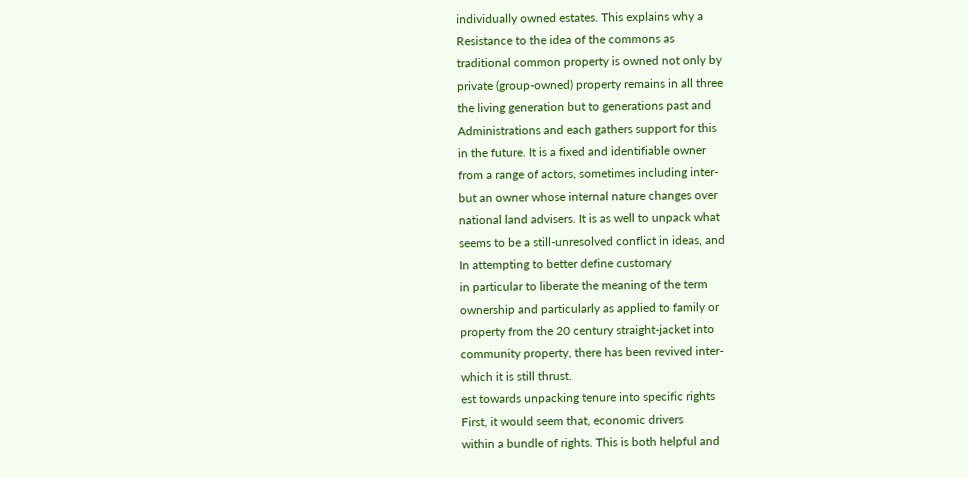individually owned estates. This explains why a
Resistance to the idea of the commons as
traditional common property is owned not only by
private (group-owned) property remains in all three
the living generation but to generations past and
Administrations and each gathers support for this
in the future. It is a fixed and identifiable owner
from a range of actors, sometimes including inter-
but an owner whose internal nature changes over
national land advisers. It is as well to unpack what
seems to be a still-unresolved conflict in ideas, and
In attempting to better define customary
in particular to liberate the meaning of the term
ownership and particularly as applied to family or
property from the 20 century straight-jacket into
community property, there has been revived inter-
which it is still thrust.
est towards unpacking tenure into specific rights
First, it would seem that, economic drivers
within a bundle of rights. This is both helpful and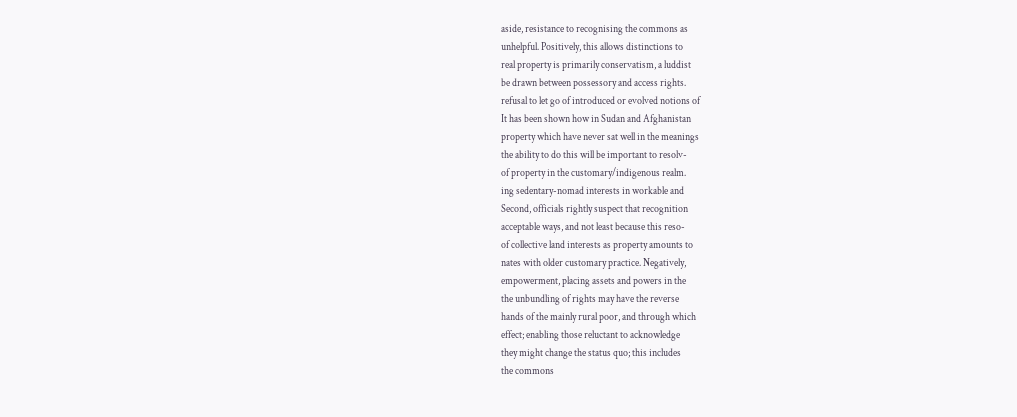aside, resistance to recognising the commons as
unhelpful. Positively, this allows distinctions to
real property is primarily conservatism, a luddist
be drawn between possessory and access rights.
refusal to let go of introduced or evolved notions of
It has been shown how in Sudan and Afghanistan
property which have never sat well in the meanings
the ability to do this will be important to resolv-
of property in the customary/indigenous realm.
ing sedentary-nomad interests in workable and
Second, officials rightly suspect that recognition
acceptable ways, and not least because this reso-
of collective land interests as property amounts to
nates with older customary practice. Negatively,
empowerment, placing assets and powers in the
the unbundling of rights may have the reverse
hands of the mainly rural poor, and through which
effect; enabling those reluctant to acknowledge
they might change the status quo; this includes
the commons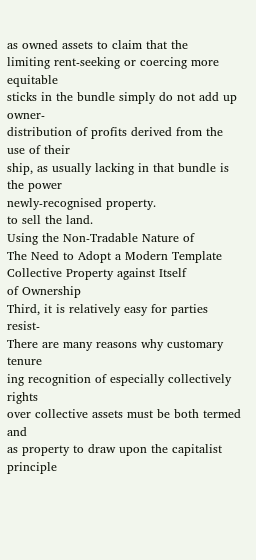as owned assets to claim that the
limiting rent-seeking or coercing more equitable
sticks in the bundle simply do not add up owner-
distribution of profits derived from the use of their
ship, as usually lacking in that bundle is the power
newly-recognised property.
to sell the land.
Using the Non-Tradable Nature of
The Need to Adopt a Modern Template
Collective Property against Itself
of Ownership
Third, it is relatively easy for parties resist-
There are many reasons why customary tenure
ing recognition of especially collectively rights
over collective assets must be both termed and
as property to draw upon the capitalist principle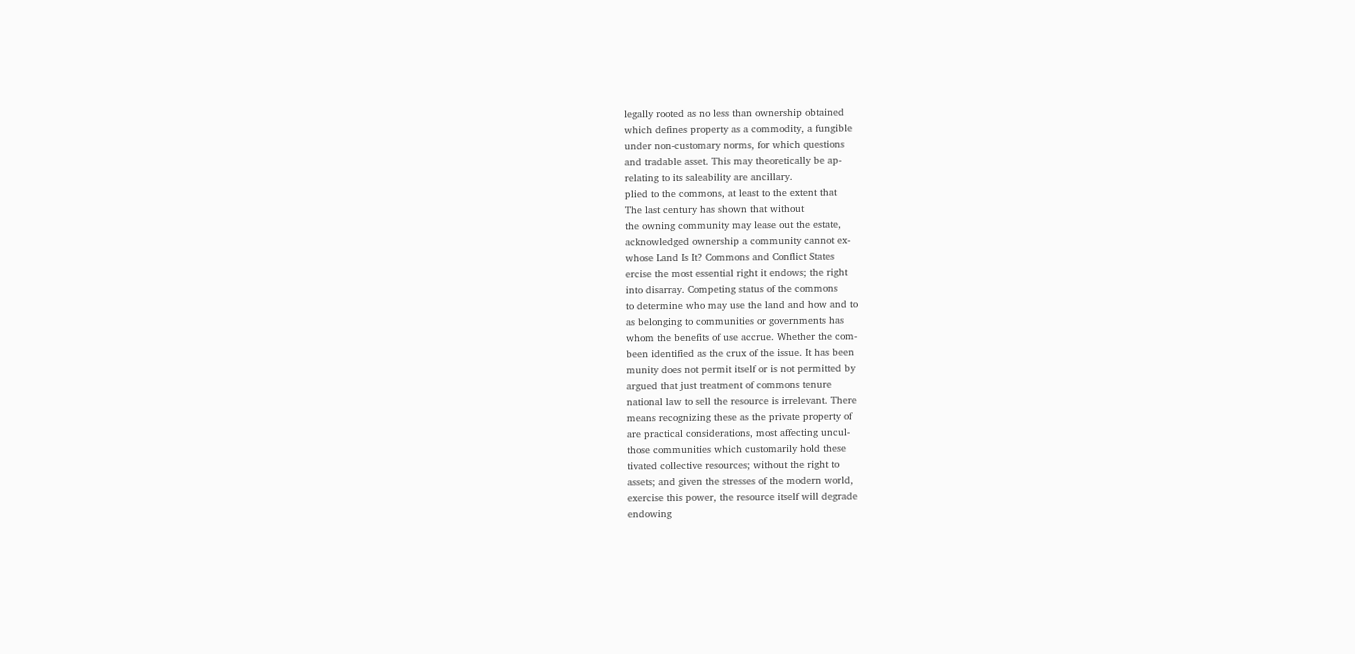legally rooted as no less than ownership obtained
which defines property as a commodity, a fungible
under non-customary norms, for which questions
and tradable asset. This may theoretically be ap-
relating to its saleability are ancillary.
plied to the commons, at least to the extent that
The last century has shown that without
the owning community may lease out the estate,
acknowledged ownership a community cannot ex-
whose Land Is It? Commons and Conflict States
ercise the most essential right it endows; the right
into disarray. Competing status of the commons
to determine who may use the land and how and to
as belonging to communities or governments has
whom the benefits of use accrue. Whether the com-
been identified as the crux of the issue. It has been
munity does not permit itself or is not permitted by
argued that just treatment of commons tenure
national law to sell the resource is irrelevant. There
means recognizing these as the private property of
are practical considerations, most affecting uncul-
those communities which customarily hold these
tivated collective resources; without the right to
assets; and given the stresses of the modern world,
exercise this power, the resource itself will degrade
endowing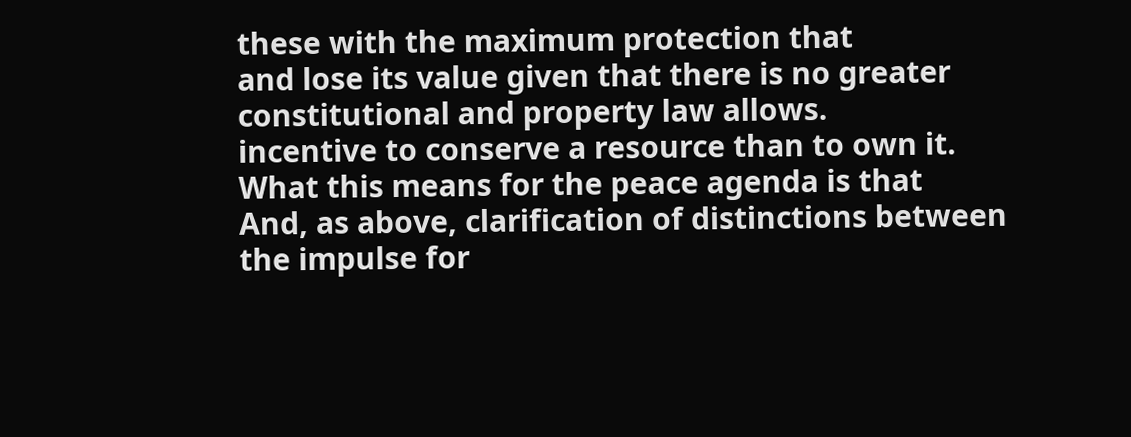these with the maximum protection that
and lose its value given that there is no greater
constitutional and property law allows.
incentive to conserve a resource than to own it.
What this means for the peace agenda is that
And, as above, clarification of distinctions between
the impulse for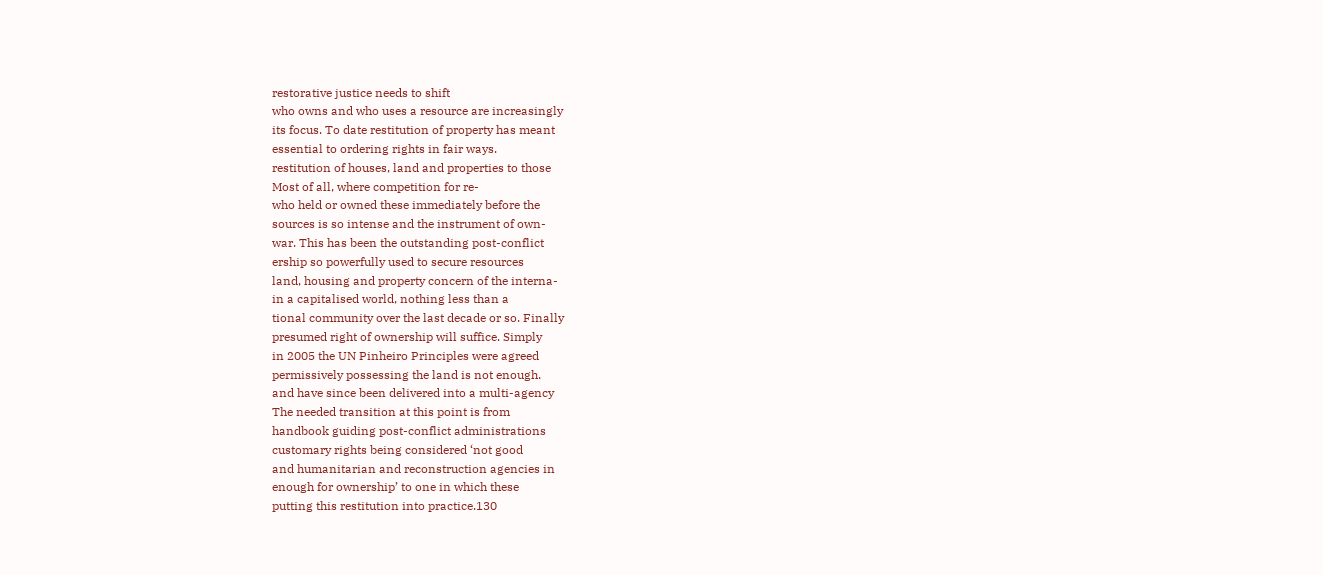restorative justice needs to shift
who owns and who uses a resource are increasingly
its focus. To date restitution of property has meant
essential to ordering rights in fair ways.
restitution of houses, land and properties to those
Most of all, where competition for re-
who held or owned these immediately before the
sources is so intense and the instrument of own-
war. This has been the outstanding post-conflict
ership so powerfully used to secure resources
land, housing and property concern of the interna-
in a capitalised world, nothing less than a
tional community over the last decade or so. Finally
presumed right of ownership will suffice. Simply
in 2005 the UN Pinheiro Principles were agreed
permissively possessing the land is not enough.
and have since been delivered into a multi-agency
The needed transition at this point is from
handbook guiding post-conflict administrations
customary rights being considered ‘not good
and humanitarian and reconstruction agencies in
enough for ownership’ to one in which these
putting this restitution into practice.130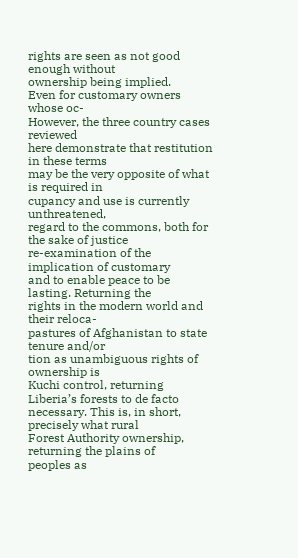rights are seen as not good enough without
ownership being implied.
Even for customary owners whose oc-
However, the three country cases reviewed
here demonstrate that restitution in these terms
may be the very opposite of what is required in
cupancy and use is currently unthreatened,
regard to the commons, both for the sake of justice
re-examination of the implication of customary
and to enable peace to be lasting. Returning the
rights in the modern world and their reloca-
pastures of Afghanistan to state tenure and/or
tion as unambiguous rights of ownership is
Kuchi control, returning Liberia’s forests to de facto
necessary. This is, in short, precisely what rural
Forest Authority ownership, returning the plains of
peoples as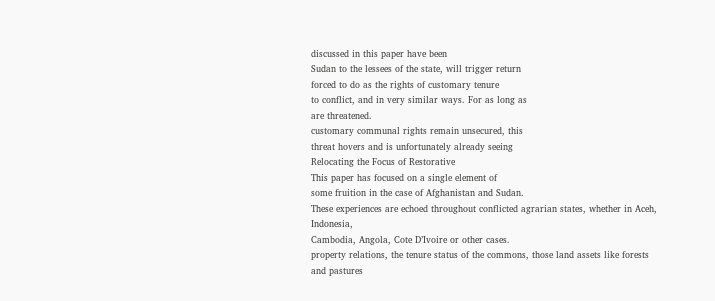discussed in this paper have been
Sudan to the lessees of the state, will trigger return
forced to do as the rights of customary tenure
to conflict, and in very similar ways. For as long as
are threatened.
customary communal rights remain unsecured, this
threat hovers and is unfortunately already seeing
Relocating the Focus of Restorative
This paper has focused on a single element of
some fruition in the case of Afghanistan and Sudan.
These experiences are echoed throughout conflicted agrarian states, whether in Aceh, Indonesia,
Cambodia, Angola, Cote D’Ivoire or other cases.
property relations, the tenure status of the commons, those land assets like forests and pastures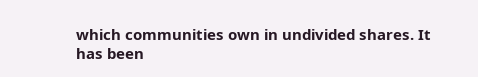which communities own in undivided shares. It
has been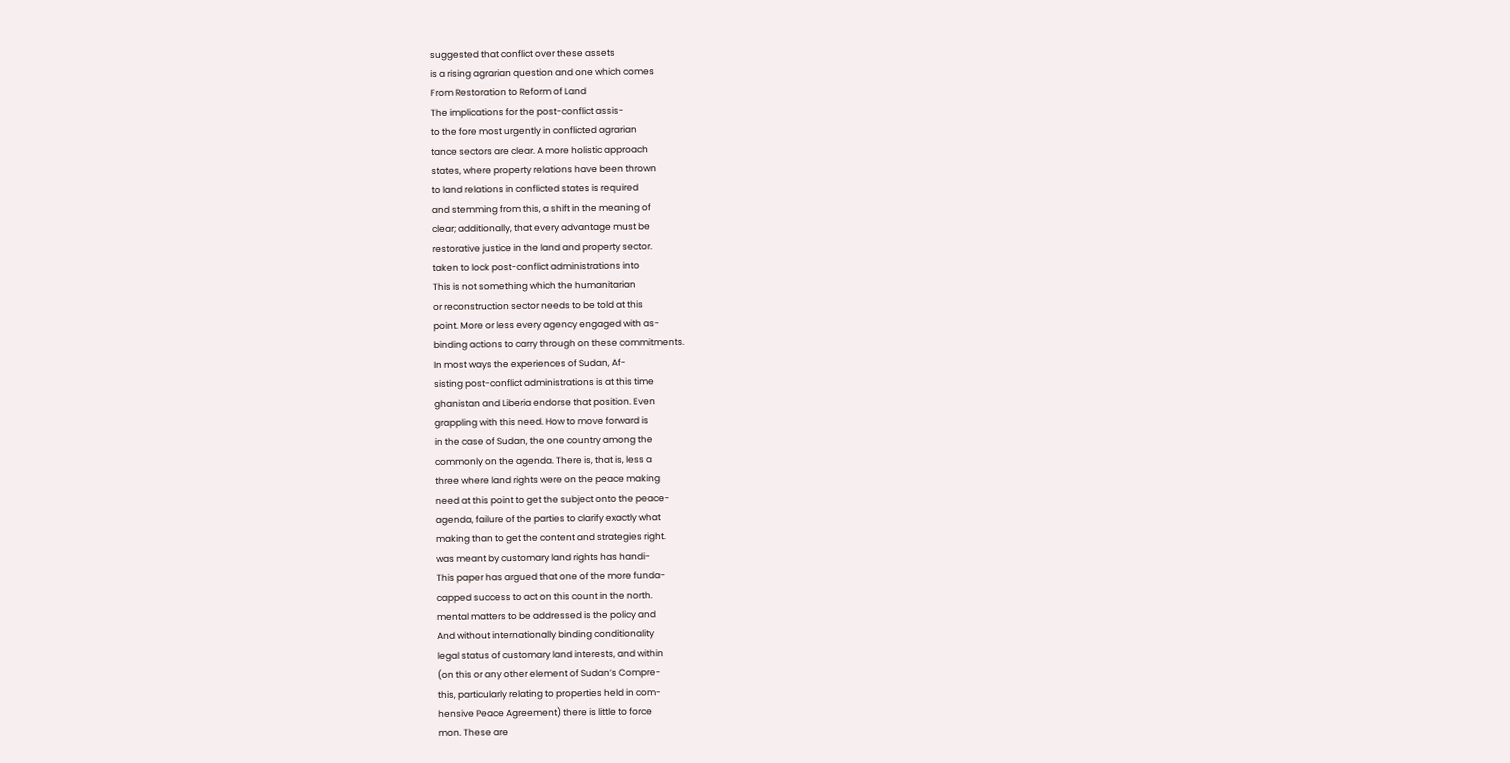suggested that conflict over these assets
is a rising agrarian question and one which comes
From Restoration to Reform of Land
The implications for the post-conflict assis-
to the fore most urgently in conflicted agrarian
tance sectors are clear. A more holistic approach
states, where property relations have been thrown
to land relations in conflicted states is required
and stemming from this, a shift in the meaning of
clear; additionally, that every advantage must be
restorative justice in the land and property sector.
taken to lock post-conflict administrations into
This is not something which the humanitarian
or reconstruction sector needs to be told at this
point. More or less every agency engaged with as-
binding actions to carry through on these commitments.
In most ways the experiences of Sudan, Af-
sisting post-conflict administrations is at this time
ghanistan and Liberia endorse that position. Even
grappling with this need. How to move forward is
in the case of Sudan, the one country among the
commonly on the agenda. There is, that is, less a
three where land rights were on the peace making
need at this point to get the subject onto the peace-
agenda, failure of the parties to clarify exactly what
making than to get the content and strategies right.
was meant by customary land rights has handi-
This paper has argued that one of the more funda-
capped success to act on this count in the north.
mental matters to be addressed is the policy and
And without internationally binding conditionality
legal status of customary land interests, and within
(on this or any other element of Sudan’s Compre-
this, particularly relating to properties held in com-
hensive Peace Agreement) there is little to force
mon. These are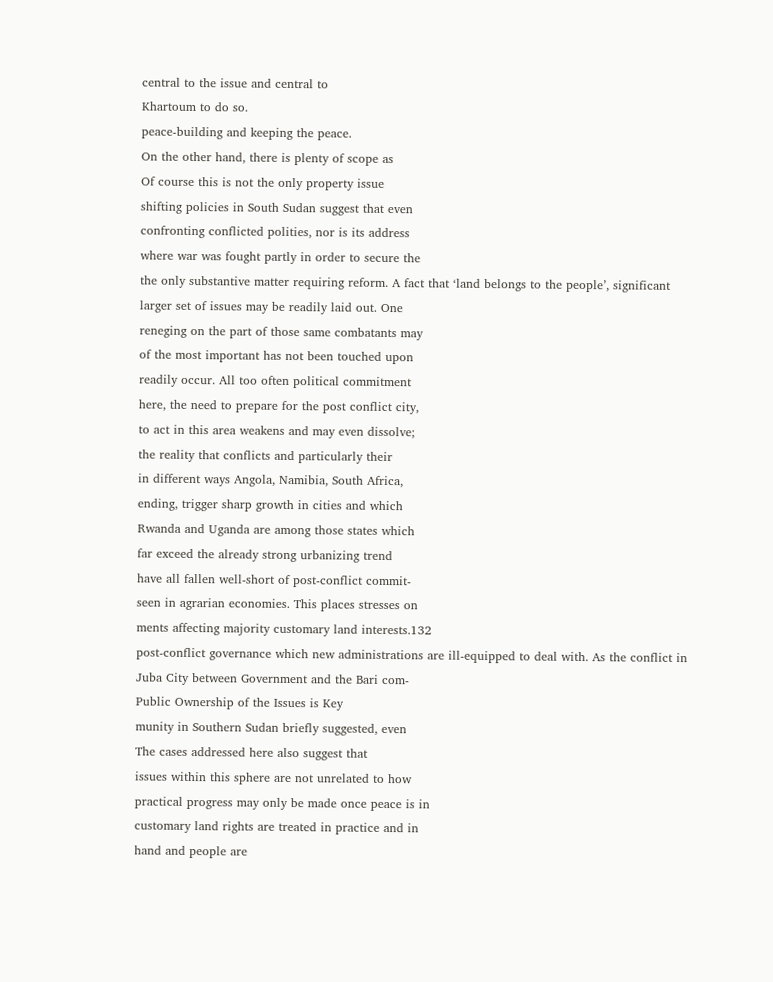central to the issue and central to
Khartoum to do so.
peace-building and keeping the peace.
On the other hand, there is plenty of scope as
Of course this is not the only property issue
shifting policies in South Sudan suggest that even
confronting conflicted polities, nor is its address
where war was fought partly in order to secure the
the only substantive matter requiring reform. A fact that ‘land belongs to the people’, significant
larger set of issues may be readily laid out. One
reneging on the part of those same combatants may
of the most important has not been touched upon
readily occur. All too often political commitment
here, the need to prepare for the post conflict city,
to act in this area weakens and may even dissolve;
the reality that conflicts and particularly their
in different ways Angola, Namibia, South Africa,
ending, trigger sharp growth in cities and which
Rwanda and Uganda are among those states which
far exceed the already strong urbanizing trend
have all fallen well-short of post-conflict commit-
seen in agrarian economies. This places stresses on
ments affecting majority customary land interests.132
post-conflict governance which new administrations are ill-equipped to deal with. As the conflict in
Juba City between Government and the Bari com-
Public Ownership of the Issues is Key
munity in Southern Sudan briefly suggested, even
The cases addressed here also suggest that
issues within this sphere are not unrelated to how
practical progress may only be made once peace is in
customary land rights are treated in practice and in
hand and people are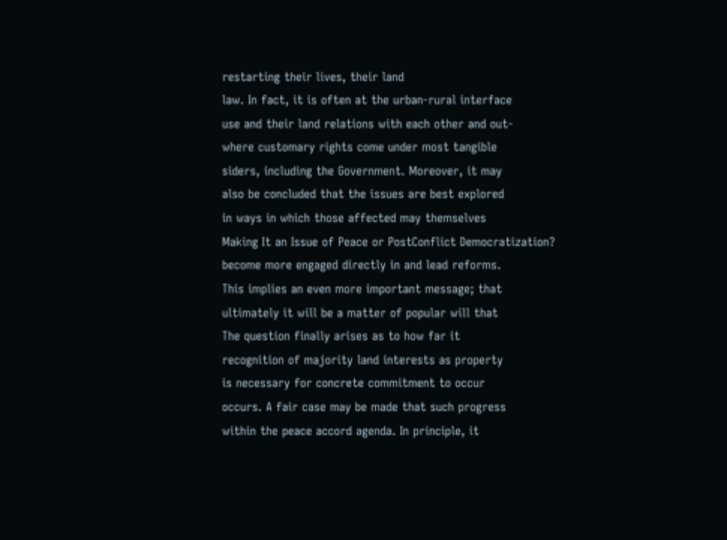restarting their lives, their land
law. In fact, it is often at the urban-rural interface
use and their land relations with each other and out-
where customary rights come under most tangible
siders, including the Government. Moreover, it may
also be concluded that the issues are best explored
in ways in which those affected may themselves
Making It an Issue of Peace or PostConflict Democratization?
become more engaged directly in and lead reforms.
This implies an even more important message; that
ultimately it will be a matter of popular will that
The question finally arises as to how far it
recognition of majority land interests as property
is necessary for concrete commitment to occur
occurs. A fair case may be made that such progress
within the peace accord agenda. In principle, it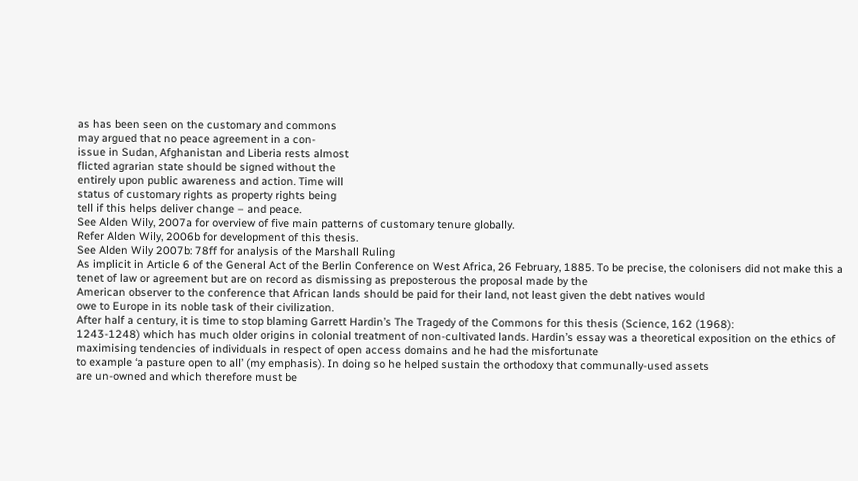as has been seen on the customary and commons
may argued that no peace agreement in a con-
issue in Sudan, Afghanistan and Liberia rests almost
flicted agrarian state should be signed without the
entirely upon public awareness and action. Time will
status of customary rights as property rights being
tell if this helps deliver change – and peace.
See Alden Wily, 2007a for overview of five main patterns of customary tenure globally.
Refer Alden Wily, 2006b for development of this thesis.
See Alden Wily 2007b: 78ff for analysis of the Marshall Ruling
As implicit in Article 6 of the General Act of the Berlin Conference on West Africa, 26 February, 1885. To be precise, the colonisers did not make this a tenet of law or agreement but are on record as dismissing as preposterous the proposal made by the
American observer to the conference that African lands should be paid for their land, not least given the debt natives would
owe to Europe in its noble task of their civilization.
After half a century, it is time to stop blaming Garrett Hardin’s The Tragedy of the Commons for this thesis (Science, 162 (1968):
1243-1248) which has much older origins in colonial treatment of non-cultivated lands. Hardin’s essay was a theoretical exposition on the ethics of maximising tendencies of individuals in respect of open access domains and he had the misfortunate
to example ‘a pasture open to all’ (my emphasis). In doing so he helped sustain the orthodoxy that communally-used assets
are un-owned and which therefore must be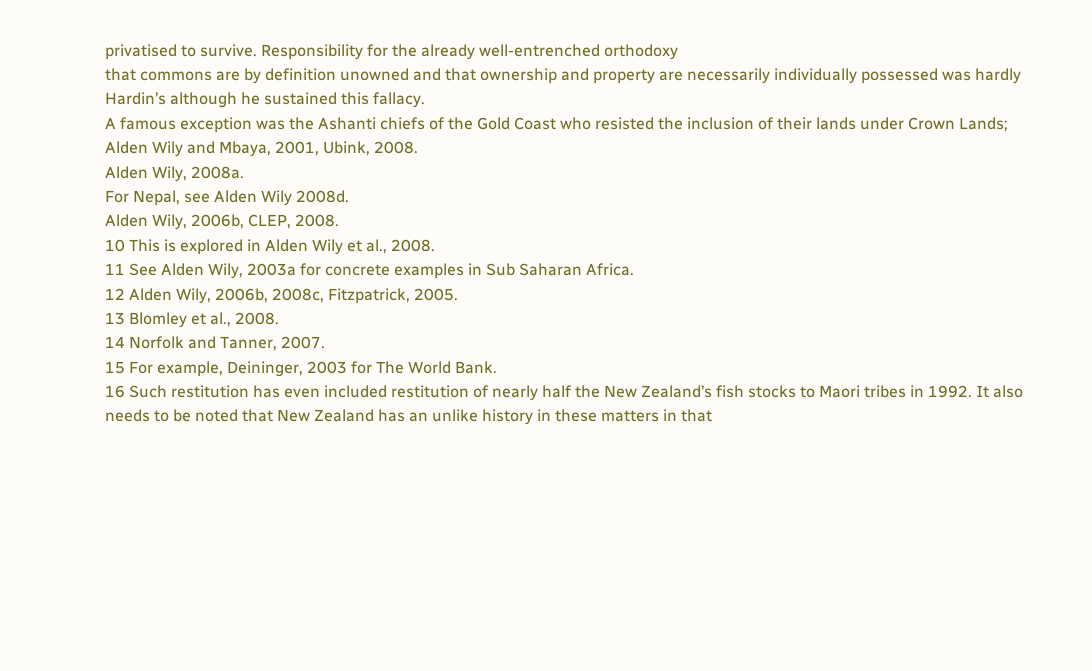privatised to survive. Responsibility for the already well-entrenched orthodoxy
that commons are by definition unowned and that ownership and property are necessarily individually possessed was hardly
Hardin’s although he sustained this fallacy.
A famous exception was the Ashanti chiefs of the Gold Coast who resisted the inclusion of their lands under Crown Lands;
Alden Wily and Mbaya, 2001, Ubink, 2008.
Alden Wily, 2008a.
For Nepal, see Alden Wily 2008d.
Alden Wily, 2006b, CLEP, 2008.
10 This is explored in Alden Wily et al., 2008.
11 See Alden Wily, 2003a for concrete examples in Sub Saharan Africa.
12 Alden Wily, 2006b, 2008c, Fitzpatrick, 2005.
13 Blomley et al., 2008.
14 Norfolk and Tanner, 2007.
15 For example, Deininger, 2003 for The World Bank.
16 Such restitution has even included restitution of nearly half the New Zealand’s fish stocks to Maori tribes in 1992. It also
needs to be noted that New Zealand has an unlike history in these matters in that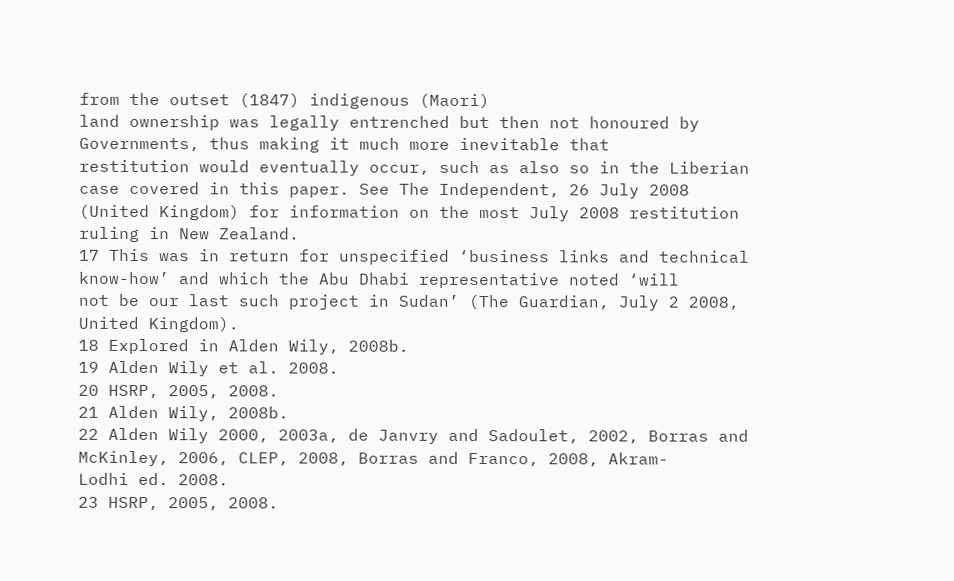from the outset (1847) indigenous (Maori)
land ownership was legally entrenched but then not honoured by Governments, thus making it much more inevitable that
restitution would eventually occur, such as also so in the Liberian case covered in this paper. See The Independent, 26 July 2008
(United Kingdom) for information on the most July 2008 restitution ruling in New Zealand.
17 This was in return for unspecified ‘business links and technical know-how’ and which the Abu Dhabi representative noted ‘will
not be our last such project in Sudan’ (The Guardian, July 2 2008, United Kingdom).
18 Explored in Alden Wily, 2008b.
19 Alden Wily et al. 2008.
20 HSRP, 2005, 2008.
21 Alden Wily, 2008b.
22 Alden Wily 2000, 2003a, de Janvry and Sadoulet, 2002, Borras and McKinley, 2006, CLEP, 2008, Borras and Franco, 2008, Akram-
Lodhi ed. 2008.
23 HSRP, 2005, 2008.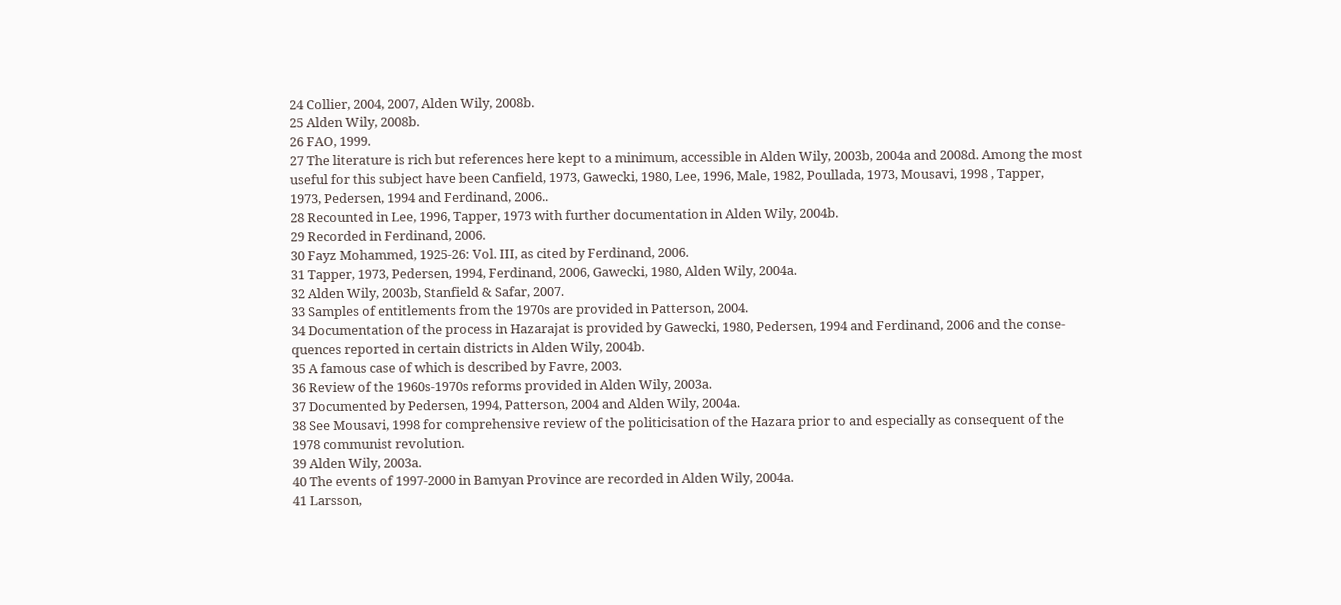24 Collier, 2004, 2007, Alden Wily, 2008b.
25 Alden Wily, 2008b.
26 FAO, 1999.
27 The literature is rich but references here kept to a minimum, accessible in Alden Wily, 2003b, 2004a and 2008d. Among the most
useful for this subject have been Canfield, 1973, Gawecki, 1980, Lee, 1996, Male, 1982, Poullada, 1973, Mousavi, 1998 , Tapper,
1973, Pedersen, 1994 and Ferdinand, 2006..
28 Recounted in Lee, 1996, Tapper, 1973 with further documentation in Alden Wily, 2004b.
29 Recorded in Ferdinand, 2006.
30 Fayz Mohammed, 1925-26: Vol. III, as cited by Ferdinand, 2006.
31 Tapper, 1973, Pedersen, 1994, Ferdinand, 2006, Gawecki, 1980, Alden Wily, 2004a.
32 Alden Wily, 2003b, Stanfield & Safar, 2007.
33 Samples of entitlements from the 1970s are provided in Patterson, 2004.
34 Documentation of the process in Hazarajat is provided by Gawecki, 1980, Pedersen, 1994 and Ferdinand, 2006 and the conse-
quences reported in certain districts in Alden Wily, 2004b.
35 A famous case of which is described by Favre, 2003.
36 Review of the 1960s-1970s reforms provided in Alden Wily, 2003a.
37 Documented by Pedersen, 1994, Patterson, 2004 and Alden Wily, 2004a.
38 See Mousavi, 1998 for comprehensive review of the politicisation of the Hazara prior to and especially as consequent of the
1978 communist revolution.
39 Alden Wily, 2003a.
40 The events of 1997-2000 in Bamyan Province are recorded in Alden Wily, 2004a.
41 Larsson,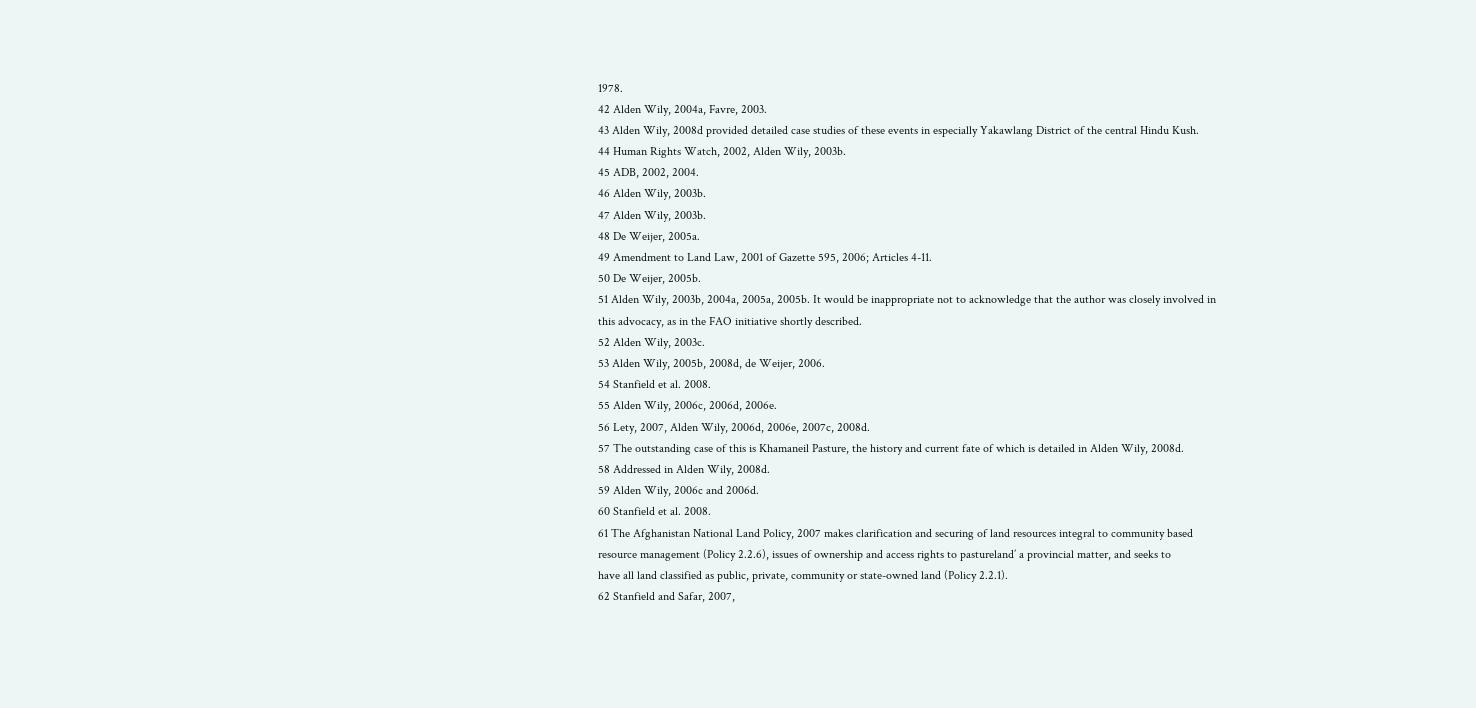1978.
42 Alden Wily, 2004a, Favre, 2003.
43 Alden Wily, 2008d provided detailed case studies of these events in especially Yakawlang District of the central Hindu Kush.
44 Human Rights Watch, 2002, Alden Wily, 2003b.
45 ADB, 2002, 2004.
46 Alden Wily, 2003b.
47 Alden Wily, 2003b.
48 De Weijer, 2005a.
49 Amendment to Land Law, 2001 of Gazette 595, 2006; Articles 4-11.
50 De Weijer, 2005b.
51 Alden Wily, 2003b, 2004a, 2005a, 2005b. It would be inappropriate not to acknowledge that the author was closely involved in
this advocacy, as in the FAO initiative shortly described.
52 Alden Wily, 2003c.
53 Alden Wily, 2005b, 2008d, de Weijer, 2006.
54 Stanfield et al. 2008.
55 Alden Wily, 2006c, 2006d, 2006e.
56 Lety, 2007, Alden Wily, 2006d, 2006e, 2007c, 2008d.
57 The outstanding case of this is Khamaneil Pasture, the history and current fate of which is detailed in Alden Wily, 2008d.
58 Addressed in Alden Wily, 2008d.
59 Alden Wily, 2006c and 2006d.
60 Stanfield et al. 2008.
61 The Afghanistan National Land Policy, 2007 makes clarification and securing of land resources integral to community based
resource management (Policy 2.2.6), issues of ownership and access rights to pastureland’ a provincial matter, and seeks to
have all land classified as public, private, community or state-owned land (Policy 2.2.1).
62 Stanfield and Safar, 2007,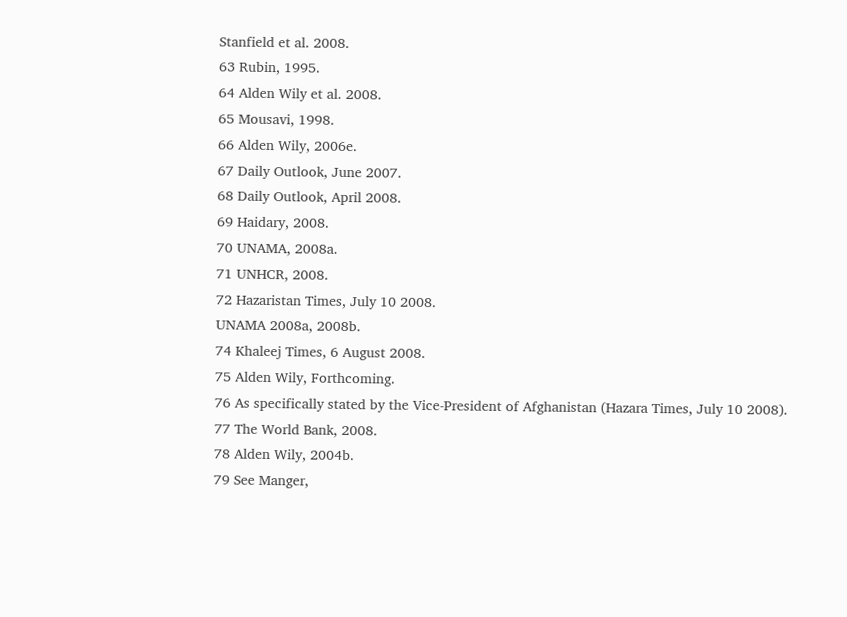Stanfield et al. 2008.
63 Rubin, 1995.
64 Alden Wily et al. 2008.
65 Mousavi, 1998.
66 Alden Wily, 2006e.
67 Daily Outlook, June 2007.
68 Daily Outlook, April 2008.
69 Haidary, 2008.
70 UNAMA, 2008a.
71 UNHCR, 2008.
72 Hazaristan Times, July 10 2008.
UNAMA 2008a, 2008b.
74 Khaleej Times, 6 August 2008.
75 Alden Wily, Forthcoming.
76 As specifically stated by the Vice-President of Afghanistan (Hazara Times, July 10 2008).
77 The World Bank, 2008.
78 Alden Wily, 2004b.
79 See Manger,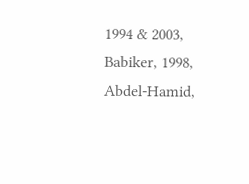1994 & 2003, Babiker, 1998, Abdel-Hamid,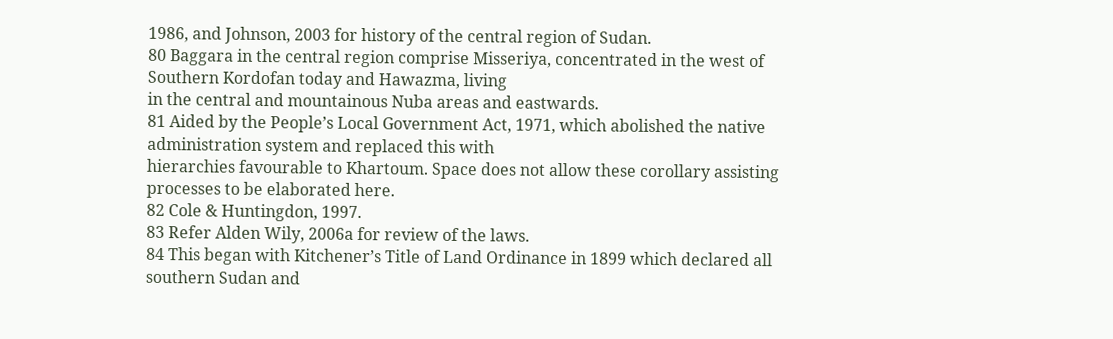1986, and Johnson, 2003 for history of the central region of Sudan.
80 Baggara in the central region comprise Misseriya, concentrated in the west of Southern Kordofan today and Hawazma, living
in the central and mountainous Nuba areas and eastwards.
81 Aided by the People’s Local Government Act, 1971, which abolished the native administration system and replaced this with
hierarchies favourable to Khartoum. Space does not allow these corollary assisting processes to be elaborated here.
82 Cole & Huntingdon, 1997.
83 Refer Alden Wily, 2006a for review of the laws.
84 This began with Kitchener’s Title of Land Ordinance in 1899 which declared all southern Sudan and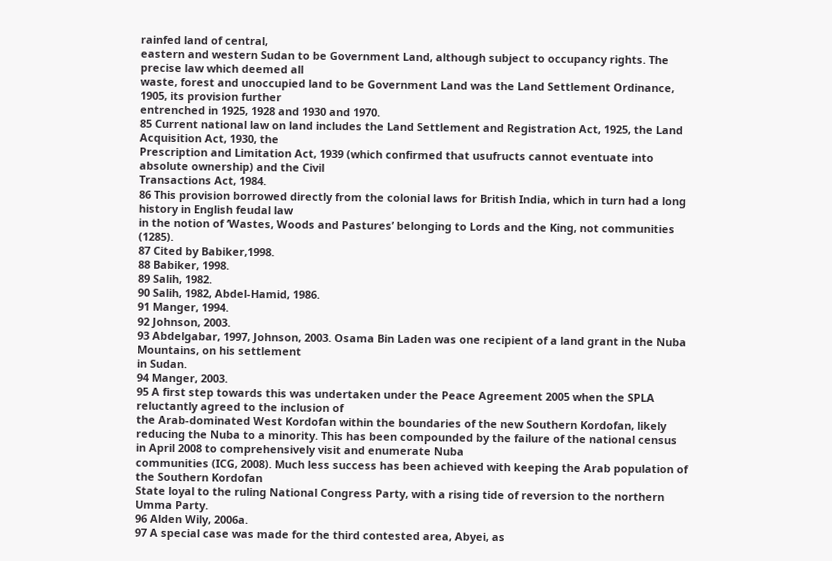rainfed land of central,
eastern and western Sudan to be Government Land, although subject to occupancy rights. The precise law which deemed all
waste, forest and unoccupied land to be Government Land was the Land Settlement Ordinance, 1905, its provision further
entrenched in 1925, 1928 and 1930 and 1970.
85 Current national law on land includes the Land Settlement and Registration Act, 1925, the Land Acquisition Act, 1930, the
Prescription and Limitation Act, 1939 (which confirmed that usufructs cannot eventuate into absolute ownership) and the Civil
Transactions Act, 1984.
86 This provision borrowed directly from the colonial laws for British India, which in turn had a long history in English feudal law
in the notion of ‘Wastes, Woods and Pastures’ belonging to Lords and the King, not communities (1285).
87 Cited by Babiker,1998.
88 Babiker, 1998.
89 Salih, 1982.
90 Salih, 1982, Abdel-Hamid, 1986.
91 Manger, 1994.
92 Johnson, 2003.
93 Abdelgabar, 1997, Johnson, 2003. Osama Bin Laden was one recipient of a land grant in the Nuba Mountains, on his settlement
in Sudan.
94 Manger, 2003.
95 A first step towards this was undertaken under the Peace Agreement 2005 when the SPLA reluctantly agreed to the inclusion of
the Arab-dominated West Kordofan within the boundaries of the new Southern Kordofan, likely reducing the Nuba to a minority. This has been compounded by the failure of the national census in April 2008 to comprehensively visit and enumerate Nuba
communities (ICG, 2008). Much less success has been achieved with keeping the Arab population of the Southern Kordofan
State loyal to the ruling National Congress Party, with a rising tide of reversion to the northern Umma Party.
96 Alden Wily, 2006a.
97 A special case was made for the third contested area, Abyei, as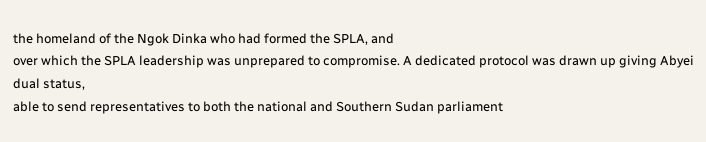the homeland of the Ngok Dinka who had formed the SPLA, and
over which the SPLA leadership was unprepared to compromise. A dedicated protocol was drawn up giving Abyei dual status,
able to send representatives to both the national and Southern Sudan parliament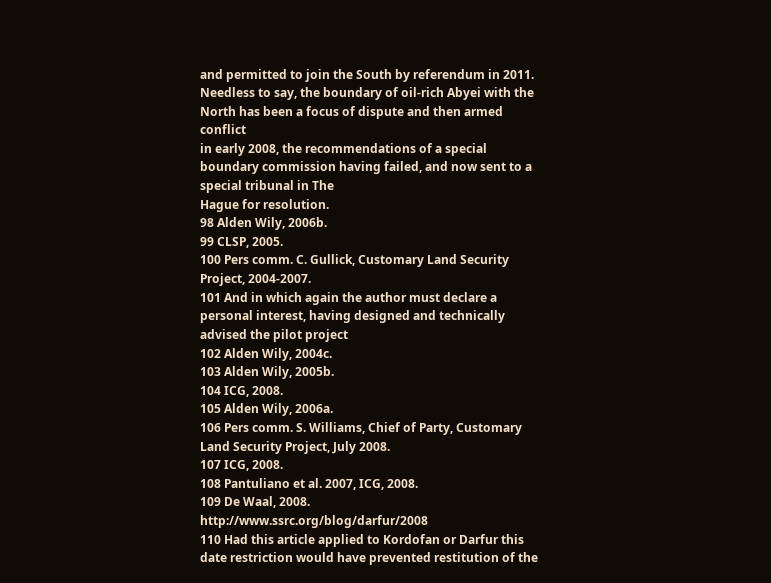and permitted to join the South by referendum in 2011. Needless to say, the boundary of oil-rich Abyei with the North has been a focus of dispute and then armed conflict
in early 2008, the recommendations of a special boundary commission having failed, and now sent to a special tribunal in The
Hague for resolution.
98 Alden Wily, 2006b.
99 CLSP, 2005.
100 Pers comm. C. Gullick, Customary Land Security Project, 2004-2007.
101 And in which again the author must declare a personal interest, having designed and technically advised the pilot project
102 Alden Wily, 2004c.
103 Alden Wily, 2005b.
104 ICG, 2008.
105 Alden Wily, 2006a.
106 Pers comm. S. Williams, Chief of Party, Customary Land Security Project, July 2008.
107 ICG, 2008.
108 Pantuliano et al. 2007, ICG, 2008.
109 De Waal, 2008. http://www.ssrc.org/blog/darfur/2008
110 Had this article applied to Kordofan or Darfur this date restriction would have prevented restitution of the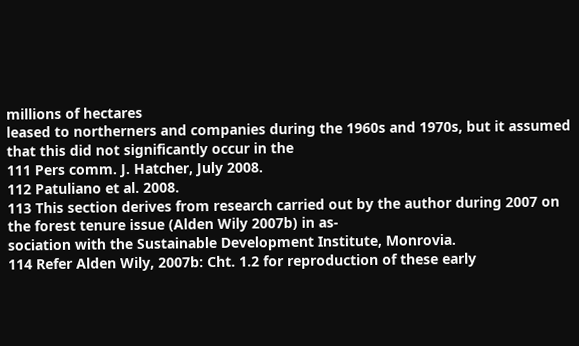millions of hectares
leased to northerners and companies during the 1960s and 1970s, but it assumed that this did not significantly occur in the
111 Pers comm. J. Hatcher, July 2008.
112 Patuliano et al. 2008.
113 This section derives from research carried out by the author during 2007 on the forest tenure issue (Alden Wily 2007b) in as-
sociation with the Sustainable Development Institute, Monrovia.
114 Refer Alden Wily, 2007b: Cht. 1.2 for reproduction of these early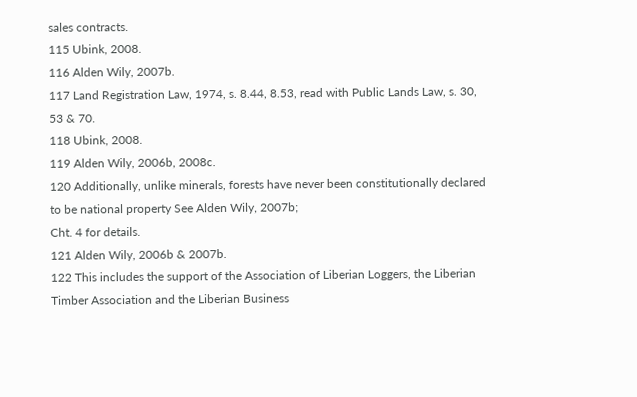sales contracts.
115 Ubink, 2008.
116 Alden Wily, 2007b.
117 Land Registration Law, 1974, s. 8.44, 8.53, read with Public Lands Law, s. 30, 53 & 70.
118 Ubink, 2008.
119 Alden Wily, 2006b, 2008c.
120 Additionally, unlike minerals, forests have never been constitutionally declared to be national property See Alden Wily, 2007b;
Cht. 4 for details.
121 Alden Wily, 2006b & 2007b.
122 This includes the support of the Association of Liberian Loggers, the Liberian Timber Association and the Liberian Business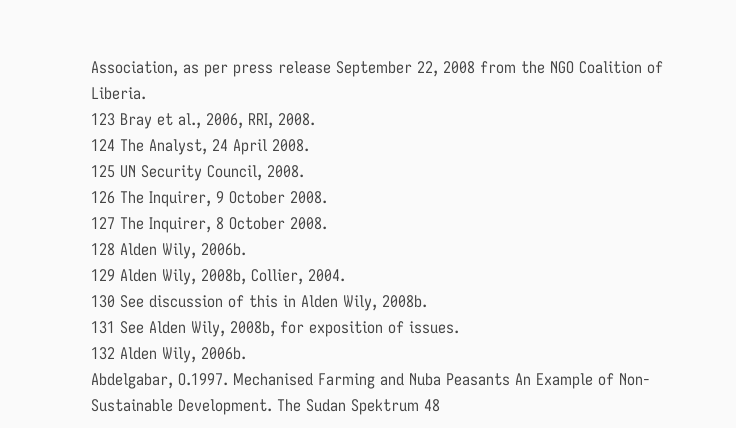Association, as per press release September 22, 2008 from the NGO Coalition of Liberia.
123 Bray et al., 2006, RRI, 2008.
124 The Analyst, 24 April 2008.
125 UN Security Council, 2008.
126 The Inquirer, 9 October 2008.
127 The Inquirer, 8 October 2008.
128 Alden Wily, 2006b.
129 Alden Wily, 2008b, Collier, 2004.
130 See discussion of this in Alden Wily, 2008b.
131 See Alden Wily, 2008b, for exposition of issues.
132 Alden Wily, 2006b.
Abdelgabar, O.1997. Mechanised Farming and Nuba Peasants An Example of Non-Sustainable Development. The Sudan Spektrum 48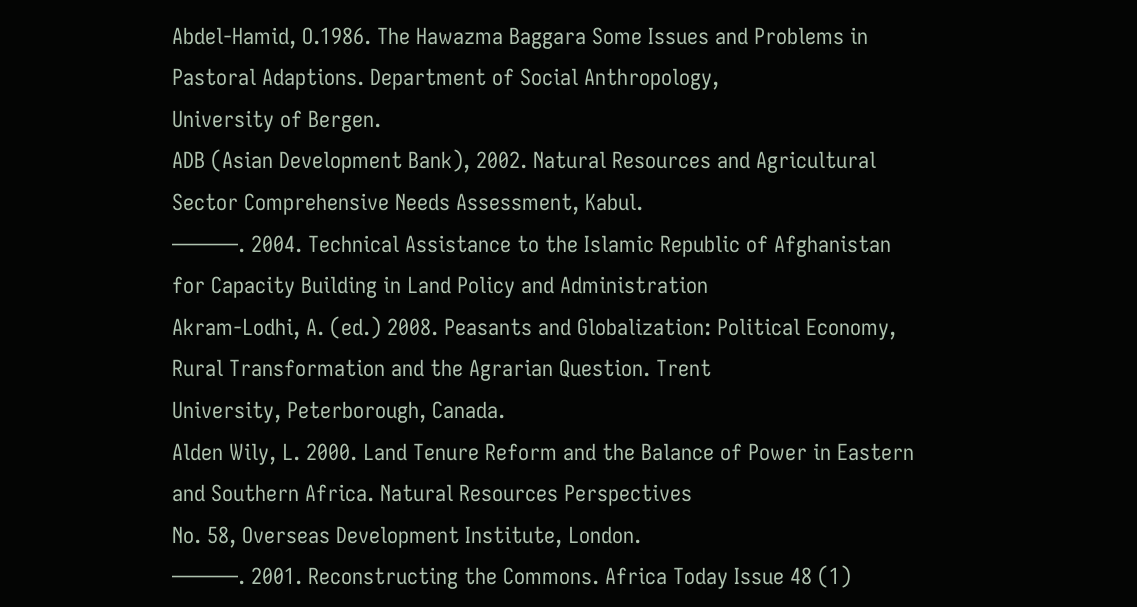Abdel-Hamid, O.1986. The Hawazma Baggara Some Issues and Problems in Pastoral Adaptions. Department of Social Anthropology,
University of Bergen.
ADB (Asian Development Bank), 2002. Natural Resources and Agricultural Sector Comprehensive Needs Assessment, Kabul.
———. 2004. Technical Assistance to the Islamic Republic of Afghanistan for Capacity Building in Land Policy and Administration
Akram-Lodhi, A. (ed.) 2008. Peasants and Globalization: Political Economy, Rural Transformation and the Agrarian Question. Trent
University, Peterborough, Canada.
Alden Wily, L. 2000. Land Tenure Reform and the Balance of Power in Eastern and Southern Africa. Natural Resources Perspectives
No. 58, Overseas Development Institute, London.
———. 2001. Reconstructing the Commons. Africa Today Issue 48 (1)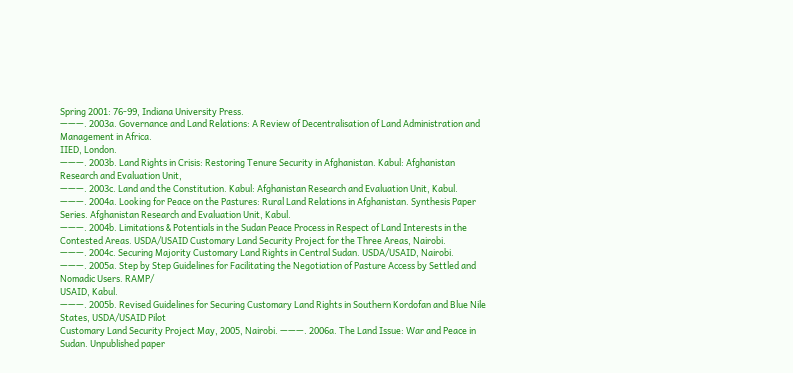Spring 2001: 76-99, Indiana University Press.
———. 2003a. Governance and Land Relations: A Review of Decentralisation of Land Administration and Management in Africa.
IIED, London.
———. 2003b. Land Rights in Crisis: Restoring Tenure Security in Afghanistan. Kabul: Afghanistan Research and Evaluation Unit,
———. 2003c. Land and the Constitution. Kabul: Afghanistan Research and Evaluation Unit, Kabul.
———. 2004a. Looking for Peace on the Pastures: Rural Land Relations in Afghanistan. Synthesis Paper Series. Afghanistan Research and Evaluation Unit, Kabul.
———. 2004b. Limitations & Potentials in the Sudan Peace Process in Respect of Land Interests in the Contested Areas. USDA/USAID Customary Land Security Project for the Three Areas, Nairobi.
———. 2004c. Securing Majority Customary Land Rights in Central Sudan. USDA/USAID, Nairobi.
———. 2005a. Step by Step Guidelines for Facilitating the Negotiation of Pasture Access by Settled and Nomadic Users. RAMP/
USAID, Kabul.
———. 2005b. Revised Guidelines for Securing Customary Land Rights in Southern Kordofan and Blue Nile States, USDA/USAID Pilot
Customary Land Security Project May, 2005, Nairobi. ———. 2006a. The Land Issue: War and Peace in Sudan. Unpublished paper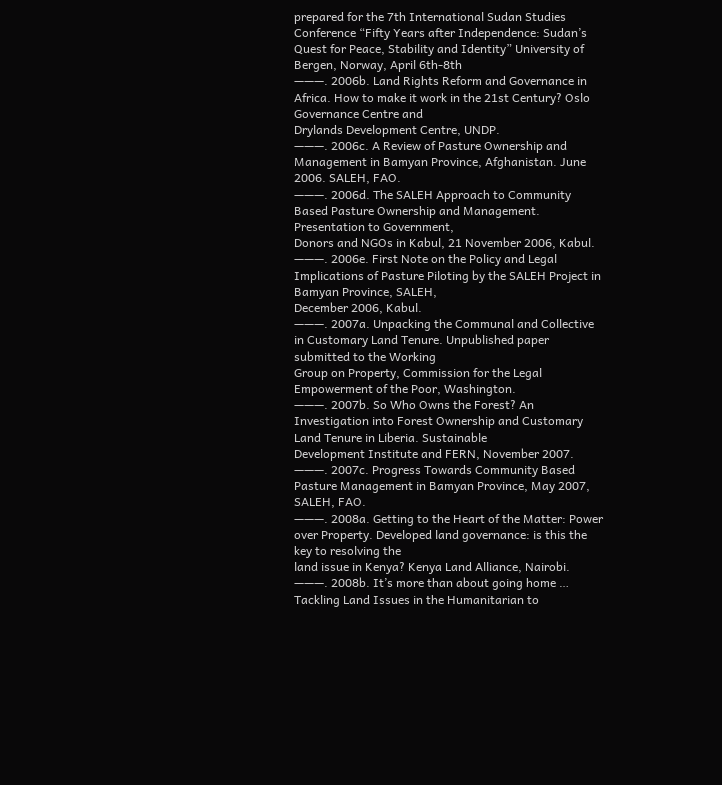prepared for the 7th International Sudan Studies Conference “Fifty Years after Independence: Sudan’s Quest for Peace, Stability and Identity” University of Bergen, Norway, April 6th-8th
———. 2006b. Land Rights Reform and Governance in Africa. How to make it work in the 21st Century? Oslo Governance Centre and
Drylands Development Centre, UNDP.
———. 2006c. A Review of Pasture Ownership and Management in Bamyan Province, Afghanistan. June 2006. SALEH, FAO.
———. 2006d. The SALEH Approach to Community Based Pasture Ownership and Management. Presentation to Government,
Donors and NGOs in Kabul, 21 November 2006, Kabul.
———. 2006e. First Note on the Policy and Legal Implications of Pasture Piloting by the SALEH Project in Bamyan Province, SALEH,
December 2006, Kabul.
———. 2007a. Unpacking the Communal and Collective in Customary Land Tenure. Unpublished paper submitted to the Working
Group on Property, Commission for the Legal Empowerment of the Poor, Washington.
———. 2007b. So Who Owns the Forest? An Investigation into Forest Ownership and Customary Land Tenure in Liberia. Sustainable
Development Institute and FERN, November 2007.
———. 2007c. Progress Towards Community Based Pasture Management in Bamyan Province, May 2007, SALEH, FAO.
———. 2008a. Getting to the Heart of the Matter: Power over Property. Developed land governance: is this the key to resolving the
land issue in Kenya? Kenya Land Alliance, Nairobi.
———. 2008b. It’s more than about going home … Tackling Land Issues in the Humanitarian to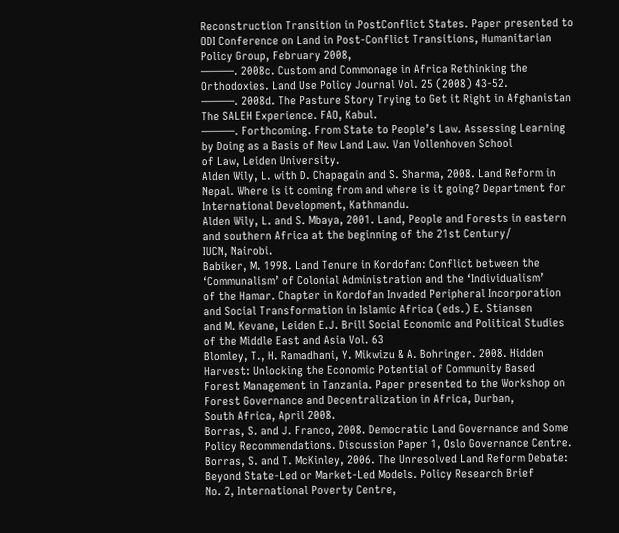Reconstruction Transition in PostConflict States. Paper presented to ODI Conference on Land in Post-Conflict Transitions, Humanitarian Policy Group, February 2008,
———. 2008c. Custom and Commonage in Africa Rethinking the Orthodoxies. Land Use Policy Journal Vol. 25 (2008) 43-52.
———. 2008d. The Pasture Story Trying to Get it Right in Afghanistan The SALEH Experience. FAO, Kabul.
———. Forthcoming. From State to People’s Law. Assessing Learning by Doing as a Basis of New Land Law. Van Vollenhoven School
of Law, Leiden University.
Alden Wily, L. with D. Chapagain and S. Sharma, 2008. Land Reform in Nepal. Where is it coming from and where is it going? Department for International Development, Kathmandu.
Alden Wily, L. and S. Mbaya, 2001. Land, People and Forests in eastern and southern Africa at the beginning of the 21st Century/
IUCN, Nairobi.
Babiker, M. 1998. Land Tenure in Kordofan: Conflict between the ‘Communalism’ of Colonial Administration and the ‘Individualism’
of the Hamar. Chapter in Kordofan Invaded Peripheral Incorporation and Social Transformation in Islamic Africa (eds.) E. Stiansen
and M. Kevane, Leiden E.J. Brill Social Economic and Political Studies of the Middle East and Asia Vol. 63
Blomley, T., H. Ramadhani, Y. Mikwizu & A. Bohringer. 2008. Hidden Harvest: Unlocking the Economic Potential of Community Based
Forest Management in Tanzania. Paper presented to the Workshop on Forest Governance and Decentralization in Africa, Durban,
South Africa, April 2008.
Borras, S. and J. Franco, 2008. Democratic Land Governance and Some Policy Recommendations. Discussion Paper 1, Oslo Governance Centre.
Borras, S. and T. McKinley, 2006. The Unresolved Land Reform Debate: Beyond State-Led or Market-Led Models. Policy Research Brief
No. 2, International Poverty Centre,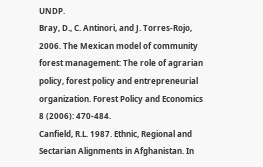UNDP.
Bray, D., C. Antinori, and J. Torres-Rojo, 2006. The Mexican model of community forest management: The role of agrarian policy, forest policy and entrepreneurial organization. Forest Policy and Economics 8 (2006): 470-484.
Canfield, R.L. 1987. Ethnic, Regional and Sectarian Alignments in Afghanistan. In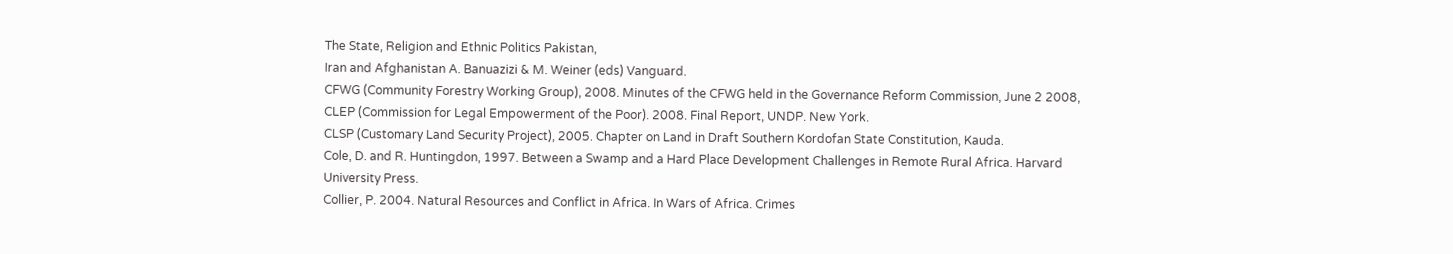The State, Religion and Ethnic Politics Pakistan,
Iran and Afghanistan A. Banuazizi & M. Weiner (eds) Vanguard.
CFWG (Community Forestry Working Group), 2008. Minutes of the CFWG held in the Governance Reform Commission, June 2 2008,
CLEP (Commission for Legal Empowerment of the Poor). 2008. Final Report, UNDP. New York.
CLSP (Customary Land Security Project), 2005. Chapter on Land in Draft Southern Kordofan State Constitution, Kauda.
Cole, D. and R. Huntingdon, 1997. Between a Swamp and a Hard Place Development Challenges in Remote Rural Africa. Harvard
University Press.
Collier, P. 2004. Natural Resources and Conflict in Africa. In Wars of Africa. Crimes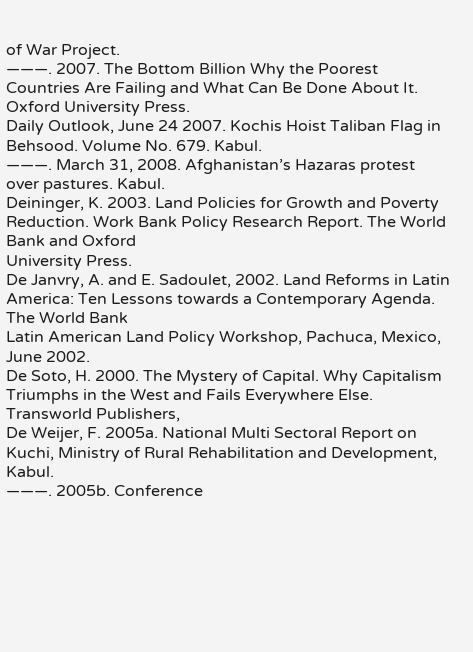of War Project.
———. 2007. The Bottom Billion Why the Poorest Countries Are Failing and What Can Be Done About It. Oxford University Press.
Daily Outlook, June 24 2007. Kochis Hoist Taliban Flag in Behsood. Volume No. 679. Kabul.
———. March 31, 2008. Afghanistan’s Hazaras protest over pastures. Kabul.
Deininger, K. 2003. Land Policies for Growth and Poverty Reduction. Work Bank Policy Research Report. The World Bank and Oxford
University Press.
De Janvry, A. and E. Sadoulet, 2002. Land Reforms in Latin America: Ten Lessons towards a Contemporary Agenda. The World Bank
Latin American Land Policy Workshop, Pachuca, Mexico, June 2002.
De Soto, H. 2000. The Mystery of Capital. Why Capitalism Triumphs in the West and Fails Everywhere Else. Transworld Publishers,
De Weijer, F. 2005a. National Multi Sectoral Report on Kuchi, Ministry of Rural Rehabilitation and Development, Kabul.
———. 2005b. Conference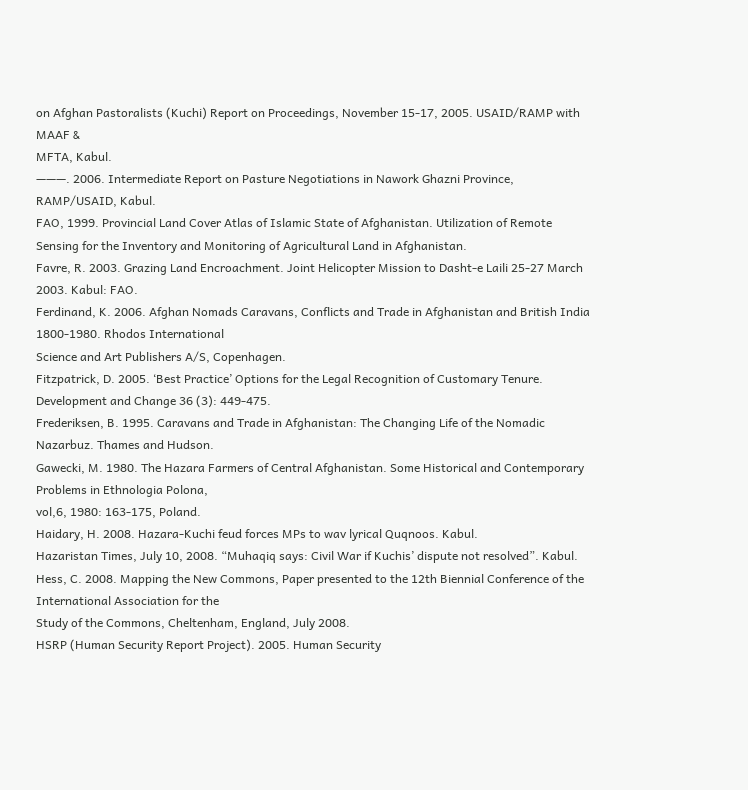on Afghan Pastoralists (Kuchi) Report on Proceedings, November 15-17, 2005. USAID/RAMP with MAAF &
MFTA, Kabul.
———. 2006. Intermediate Report on Pasture Negotiations in Nawork Ghazni Province, RAMP/USAID, Kabul.
FAO, 1999. Provincial Land Cover Atlas of Islamic State of Afghanistan. Utilization of Remote Sensing for the Inventory and Monitoring of Agricultural Land in Afghanistan.
Favre, R. 2003. Grazing Land Encroachment. Joint Helicopter Mission to Dasht-e Laili 25-27 March 2003. Kabul: FAO.
Ferdinand, K. 2006. Afghan Nomads Caravans, Conflicts and Trade in Afghanistan and British India 1800-1980. Rhodos International
Science and Art Publishers A/S, Copenhagen.
Fitzpatrick, D. 2005. ‘Best Practice’ Options for the Legal Recognition of Customary Tenure. Development and Change 36 (3): 449-475.
Frederiksen, B. 1995. Caravans and Trade in Afghanistan: The Changing Life of the Nomadic Nazarbuz. Thames and Hudson.
Gawecki, M. 1980. The Hazara Farmers of Central Afghanistan. Some Historical and Contemporary Problems in Ethnologia Polona,
vol,6, 1980: 163-175, Poland.
Haidary, H. 2008. Hazara-Kuchi feud forces MPs to wav lyrical Quqnoos. Kabul.
Hazaristan Times, July 10, 2008. “Muhaqiq says: Civil War if Kuchis’ dispute not resolved”. Kabul.
Hess, C. 2008. Mapping the New Commons, Paper presented to the 12th Biennial Conference of the International Association for the
Study of the Commons, Cheltenham, England, July 2008.
HSRP (Human Security Report Project). 2005. Human Security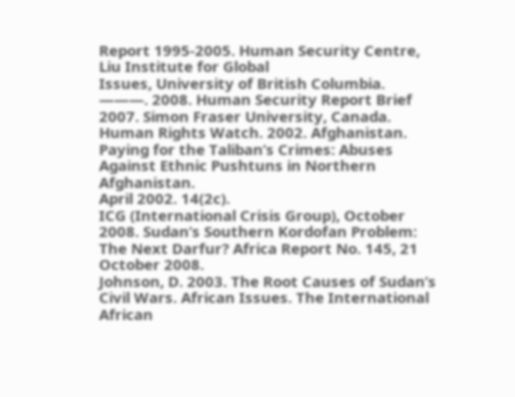Report 1995-2005. Human Security Centre, Liu Institute for Global
Issues, University of British Columbia.
———. 2008. Human Security Report Brief 2007. Simon Fraser University, Canada.
Human Rights Watch. 2002. Afghanistan. Paying for the Taliban’s Crimes: Abuses Against Ethnic Pushtuns in Northern Afghanistan.
April 2002. 14(2c).
ICG (International Crisis Group), October 2008. Sudan’s Southern Kordofan Problem: The Next Darfur? Africa Report No. 145, 21
October 2008.
Johnson, D. 2003. The Root Causes of Sudan’s Civil Wars. African Issues. The International African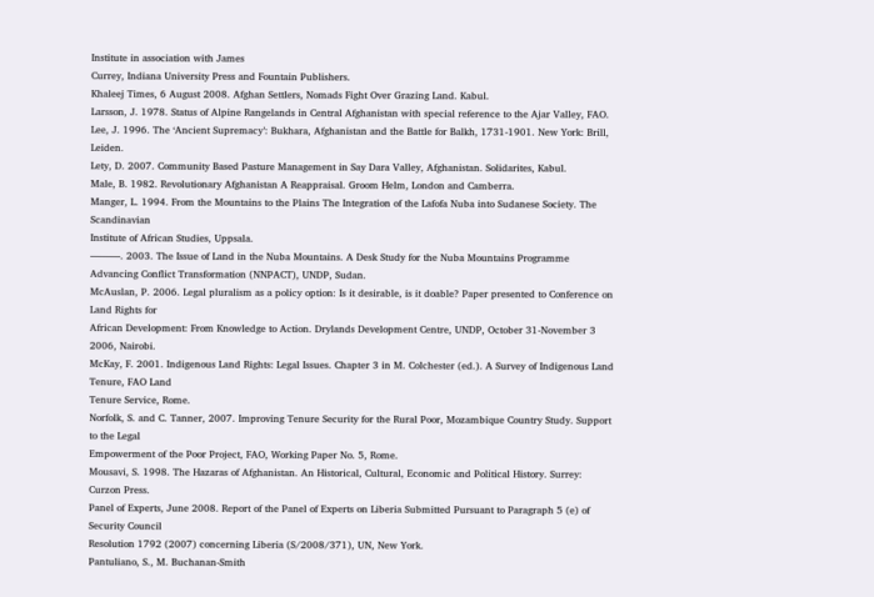Institute in association with James
Currey, Indiana University Press and Fountain Publishers.
Khaleej Times, 6 August 2008. Afghan Settlers, Nomads Fight Over Grazing Land. Kabul.
Larsson, J. 1978. Status of Alpine Rangelands in Central Afghanistan with special reference to the Ajar Valley, FAO.
Lee, J. 1996. The ‘Ancient Supremacy’: Bukhara, Afghanistan and the Battle for Balkh, 1731-1901. New York: Brill, Leiden.
Lety, D. 2007. Community Based Pasture Management in Say Dara Valley, Afghanistan. Solidarites, Kabul.
Male, B. 1982. Revolutionary Afghanistan A Reappraisal. Groom Helm, London and Camberra.
Manger, L. 1994. From the Mountains to the Plains The Integration of the Lafofa Nuba into Sudanese Society. The Scandinavian
Institute of African Studies, Uppsala.
———. 2003. The Issue of Land in the Nuba Mountains. A Desk Study for the Nuba Mountains Programme Advancing Conflict Transformation (NNPACT), UNDP, Sudan.
McAuslan, P. 2006. Legal pluralism as a policy option: Is it desirable, is it doable? Paper presented to Conference on Land Rights for
African Development: From Knowledge to Action. Drylands Development Centre, UNDP, October 31-November 3 2006, Nairobi.
McKay, F. 2001. Indigenous Land Rights: Legal Issues. Chapter 3 in M. Colchester (ed.). A Survey of Indigenous Land Tenure, FAO Land
Tenure Service, Rome.
Norfolk, S. and C. Tanner, 2007. Improving Tenure Security for the Rural Poor, Mozambique Country Study. Support to the Legal
Empowerment of the Poor Project, FAO, Working Paper No. 5, Rome.
Mousavi, S. 1998. The Hazaras of Afghanistan. An Historical, Cultural, Economic and Political History. Surrey: Curzon Press.
Panel of Experts, June 2008. Report of the Panel of Experts on Liberia Submitted Pursuant to Paragraph 5 (e) of Security Council
Resolution 1792 (2007) concerning Liberia (S/2008/371), UN, New York.
Pantuliano, S., M. Buchanan-Smith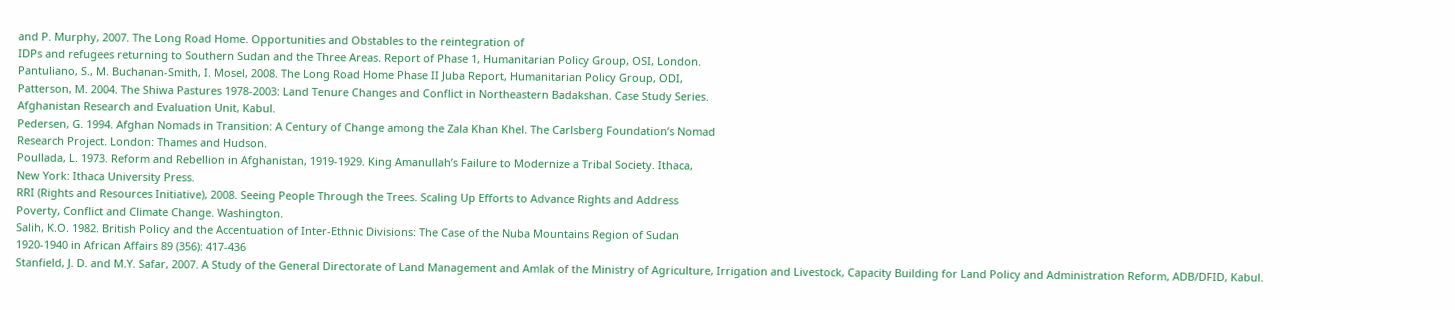and P. Murphy, 2007. The Long Road Home. Opportunities and Obstables to the reintegration of
IDPs and refugees returning to Southern Sudan and the Three Areas. Report of Phase 1, Humanitarian Policy Group, OSI, London.
Pantuliano, S., M. Buchanan-Smith, I. Mosel, 2008. The Long Road Home Phase II Juba Report, Humanitarian Policy Group, ODI,
Patterson, M. 2004. The Shiwa Pastures 1978-2003: Land Tenure Changes and Conflict in Northeastern Badakshan. Case Study Series.
Afghanistan Research and Evaluation Unit, Kabul.
Pedersen, G. 1994. Afghan Nomads in Transition: A Century of Change among the Zala Khan Khel. The Carlsberg Foundation’s Nomad
Research Project. London: Thames and Hudson.
Poullada, L. 1973. Reform and Rebellion in Afghanistan, 1919-1929. King Amanullah’s Failure to Modernize a Tribal Society. Ithaca,
New York: Ithaca University Press.
RRI (Rights and Resources Initiative), 2008. Seeing People Through the Trees. Scaling Up Efforts to Advance Rights and Address
Poverty, Conflict and Climate Change. Washington.
Salih, K.O. 1982. British Policy and the Accentuation of Inter-Ethnic Divisions: The Case of the Nuba Mountains Region of Sudan
1920-1940 in African Affairs 89 (356): 417-436
Stanfield, J. D. and M.Y. Safar, 2007. A Study of the General Directorate of Land Management and Amlak of the Ministry of Agriculture, Irrigation and Livestock, Capacity Building for Land Policy and Administration Reform, ADB/DFID, Kabul.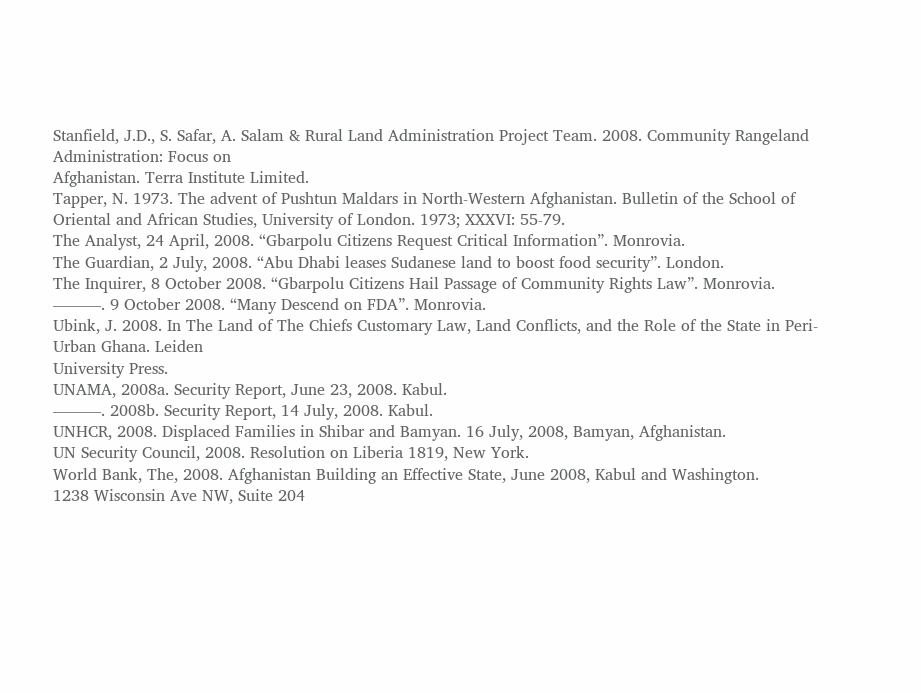Stanfield, J.D., S. Safar, A. Salam & Rural Land Administration Project Team. 2008. Community Rangeland Administration: Focus on
Afghanistan. Terra Institute Limited.
Tapper, N. 1973. The advent of Pushtun Maldars in North-Western Afghanistan. Bulletin of the School of Oriental and African Studies, University of London. 1973; XXXVI: 55-79.
The Analyst, 24 April, 2008. “Gbarpolu Citizens Request Critical Information”. Monrovia.
The Guardian, 2 July, 2008. “Abu Dhabi leases Sudanese land to boost food security”. London.
The Inquirer, 8 October 2008. “Gbarpolu Citizens Hail Passage of Community Rights Law”. Monrovia.
———. 9 October 2008. “Many Descend on FDA”. Monrovia.
Ubink, J. 2008. In The Land of The Chiefs Customary Law, Land Conflicts, and the Role of the State in Peri-Urban Ghana. Leiden
University Press.
UNAMA, 2008a. Security Report, June 23, 2008. Kabul.
———. 2008b. Security Report, 14 July, 2008. Kabul.
UNHCR, 2008. Displaced Families in Shibar and Bamyan. 16 July, 2008, Bamyan, Afghanistan.
UN Security Council, 2008. Resolution on Liberia 1819, New York.
World Bank, The, 2008. Afghanistan Building an Effective State, June 2008, Kabul and Washington.
1238 Wisconsin Ave NW, Suite 204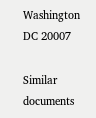Washington DC 20007

Similar documents